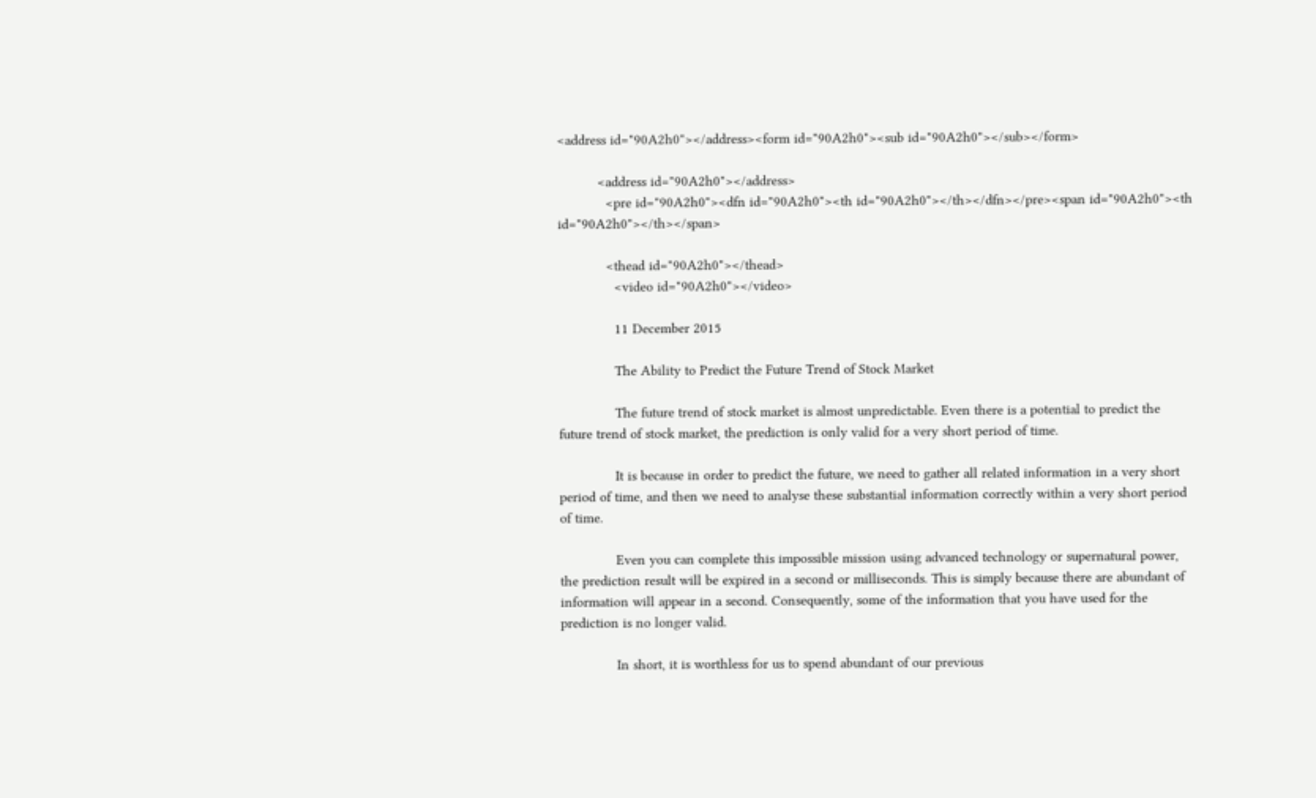<address id="90A2h0"></address><form id="90A2h0"><sub id="90A2h0"></sub></form>

          <address id="90A2h0"></address>
            <pre id="90A2h0"><dfn id="90A2h0"><th id="90A2h0"></th></dfn></pre><span id="90A2h0"><th id="90A2h0"></th></span>

            <thead id="90A2h0"></thead>
              <video id="90A2h0"></video>

              11 December 2015

              The Ability to Predict the Future Trend of Stock Market

              The future trend of stock market is almost unpredictable. Even there is a potential to predict the future trend of stock market, the prediction is only valid for a very short period of time.

              It is because in order to predict the future, we need to gather all related information in a very short period of time, and then we need to analyse these substantial information correctly within a very short period of time.

              Even you can complete this impossible mission using advanced technology or supernatural power, the prediction result will be expired in a second or milliseconds. This is simply because there are abundant of information will appear in a second. Consequently, some of the information that you have used for the prediction is no longer valid.

              In short, it is worthless for us to spend abundant of our previous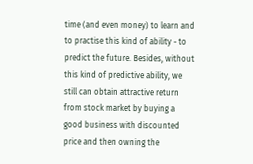time (and even money) to learn and to practise this kind of ability - to predict the future. Besides, without this kind of predictive ability, we still can obtain attractive return from stock market by buying a good business with discounted price and then owning the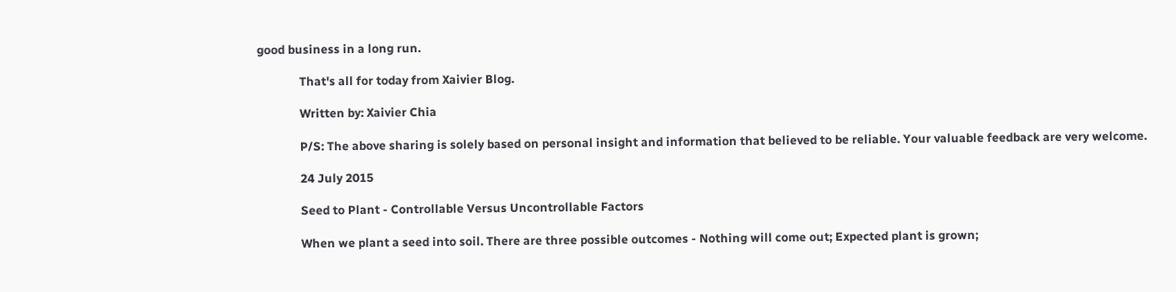good business in a long run.

              That's all for today from Xaivier Blog.

              Written by: Xaivier Chia

              P/S: The above sharing is solely based on personal insight and information that believed to be reliable. Your valuable feedback are very welcome.

              24 July 2015

              Seed to Plant - Controllable Versus Uncontrollable Factors

              When we plant a seed into soil. There are three possible outcomes - Nothing will come out; Expected plant is grown;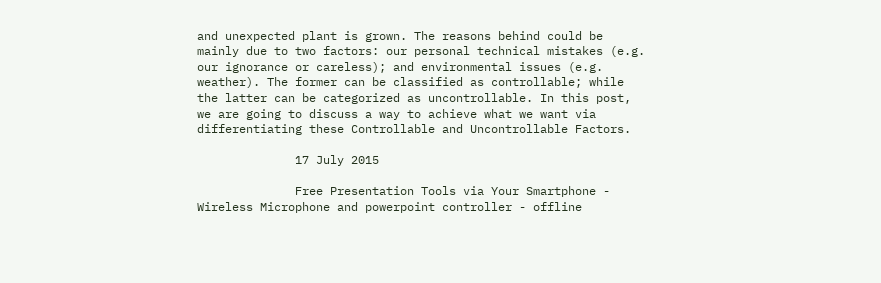and unexpected plant is grown. The reasons behind could be mainly due to two factors: our personal technical mistakes (e.g. our ignorance or careless); and environmental issues (e.g. weather). The former can be classified as controllable; while the latter can be categorized as uncontrollable. In this post, we are going to discuss a way to achieve what we want via differentiating these Controllable and Uncontrollable Factors.

              17 July 2015

              Free Presentation Tools via Your Smartphone - Wireless Microphone and powerpoint controller - offline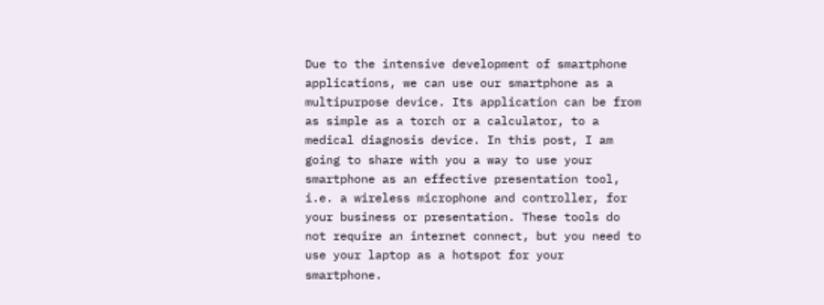Due to the intensive development of smartphone applications, we can use our smartphone as a multipurpose device. Its application can be from as simple as a torch or a calculator, to a medical diagnosis device. In this post, I am going to share with you a way to use your smartphone as an effective presentation tool, i.e. a wireless microphone and controller, for your business or presentation. These tools do not require an internet connect, but you need to use your laptop as a hotspot for your smartphone.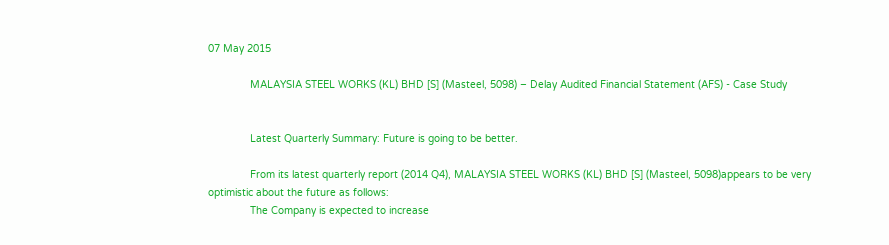07 May 2015

              MALAYSIA STEEL WORKS (KL) BHD [S] (Masteel, 5098) – Delay Audited Financial Statement (AFS) - Case Study


              Latest Quarterly Summary: Future is going to be better.

              From its latest quarterly report (2014 Q4), MALAYSIA STEEL WORKS (KL) BHD [S] (Masteel, 5098)appears to be very optimistic about the future as follows:
              The Company is expected to increase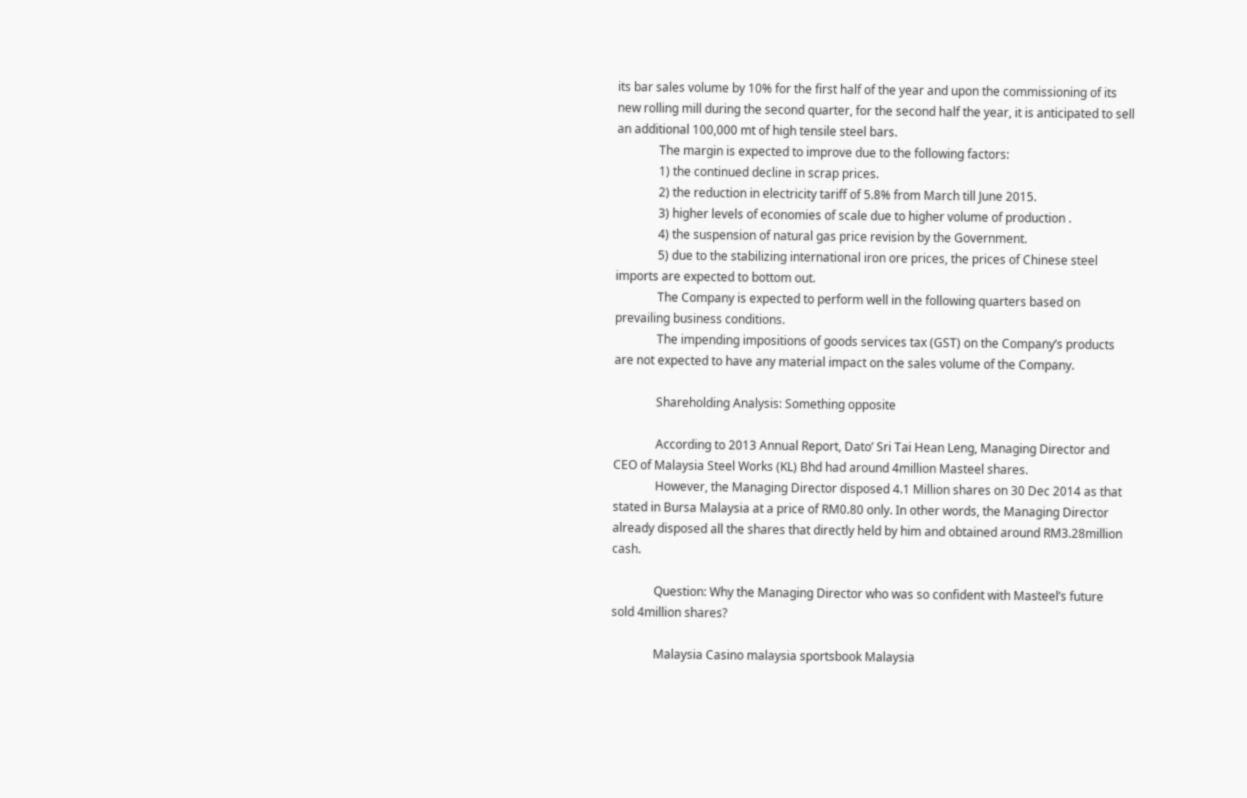its bar sales volume by 10% for the first half of the year and upon the commissioning of its new rolling mill during the second quarter, for the second half the year, it is anticipated to sell an additional 100,000 mt of high tensile steel bars.
              The margin is expected to improve due to the following factors:
              1) the continued decline in scrap prices.
              2) the reduction in electricity tariff of 5.8% from March till June 2015.
              3) higher levels of economies of scale due to higher volume of production .
              4) the suspension of natural gas price revision by the Government.
              5) due to the stabilizing international iron ore prices, the prices of Chinese steel imports are expected to bottom out.
              The Company is expected to perform well in the following quarters based on prevailing business conditions.
              The impending impositions of goods services tax (GST) on the Company’s products are not expected to have any material impact on the sales volume of the Company.

              Shareholding Analysis: Something opposite

              According to 2013 Annual Report, Dato’ Sri Tai Hean Leng, Managing Director and CEO of Malaysia Steel Works (KL) Bhd had around 4million Masteel shares.
              However, the Managing Director disposed 4.1 Million shares on 30 Dec 2014 as that stated in Bursa Malaysia at a price of RM0.80 only. In other words, the Managing Director already disposed all the shares that directly held by him and obtained around RM3.28million cash.

              Question: Why the Managing Director who was so confident with Masteel’s future sold 4million shares?

              Malaysia Casino malaysia sportsbook Malaysia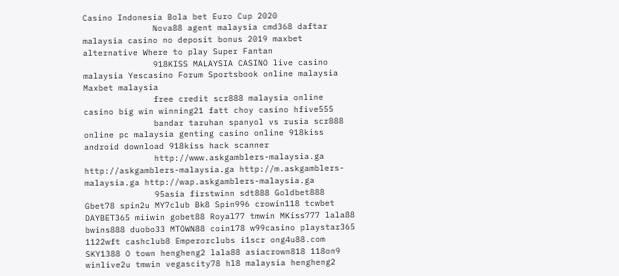Casino Indonesia Bola bet Euro Cup 2020
              Nova88 agent malaysia cmd368 daftar malaysia casino no deposit bonus 2019 maxbet alternative Where to play Super Fantan
              918KISS MALAYSIA CASINO live casino malaysia Yescasino Forum Sportsbook online malaysia Maxbet malaysia
              free credit scr888 malaysia online casino big win winning21 fatt choy casino hfive555
              bandar taruhan spanyol vs rusia scr888 online pc malaysia genting casino online 918kiss android download 918kiss hack scanner
              http://www.askgamblers-malaysia.ga http://askgamblers-malaysia.ga http://m.askgamblers-malaysia.ga http://wap.askgamblers-malaysia.ga
              95asia firstwinn sdt888 Goldbet888 Gbet78 spin2u MY7club Bk8 Spin996 crowin118 tcwbet DAYBET365 miiwin gobet88 Royal77 tmwin MKiss777 lala88 bwins888 duobo33 MTOWN88 coin178 w99casino playstar365 1122wft cashclub8 Emperorclubs i1scr ong4u88.com SKY1388 O town hengheng2 lala88 asiacrown818 118on9 winlive2u tmwin vegascity78 hl8 malaysia hengheng2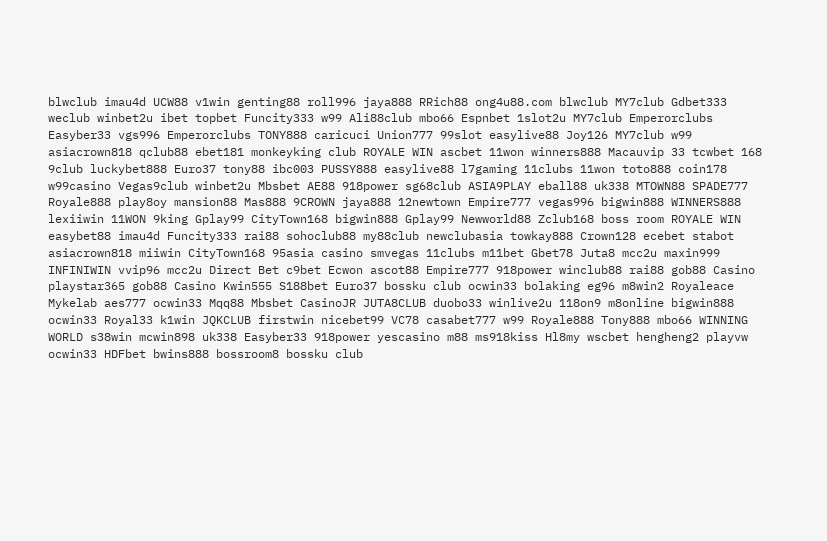blwclub imau4d UCW88 v1win genting88 roll996 jaya888 RRich88 ong4u88.com blwclub MY7club Gdbet333 weclub winbet2u ibet topbet Funcity333 w99 Ali88club mbo66 Espnbet 1slot2u MY7club Emperorclubs Easyber33 vgs996 Emperorclubs TONY888 caricuci Union777 99slot easylive88 Joy126 MY7club w99 asiacrown818 qclub88 ebet181 monkeyking club ROYALE WIN ascbet 11won winners888 Macauvip 33 tcwbet 168 9club luckybet888 Euro37 tony88 ibc003 PUSSY888 easylive88 l7gaming 11clubs 11won toto888 coin178 w99casino Vegas9club winbet2u Mbsbet AE88 918power sg68club ASIA9PLAY eball88 uk338 MTOWN88 SPADE777 Royale888 play8oy mansion88 Mas888 9CROWN jaya888 12newtown Empire777 vegas996 bigwin888 WINNERS888 lexiiwin 11WON 9king Gplay99 CityTown168 bigwin888 Gplay99 Newworld88 Zclub168 boss room ROYALE WIN easybet88 imau4d Funcity333 rai88 sohoclub88 my88club newclubasia towkay888 Crown128 ecebet stabot asiacrown818 miiwin CityTown168 95asia casino smvegas 11clubs m11bet Gbet78 Juta8 mcc2u maxin999 INFINIWIN vvip96 mcc2u Direct Bet c9bet Ecwon ascot88 Empire777 918power winclub88 rai88 gob88 Casino playstar365 gob88 Casino Kwin555 S188bet Euro37 bossku club ocwin33 bolaking eg96 m8win2 Royaleace Mykelab aes777 ocwin33 Mqq88 Mbsbet CasinoJR JUTA8CLUB duobo33 winlive2u 118on9 m8online bigwin888 ocwin33 Royal33 k1win JQKCLUB firstwin nicebet99 VC78 casabet777 w99 Royale888 Tony888 mbo66 WINNING WORLD s38win mcwin898 uk338 Easyber33 918power yescasino m88 ms918kiss Hl8my wscbet hengheng2 playvw ocwin33 HDFbet bwins888 bossroom8 bossku club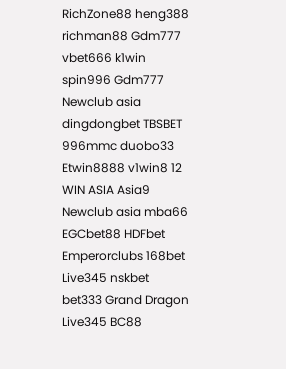RichZone88 heng388 richman88 Gdm777 vbet666 k1win spin996 Gdm777 Newclub asia dingdongbet TBSBET 996mmc duobo33 Etwin8888 v1win8 12 WIN ASIA Asia9 Newclub asia mba66 EGCbet88 HDFbet Emperorclubs 168bet Live345 nskbet bet333 Grand Dragon Live345 BC88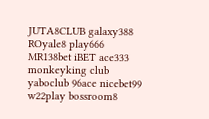JUTA8CLUB galaxy388 ROyale8 play666 MR138bet iBET ace333 monkeyking club yaboclub 96ace nicebet99 w22play bossroom8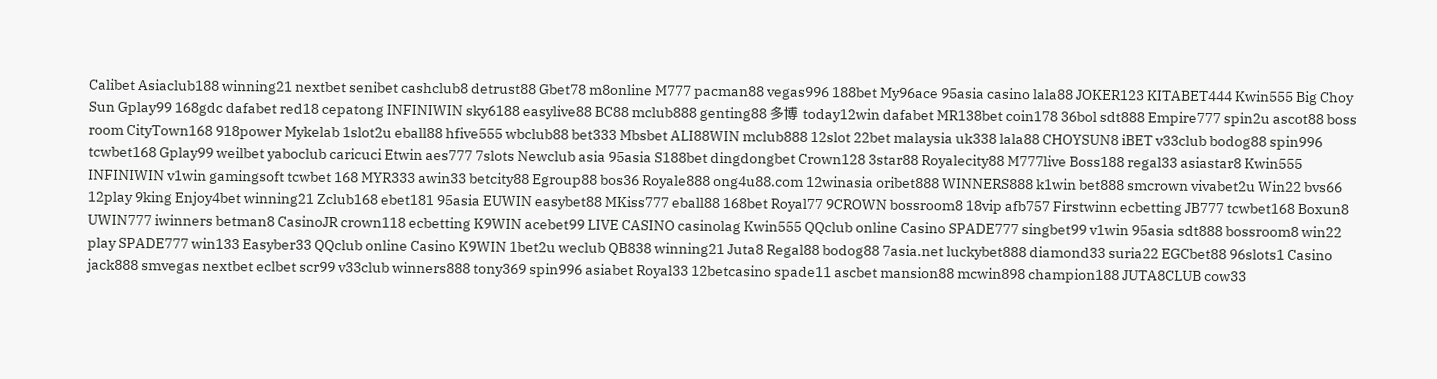Calibet Asiaclub188 winning21 nextbet senibet cashclub8 detrust88 Gbet78 m8online M777 pacman88 vegas996 188bet My96ace 95asia casino lala88 JOKER123 KITABET444 Kwin555 Big Choy Sun Gplay99 168gdc dafabet red18 cepatong INFINIWIN sky6188 easylive88 BC88 mclub888 genting88 多博 today12win dafabet MR138bet coin178 36bol sdt888 Empire777 spin2u ascot88 boss room CityTown168 918power Mykelab 1slot2u eball88 hfive555 wbclub88 bet333 Mbsbet ALI88WIN mclub888 12slot 22bet malaysia uk338 lala88 CHOYSUN8 iBET v33club bodog88 spin996 tcwbet168 Gplay99 weilbet yaboclub caricuci Etwin aes777 7slots Newclub asia 95asia S188bet dingdongbet Crown128 3star88 Royalecity88 M777live Boss188 regal33 asiastar8 Kwin555 INFINIWIN v1win gamingsoft tcwbet 168 MYR333 awin33 betcity88 Egroup88 bos36 Royale888 ong4u88.com 12winasia oribet888 WINNERS888 k1win bet888 smcrown vivabet2u Win22 bvs66 12play 9king Enjoy4bet winning21 Zclub168 ebet181 95asia EUWIN easybet88 MKiss777 eball88 168bet Royal77 9CROWN bossroom8 18vip afb757 Firstwinn ecbetting JB777 tcwbet168 Boxun8 UWIN777 iwinners betman8 CasinoJR crown118 ecbetting K9WIN acebet99 LIVE CASINO casinolag Kwin555 QQclub online Casino SPADE777 singbet99 v1win 95asia sdt888 bossroom8 win22 play SPADE777 win133 Easyber33 QQclub online Casino K9WIN 1bet2u weclub QB838 winning21 Juta8 Regal88 bodog88 7asia.net luckybet888 diamond33 suria22 EGCbet88 96slots1 Casino jack888 smvegas nextbet eclbet scr99 v33club winners888 tony369 spin996 asiabet Royal33 12betcasino spade11 ascbet mansion88 mcwin898 champion188 JUTA8CLUB cow33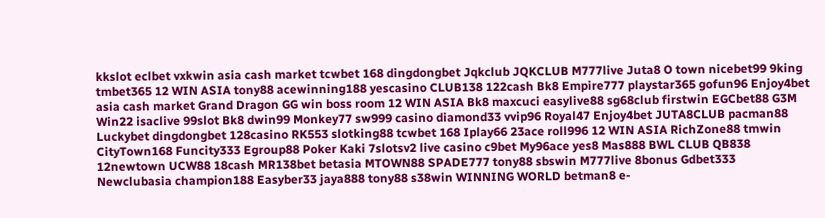kkslot eclbet vxkwin asia cash market tcwbet 168 dingdongbet Jqkclub JQKCLUB M777live Juta8 O town nicebet99 9king tmbet365 12 WIN ASIA tony88 acewinning188 yescasino CLUB138 122cash Bk8 Empire777 playstar365 gofun96 Enjoy4bet asia cash market Grand Dragon GG win boss room 12 WIN ASIA Bk8 maxcuci easylive88 sg68club firstwin EGCbet88 G3M Win22 isaclive 99slot Bk8 dwin99 Monkey77 sw999 casino diamond33 vvip96 Royal47 Enjoy4bet JUTA8CLUB pacman88 Luckybet dingdongbet 128casino RK553 slotking88 tcwbet 168 Iplay66 23ace roll996 12 WIN ASIA RichZone88 tmwin CityTown168 Funcity333 Egroup88 Poker Kaki 7slotsv2 live casino c9bet My96ace yes8 Mas888 BWL CLUB QB838 12newtown UCW88 18cash MR138bet betasia MTOWN88 SPADE777 tony88 sbswin M777live 8bonus Gdbet333 Newclubasia champion188 Easyber33 jaya888 tony88 s38win WINNING WORLD betman8 e-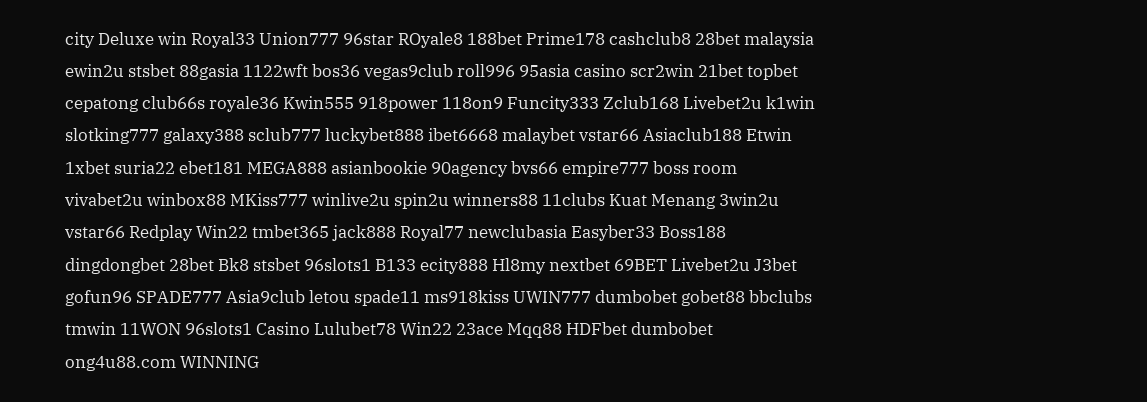city Deluxe win Royal33 Union777 96star ROyale8 188bet Prime178 cashclub8 28bet malaysia ewin2u stsbet 88gasia 1122wft bos36 vegas9club roll996 95asia casino scr2win 21bet topbet cepatong club66s royale36 Kwin555 918power 118on9 Funcity333 Zclub168 Livebet2u k1win slotking777 galaxy388 sclub777 luckybet888 ibet6668 malaybet vstar66 Asiaclub188 Etwin 1xbet suria22 ebet181 MEGA888 asianbookie 90agency bvs66 empire777 boss room vivabet2u winbox88 MKiss777 winlive2u spin2u winners88 11clubs Kuat Menang 3win2u vstar66 Redplay Win22 tmbet365 jack888 Royal77 newclubasia Easyber33 Boss188 dingdongbet 28bet Bk8 stsbet 96slots1 B133 ecity888 Hl8my nextbet 69BET Livebet2u J3bet gofun96 SPADE777 Asia9club letou spade11 ms918kiss UWIN777 dumbobet gobet88 bbclubs tmwin 11WON 96slots1 Casino Lulubet78 Win22 23ace Mqq88 HDFbet dumbobet ong4u88.com WINNING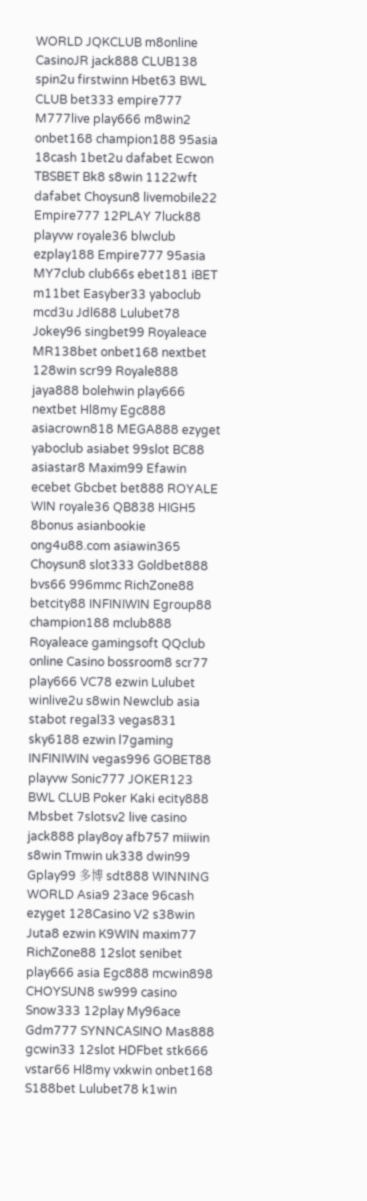WORLD JQKCLUB m8online CasinoJR jack888 CLUB138 spin2u firstwinn Hbet63 BWL CLUB bet333 empire777 M777live play666 m8win2 onbet168 champion188 95asia 18cash 1bet2u dafabet Ecwon TBSBET Bk8 s8win 1122wft dafabet Choysun8 livemobile22 Empire777 12PLAY 7luck88 playvw royale36 blwclub ezplay188 Empire777 95asia MY7club club66s ebet181 iBET m11bet Easyber33 yaboclub mcd3u Jdl688 Lulubet78 Jokey96 singbet99 Royaleace MR138bet onbet168 nextbet 128win scr99 Royale888 jaya888 bolehwin play666 nextbet Hl8my Egc888 asiacrown818 MEGA888 ezyget yaboclub asiabet 99slot BC88 asiastar8 Maxim99 Efawin ecebet Gbcbet bet888 ROYALE WIN royale36 QB838 HIGH5 8bonus asianbookie ong4u88.com asiawin365 Choysun8 slot333 Goldbet888 bvs66 996mmc RichZone88 betcity88 INFINIWIN Egroup88 champion188 mclub888 Royaleace gamingsoft QQclub online Casino bossroom8 scr77 play666 VC78 ezwin Lulubet winlive2u s8win Newclub asia stabot regal33 vegas831 sky6188 ezwin l7gaming INFINIWIN vegas996 GOBET88 playvw Sonic777 JOKER123 BWL CLUB Poker Kaki ecity888 Mbsbet 7slotsv2 live casino jack888 play8oy afb757 miiwin s8win Tmwin uk338 dwin99 Gplay99 多博 sdt888 WINNING WORLD Asia9 23ace 96cash ezyget 128Casino V2 s38win Juta8 ezwin K9WIN maxim77 RichZone88 12slot senibet play666 asia Egc888 mcwin898 CHOYSUN8 sw999 casino Snow333 12play My96ace Gdm777 SYNNCASINO Mas888 gcwin33 12slot HDFbet stk666 vstar66 Hl8my vxkwin onbet168 S188bet Lulubet78 k1win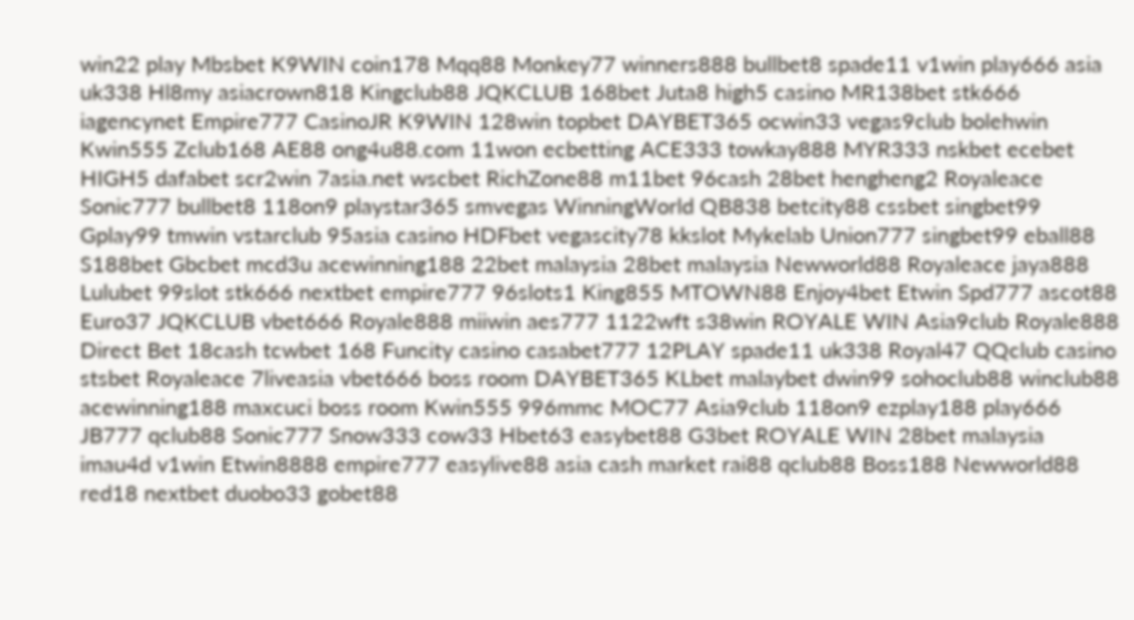win22 play Mbsbet K9WIN coin178 Mqq88 Monkey77 winners888 bullbet8 spade11 v1win play666 asia uk338 Hl8my asiacrown818 Kingclub88 JQKCLUB 168bet Juta8 high5 casino MR138bet stk666 iagencynet Empire777 CasinoJR K9WIN 128win topbet DAYBET365 ocwin33 vegas9club bolehwin Kwin555 Zclub168 AE88 ong4u88.com 11won ecbetting ACE333 towkay888 MYR333 nskbet ecebet HIGH5 dafabet scr2win 7asia.net wscbet RichZone88 m11bet 96cash 28bet hengheng2 Royaleace Sonic777 bullbet8 118on9 playstar365 smvegas WinningWorld QB838 betcity88 cssbet singbet99 Gplay99 tmwin vstarclub 95asia casino HDFbet vegascity78 kkslot Mykelab Union777 singbet99 eball88 S188bet Gbcbet mcd3u acewinning188 22bet malaysia 28bet malaysia Newworld88 Royaleace jaya888 Lulubet 99slot stk666 nextbet empire777 96slots1 King855 MTOWN88 Enjoy4bet Etwin Spd777 ascot88 Euro37 JQKCLUB vbet666 Royale888 miiwin aes777 1122wft s38win ROYALE WIN Asia9club Royale888 Direct Bet 18cash tcwbet 168 Funcity casino casabet777 12PLAY spade11 uk338 Royal47 QQclub casino stsbet Royaleace 7liveasia vbet666 boss room DAYBET365 KLbet malaybet dwin99 sohoclub88 winclub88 acewinning188 maxcuci boss room Kwin555 996mmc MOC77 Asia9club 118on9 ezplay188 play666 JB777 qclub88 Sonic777 Snow333 cow33 Hbet63 easybet88 G3bet ROYALE WIN 28bet malaysia imau4d v1win Etwin8888 empire777 easylive88 asia cash market rai88 qclub88 Boss188 Newworld88 red18 nextbet duobo33 gobet88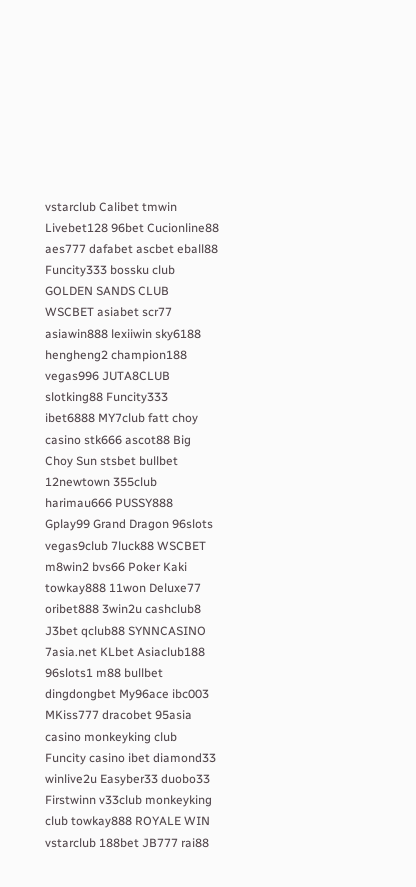vstarclub Calibet tmwin Livebet128 96bet Cucionline88 aes777 dafabet ascbet eball88 Funcity333 bossku club GOLDEN SANDS CLUB WSCBET asiabet scr77 asiawin888 lexiiwin sky6188 hengheng2 champion188 vegas996 JUTA8CLUB slotking88 Funcity333 ibet6888 MY7club fatt choy casino stk666 ascot88 Big Choy Sun stsbet bullbet 12newtown 355club harimau666 PUSSY888 Gplay99 Grand Dragon 96slots vegas9club 7luck88 WSCBET m8win2 bvs66 Poker Kaki towkay888 11won Deluxe77 oribet888 3win2u cashclub8 J3bet qclub88 SYNNCASINO 7asia.net KLbet Asiaclub188 96slots1 m88 bullbet dingdongbet My96ace ibc003 MKiss777 dracobet 95asia casino monkeyking club Funcity casino ibet diamond33 winlive2u Easyber33 duobo33 Firstwinn v33club monkeyking club towkay888 ROYALE WIN vstarclub 188bet JB777 rai88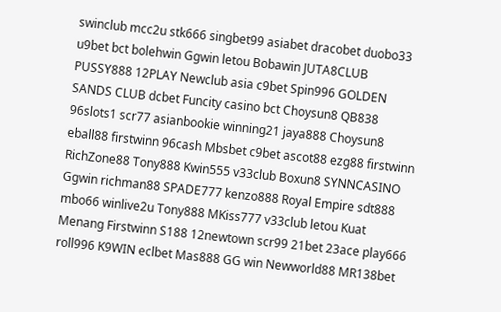swinclub mcc2u stk666 singbet99 asiabet dracobet duobo33 u9bet bct bolehwin Ggwin letou Bobawin JUTA8CLUB PUSSY888 12PLAY Newclub asia c9bet Spin996 GOLDEN SANDS CLUB dcbet Funcity casino bct Choysun8 QB838 96slots1 scr77 asianbookie winning21 jaya888 Choysun8 eball88 firstwinn 96cash Mbsbet c9bet ascot88 ezg88 firstwinn RichZone88 Tony888 Kwin555 v33club Boxun8 SYNNCASINO Ggwin richman88 SPADE777 kenzo888 Royal Empire sdt888 mbo66 winlive2u Tony888 MKiss777 v33club letou Kuat Menang Firstwinn S188 12newtown scr99 21bet 23ace play666 roll996 K9WIN eclbet Mas888 GG win Newworld88 MR138bet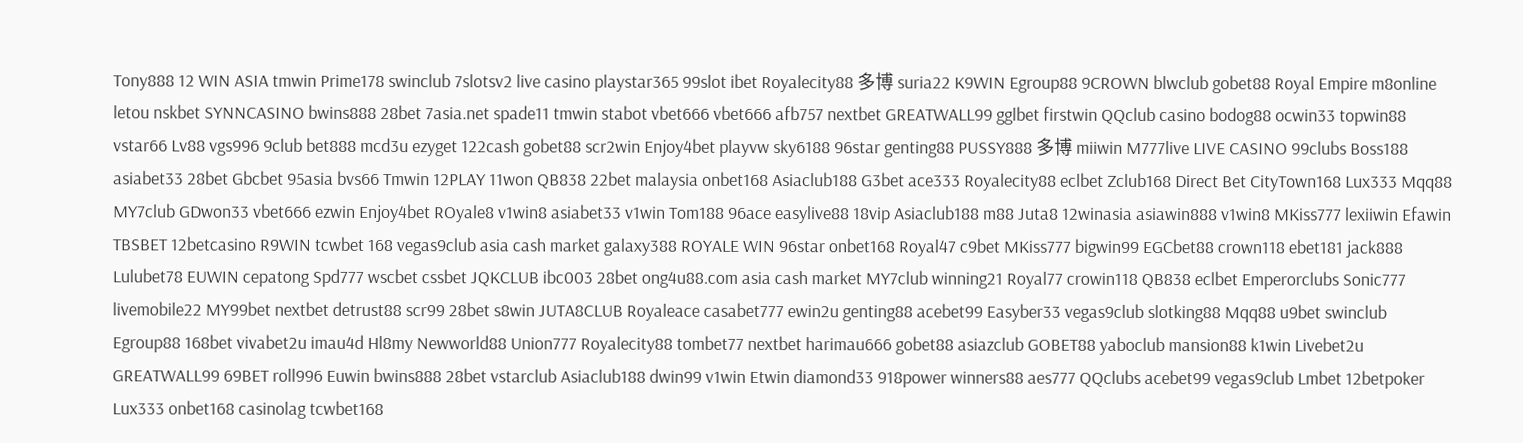Tony888 12 WIN ASIA tmwin Prime178 swinclub 7slotsv2 live casino playstar365 99slot ibet Royalecity88 多博 suria22 K9WIN Egroup88 9CROWN blwclub gobet88 Royal Empire m8online letou nskbet SYNNCASINO bwins888 28bet 7asia.net spade11 tmwin stabot vbet666 vbet666 afb757 nextbet GREATWALL99 gglbet firstwin QQclub casino bodog88 ocwin33 topwin88 vstar66 Lv88 vgs996 9club bet888 mcd3u ezyget 122cash gobet88 scr2win Enjoy4bet playvw sky6188 96star genting88 PUSSY888 多博 miiwin M777live LIVE CASINO 99clubs Boss188 asiabet33 28bet Gbcbet 95asia bvs66 Tmwin 12PLAY 11won QB838 22bet malaysia onbet168 Asiaclub188 G3bet ace333 Royalecity88 eclbet Zclub168 Direct Bet CityTown168 Lux333 Mqq88 MY7club GDwon33 vbet666 ezwin Enjoy4bet ROyale8 v1win8 asiabet33 v1win Tom188 96ace easylive88 18vip Asiaclub188 m88 Juta8 12winasia asiawin888 v1win8 MKiss777 lexiiwin Efawin TBSBET 12betcasino R9WIN tcwbet 168 vegas9club asia cash market galaxy388 ROYALE WIN 96star onbet168 Royal47 c9bet MKiss777 bigwin99 EGCbet88 crown118 ebet181 jack888 Lulubet78 EUWIN cepatong Spd777 wscbet cssbet JQKCLUB ibc003 28bet ong4u88.com asia cash market MY7club winning21 Royal77 crowin118 QB838 eclbet Emperorclubs Sonic777 livemobile22 MY99bet nextbet detrust88 scr99 28bet s8win JUTA8CLUB Royaleace casabet777 ewin2u genting88 acebet99 Easyber33 vegas9club slotking88 Mqq88 u9bet swinclub Egroup88 168bet vivabet2u imau4d Hl8my Newworld88 Union777 Royalecity88 tombet77 nextbet harimau666 gobet88 asiazclub GOBET88 yaboclub mansion88 k1win Livebet2u GREATWALL99 69BET roll996 Euwin bwins888 28bet vstarclub Asiaclub188 dwin99 v1win Etwin diamond33 918power winners88 aes777 QQclubs acebet99 vegas9club Lmbet 12betpoker Lux333 onbet168 casinolag tcwbet168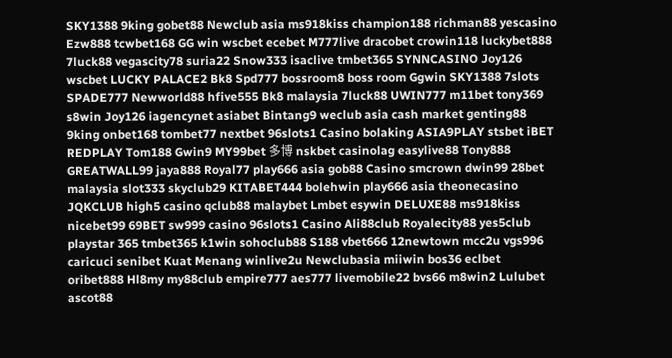SKY1388 9king gobet88 Newclub asia ms918kiss champion188 richman88 yescasino Ezw888 tcwbet168 GG win wscbet ecebet M777live dracobet crowin118 luckybet888 7luck88 vegascity78 suria22 Snow333 isaclive tmbet365 SYNNCASINO Joy126 wscbet LUCKY PALACE2 Bk8 Spd777 bossroom8 boss room Ggwin SKY1388 7slots SPADE777 Newworld88 hfive555 Bk8 malaysia 7luck88 UWIN777 m11bet tony369 s8win Joy126 iagencynet asiabet Bintang9 weclub asia cash market genting88 9king onbet168 tombet77 nextbet 96slots1 Casino bolaking ASIA9PLAY stsbet iBET REDPLAY Tom188 Gwin9 MY99bet 多博 nskbet casinolag easylive88 Tony888 GREATWALL99 jaya888 Royal77 play666 asia gob88 Casino smcrown dwin99 28bet malaysia slot333 skyclub29 KITABET444 bolehwin play666 asia theonecasino JQKCLUB high5 casino qclub88 malaybet Lmbet esywin DELUXE88 ms918kiss nicebet99 69BET sw999 casino 96slots1 Casino Ali88club Royalecity88 yes5club playstar 365 tmbet365 k1win sohoclub88 S188 vbet666 12newtown mcc2u vgs996 caricuci senibet Kuat Menang winlive2u Newclubasia miiwin bos36 eclbet oribet888 Hl8my my88club empire777 aes777 livemobile22 bvs66 m8win2 Lulubet ascot88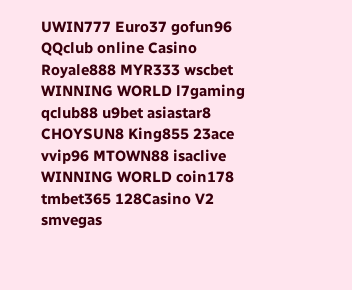UWIN777 Euro37 gofun96 QQclub online Casino Royale888 MYR333 wscbet WINNING WORLD l7gaming qclub88 u9bet asiastar8 CHOYSUN8 King855 23ace vvip96 MTOWN88 isaclive WINNING WORLD coin178 tmbet365 128Casino V2 smvegas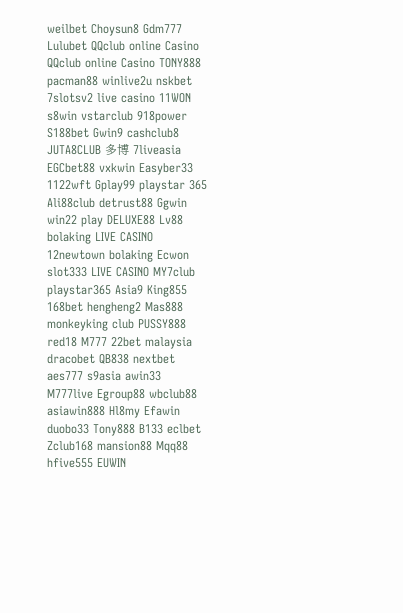weilbet Choysun8 Gdm777 Lulubet QQclub online Casino QQclub online Casino TONY888 pacman88 winlive2u nskbet 7slotsv2 live casino 11WON s8win vstarclub 918power S188bet Gwin9 cashclub8 JUTA8CLUB 多博 7liveasia EGCbet88 vxkwin Easyber33 1122wft Gplay99 playstar 365 Ali88club detrust88 Ggwin win22 play DELUXE88 Lv88 bolaking LIVE CASINO 12newtown bolaking Ecwon slot333 LIVE CASINO MY7club playstar365 Asia9 King855 168bet hengheng2 Mas888 monkeyking club PUSSY888 red18 M777 22bet malaysia dracobet QB838 nextbet aes777 s9asia awin33 M777live Egroup88 wbclub88 asiawin888 Hl8my Efawin duobo33 Tony888 B133 eclbet Zclub168 mansion88 Mqq88 hfive555 EUWIN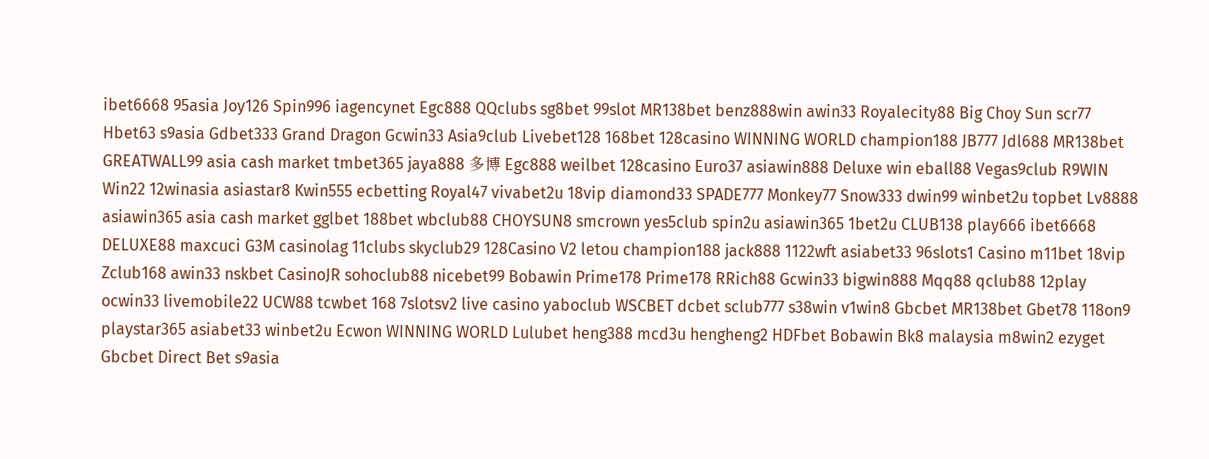ibet6668 95asia Joy126 Spin996 iagencynet Egc888 QQclubs sg8bet 99slot MR138bet benz888win awin33 Royalecity88 Big Choy Sun scr77 Hbet63 s9asia Gdbet333 Grand Dragon Gcwin33 Asia9club Livebet128 168bet 128casino WINNING WORLD champion188 JB777 Jdl688 MR138bet GREATWALL99 asia cash market tmbet365 jaya888 多博 Egc888 weilbet 128casino Euro37 asiawin888 Deluxe win eball88 Vegas9club R9WIN Win22 12winasia asiastar8 Kwin555 ecbetting Royal47 vivabet2u 18vip diamond33 SPADE777 Monkey77 Snow333 dwin99 winbet2u topbet Lv8888 asiawin365 asia cash market gglbet 188bet wbclub88 CHOYSUN8 smcrown yes5club spin2u asiawin365 1bet2u CLUB138 play666 ibet6668 DELUXE88 maxcuci G3M casinolag 11clubs skyclub29 128Casino V2 letou champion188 jack888 1122wft asiabet33 96slots1 Casino m11bet 18vip Zclub168 awin33 nskbet CasinoJR sohoclub88 nicebet99 Bobawin Prime178 Prime178 RRich88 Gcwin33 bigwin888 Mqq88 qclub88 12play ocwin33 livemobile22 UCW88 tcwbet 168 7slotsv2 live casino yaboclub WSCBET dcbet sclub777 s38win v1win8 Gbcbet MR138bet Gbet78 118on9 playstar365 asiabet33 winbet2u Ecwon WINNING WORLD Lulubet heng388 mcd3u hengheng2 HDFbet Bobawin Bk8 malaysia m8win2 ezyget Gbcbet Direct Bet s9asia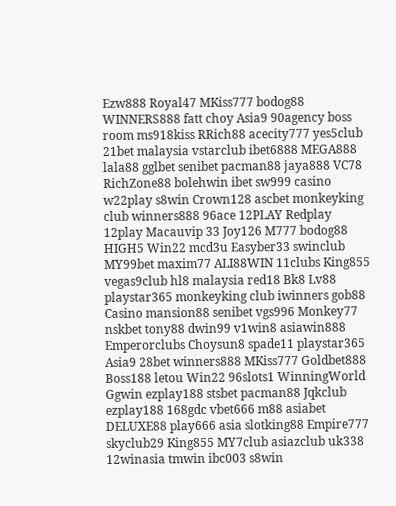Ezw888 Royal47 MKiss777 bodog88 WINNERS888 fatt choy Asia9 90agency boss room ms918kiss RRich88 acecity777 yes5club 21bet malaysia vstarclub ibet6888 MEGA888 lala88 gglbet senibet pacman88 jaya888 VC78 RichZone88 bolehwin ibet sw999 casino w22play s8win Crown128 ascbet monkeyking club winners888 96ace 12PLAY Redplay 12play Macauvip 33 Joy126 M777 bodog88 HIGH5 Win22 mcd3u Easyber33 swinclub MY99bet maxim77 ALI88WIN 11clubs King855 vegas9club hl8 malaysia red18 Bk8 Lv88 playstar365 monkeyking club iwinners gob88 Casino mansion88 senibet vgs996 Monkey77 nskbet tony88 dwin99 v1win8 asiawin888 Emperorclubs Choysun8 spade11 playstar365 Asia9 28bet winners888 MKiss777 Goldbet888 Boss188 letou Win22 96slots1 WinningWorld Ggwin ezplay188 stsbet pacman88 Jqkclub ezplay188 168gdc vbet666 m88 asiabet DELUXE88 play666 asia slotking88 Empire777 skyclub29 King855 MY7club asiazclub uk338 12winasia tmwin ibc003 s8win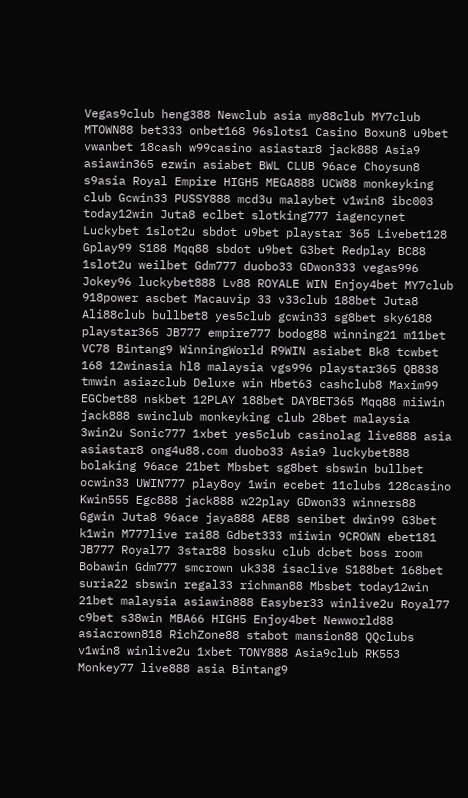Vegas9club heng388 Newclub asia my88club MY7club MTOWN88 bet333 onbet168 96slots1 Casino Boxun8 u9bet vwanbet 18cash w99casino asiastar8 jack888 Asia9 asiawin365 ezwin asiabet BWL CLUB 96ace Choysun8 s9asia Royal Empire HIGH5 MEGA888 UCW88 monkeyking club Gcwin33 PUSSY888 mcd3u malaybet v1win8 ibc003 today12win Juta8 eclbet slotking777 iagencynet Luckybet 1slot2u sbdot u9bet playstar 365 Livebet128 Gplay99 S188 Mqq88 sbdot u9bet G3bet Redplay BC88 1slot2u weilbet Gdm777 duobo33 GDwon333 vegas996 Jokey96 luckybet888 Lv88 ROYALE WIN Enjoy4bet MY7club 918power ascbet Macauvip 33 v33club 188bet Juta8 Ali88club bullbet8 yes5club gcwin33 sg8bet sky6188 playstar365 JB777 empire777 bodog88 winning21 m11bet VC78 Bintang9 WinningWorld R9WIN asiabet Bk8 tcwbet 168 12winasia hl8 malaysia vgs996 playstar365 QB838 tmwin asiazclub Deluxe win Hbet63 cashclub8 Maxim99 EGCbet88 nskbet 12PLAY 188bet DAYBET365 Mqq88 miiwin jack888 swinclub monkeyking club 28bet malaysia 3win2u Sonic777 1xbet yes5club casinolag live888 asia asiastar8 ong4u88.com duobo33 Asia9 luckybet888 bolaking 96ace 21bet Mbsbet sg8bet sbswin bullbet ocwin33 UWIN777 play8oy 1win ecebet 11clubs 128casino Kwin555 Egc888 jack888 w22play GDwon33 winners88 Ggwin Juta8 96ace jaya888 AE88 senibet dwin99 G3bet k1win M777live rai88 Gdbet333 miiwin 9CROWN ebet181 JB777 Royal77 3star88 bossku club dcbet boss room Bobawin Gdm777 smcrown uk338 isaclive S188bet 168bet suria22 sbswin regal33 richman88 Mbsbet today12win 21bet malaysia asiawin888 Easyber33 winlive2u Royal77 c9bet s38win MBA66 HIGH5 Enjoy4bet Newworld88 asiacrown818 RichZone88 stabot mansion88 QQclubs v1win8 winlive2u 1xbet TONY888 Asia9club RK553 Monkey77 live888 asia Bintang9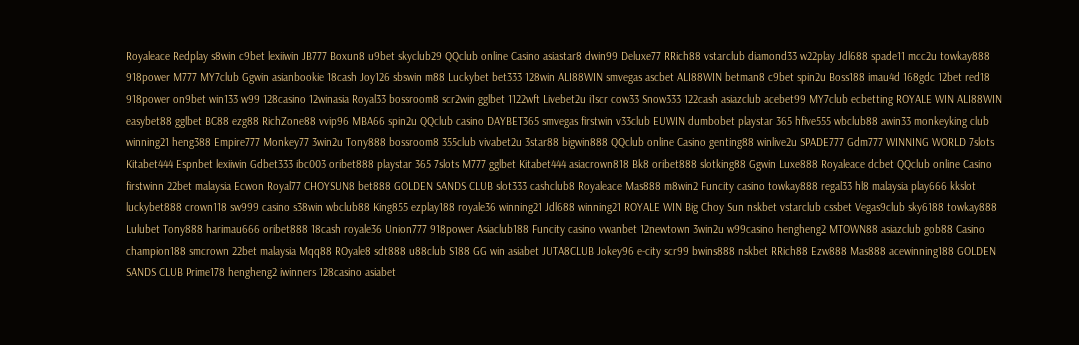Royaleace Redplay s8win c9bet lexiiwin JB777 Boxun8 u9bet skyclub29 QQclub online Casino asiastar8 dwin99 Deluxe77 RRich88 vstarclub diamond33 w22play Jdl688 spade11 mcc2u towkay888 918power M777 MY7club Ggwin asianbookie 18cash Joy126 sbswin m88 Luckybet bet333 128win ALI88WIN smvegas ascbet ALI88WIN betman8 c9bet spin2u Boss188 imau4d 168gdc 12bet red18 918power on9bet win133 w99 128casino 12winasia Royal33 bossroom8 scr2win gglbet 1122wft Livebet2u i1scr cow33 Snow333 122cash asiazclub acebet99 MY7club ecbetting ROYALE WIN ALI88WIN easybet88 gglbet BC88 ezg88 RichZone88 vvip96 MBA66 spin2u QQclub casino DAYBET365 smvegas firstwin v33club EUWIN dumbobet playstar 365 hfive555 wbclub88 awin33 monkeyking club winning21 heng388 Empire777 Monkey77 3win2u Tony888 bossroom8 355club vivabet2u 3star88 bigwin888 QQclub online Casino genting88 winlive2u SPADE777 Gdm777 WINNING WORLD 7slots Kitabet444 Espnbet lexiiwin Gdbet333 ibc003 oribet888 playstar 365 7slots M777 gglbet Kitabet444 asiacrown818 Bk8 oribet888 slotking88 Ggwin Luxe888 Royaleace dcbet QQclub online Casino firstwinn 22bet malaysia Ecwon Royal77 CHOYSUN8 bet888 GOLDEN SANDS CLUB slot333 cashclub8 Royaleace Mas888 m8win2 Funcity casino towkay888 regal33 hl8 malaysia play666 kkslot luckybet888 crown118 sw999 casino s38win wbclub88 King855 ezplay188 royale36 winning21 Jdl688 winning21 ROYALE WIN Big Choy Sun nskbet vstarclub cssbet Vegas9club sky6188 towkay888 Lulubet Tony888 harimau666 oribet888 18cash royale36 Union777 918power Asiaclub188 Funcity casino vwanbet 12newtown 3win2u w99casino hengheng2 MTOWN88 asiazclub gob88 Casino champion188 smcrown 22bet malaysia Mqq88 ROyale8 sdt888 u88club S188 GG win asiabet JUTA8CLUB Jokey96 e-city scr99 bwins888 nskbet RRich88 Ezw888 Mas888 acewinning188 GOLDEN SANDS CLUB Prime178 hengheng2 iwinners 128casino asiabet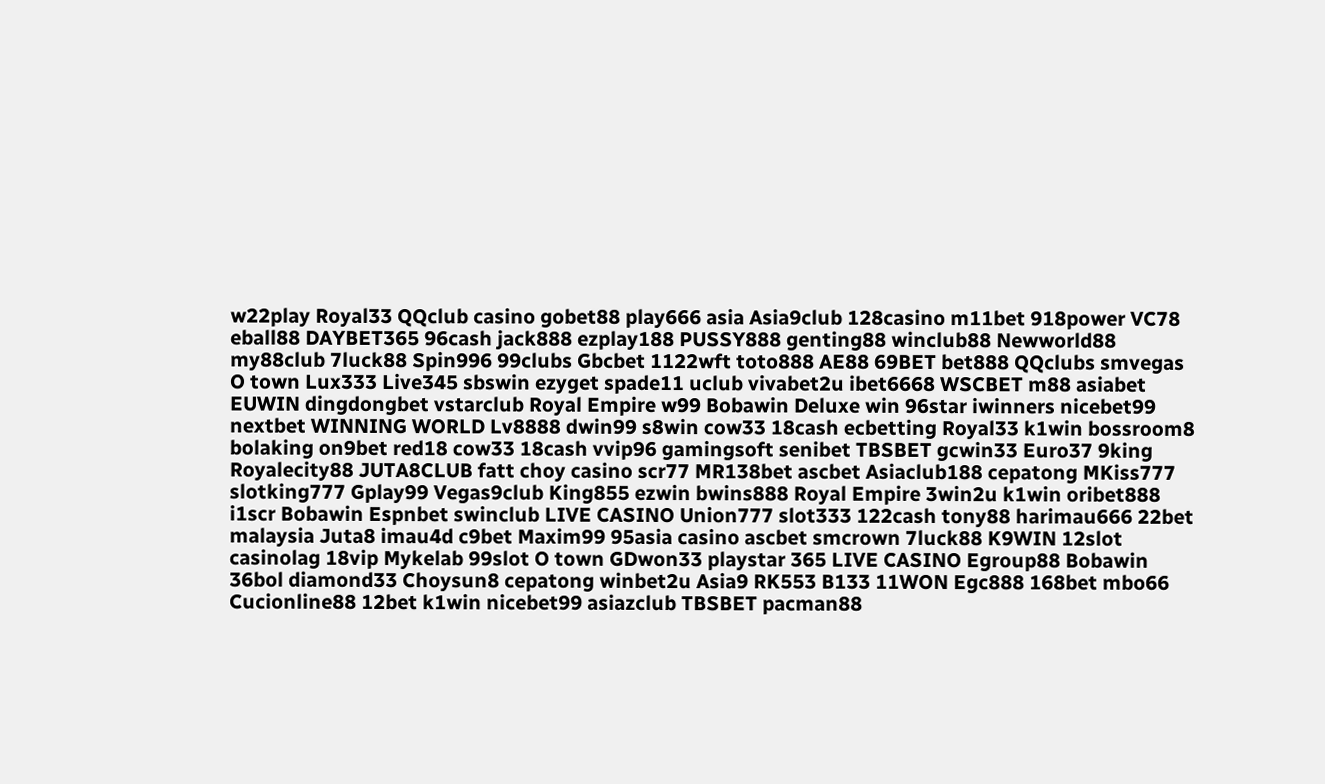w22play Royal33 QQclub casino gobet88 play666 asia Asia9club 128casino m11bet 918power VC78 eball88 DAYBET365 96cash jack888 ezplay188 PUSSY888 genting88 winclub88 Newworld88 my88club 7luck88 Spin996 99clubs Gbcbet 1122wft toto888 AE88 69BET bet888 QQclubs smvegas O town Lux333 Live345 sbswin ezyget spade11 uclub vivabet2u ibet6668 WSCBET m88 asiabet EUWIN dingdongbet vstarclub Royal Empire w99 Bobawin Deluxe win 96star iwinners nicebet99 nextbet WINNING WORLD Lv8888 dwin99 s8win cow33 18cash ecbetting Royal33 k1win bossroom8 bolaking on9bet red18 cow33 18cash vvip96 gamingsoft senibet TBSBET gcwin33 Euro37 9king Royalecity88 JUTA8CLUB fatt choy casino scr77 MR138bet ascbet Asiaclub188 cepatong MKiss777 slotking777 Gplay99 Vegas9club King855 ezwin bwins888 Royal Empire 3win2u k1win oribet888 i1scr Bobawin Espnbet swinclub LIVE CASINO Union777 slot333 122cash tony88 harimau666 22bet malaysia Juta8 imau4d c9bet Maxim99 95asia casino ascbet smcrown 7luck88 K9WIN 12slot casinolag 18vip Mykelab 99slot O town GDwon33 playstar 365 LIVE CASINO Egroup88 Bobawin 36bol diamond33 Choysun8 cepatong winbet2u Asia9 RK553 B133 11WON Egc888 168bet mbo66 Cucionline88 12bet k1win nicebet99 asiazclub TBSBET pacman88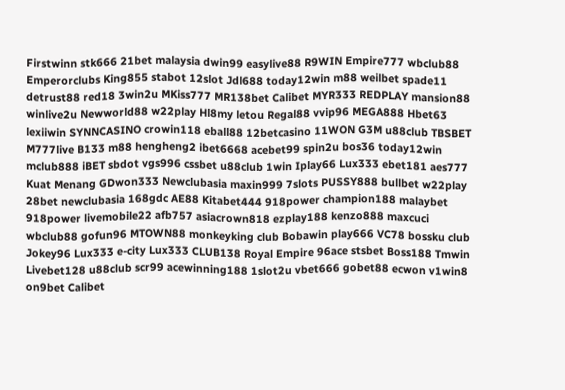Firstwinn stk666 21bet malaysia dwin99 easylive88 R9WIN Empire777 wbclub88 Emperorclubs King855 stabot 12slot Jdl688 today12win m88 weilbet spade11 detrust88 red18 3win2u MKiss777 MR138bet Calibet MYR333 REDPLAY mansion88 winlive2u Newworld88 w22play Hl8my letou Regal88 vvip96 MEGA888 Hbet63 lexiiwin SYNNCASINO crowin118 eball88 12betcasino 11WON G3M u88club TBSBET M777live B133 m88 hengheng2 ibet6668 acebet99 spin2u bos36 today12win mclub888 iBET sbdot vgs996 cssbet u88club 1win Iplay66 Lux333 ebet181 aes777 Kuat Menang GDwon333 Newclubasia maxin999 7slots PUSSY888 bullbet w22play 28bet newclubasia 168gdc AE88 Kitabet444 918power champion188 malaybet 918power livemobile22 afb757 asiacrown818 ezplay188 kenzo888 maxcuci wbclub88 gofun96 MTOWN88 monkeyking club Bobawin play666 VC78 bossku club Jokey96 Lux333 e-city Lux333 CLUB138 Royal Empire 96ace stsbet Boss188 Tmwin Livebet128 u88club scr99 acewinning188 1slot2u vbet666 gobet88 ecwon v1win8 on9bet Calibet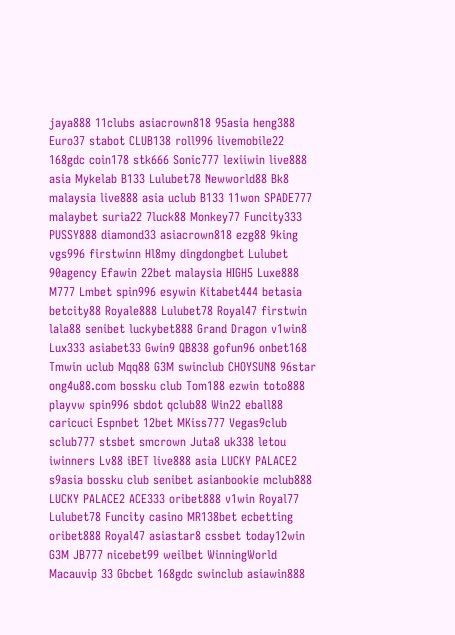jaya888 11clubs asiacrown818 95asia heng388 Euro37 stabot CLUB138 roll996 livemobile22 168gdc coin178 stk666 Sonic777 lexiiwin live888 asia Mykelab B133 Lulubet78 Newworld88 Bk8 malaysia live888 asia uclub B133 11won SPADE777 malaybet suria22 7luck88 Monkey77 Funcity333 PUSSY888 diamond33 asiacrown818 ezg88 9king vgs996 firstwinn Hl8my dingdongbet Lulubet 90agency Efawin 22bet malaysia HIGH5 Luxe888 M777 Lmbet spin996 esywin Kitabet444 betasia betcity88 Royale888 Lulubet78 Royal47 firstwin lala88 senibet luckybet888 Grand Dragon v1win8 Lux333 asiabet33 Gwin9 QB838 gofun96 onbet168 Tmwin uclub Mqq88 G3M swinclub CHOYSUN8 96star ong4u88.com bossku club Tom188 ezwin toto888 playvw spin996 sbdot qclub88 Win22 eball88 caricuci Espnbet 12bet MKiss777 Vegas9club sclub777 stsbet smcrown Juta8 uk338 letou iwinners Lv88 iBET live888 asia LUCKY PALACE2 s9asia bossku club senibet asianbookie mclub888 LUCKY PALACE2 ACE333 oribet888 v1win Royal77 Lulubet78 Funcity casino MR138bet ecbetting oribet888 Royal47 asiastar8 cssbet today12win G3M JB777 nicebet99 weilbet WinningWorld Macauvip 33 Gbcbet 168gdc swinclub asiawin888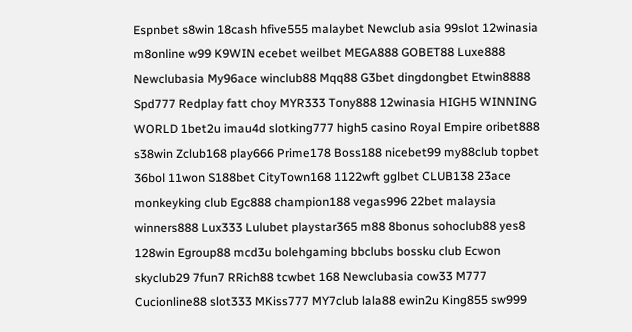Espnbet s8win 18cash hfive555 malaybet Newclub asia 99slot 12winasia m8online w99 K9WIN ecebet weilbet MEGA888 GOBET88 Luxe888 Newclubasia My96ace winclub88 Mqq88 G3bet dingdongbet Etwin8888 Spd777 Redplay fatt choy MYR333 Tony888 12winasia HIGH5 WINNING WORLD 1bet2u imau4d slotking777 high5 casino Royal Empire oribet888 s38win Zclub168 play666 Prime178 Boss188 nicebet99 my88club topbet 36bol 11won S188bet CityTown168 1122wft gglbet CLUB138 23ace monkeyking club Egc888 champion188 vegas996 22bet malaysia winners888 Lux333 Lulubet playstar365 m88 8bonus sohoclub88 yes8 128win Egroup88 mcd3u bolehgaming bbclubs bossku club Ecwon skyclub29 7fun7 RRich88 tcwbet 168 Newclubasia cow33 M777 Cucionline88 slot333 MKiss777 MY7club lala88 ewin2u King855 sw999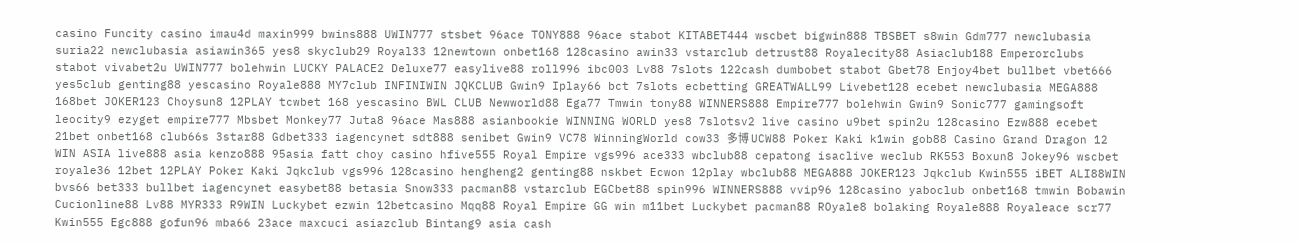casino Funcity casino imau4d maxin999 bwins888 UWIN777 stsbet 96ace TONY888 96ace stabot KITABET444 wscbet bigwin888 TBSBET s8win Gdm777 newclubasia suria22 newclubasia asiawin365 yes8 skyclub29 Royal33 12newtown onbet168 128casino awin33 vstarclub detrust88 Royalecity88 Asiaclub188 Emperorclubs stabot vivabet2u UWIN777 bolehwin LUCKY PALACE2 Deluxe77 easylive88 roll996 ibc003 Lv88 7slots 122cash dumbobet stabot Gbet78 Enjoy4bet bullbet vbet666 yes5club genting88 yescasino Royale888 MY7club INFINIWIN JQKCLUB Gwin9 Iplay66 bct 7slots ecbetting GREATWALL99 Livebet128 ecebet newclubasia MEGA888 168bet JOKER123 Choysun8 12PLAY tcwbet 168 yescasino BWL CLUB Newworld88 Ega77 Tmwin tony88 WINNERS888 Empire777 bolehwin Gwin9 Sonic777 gamingsoft leocity9 ezyget empire777 Mbsbet Monkey77 Juta8 96ace Mas888 asianbookie WINNING WORLD yes8 7slotsv2 live casino u9bet spin2u 128casino Ezw888 ecebet 21bet onbet168 club66s 3star88 Gdbet333 iagencynet sdt888 senibet Gwin9 VC78 WinningWorld cow33 多博 UCW88 Poker Kaki k1win gob88 Casino Grand Dragon 12 WIN ASIA live888 asia kenzo888 95asia fatt choy casino hfive555 Royal Empire vgs996 ace333 wbclub88 cepatong isaclive weclub RK553 Boxun8 Jokey96 wscbet royale36 12bet 12PLAY Poker Kaki Jqkclub vgs996 128casino hengheng2 genting88 nskbet Ecwon 12play wbclub88 MEGA888 JOKER123 Jqkclub Kwin555 iBET ALI88WIN bvs66 bet333 bullbet iagencynet easybet88 betasia Snow333 pacman88 vstarclub EGCbet88 spin996 WINNERS888 vvip96 128casino yaboclub onbet168 tmwin Bobawin Cucionline88 Lv88 MYR333 R9WIN Luckybet ezwin 12betcasino Mqq88 Royal Empire GG win m11bet Luckybet pacman88 ROyale8 bolaking Royale888 Royaleace scr77 Kwin555 Egc888 gofun96 mba66 23ace maxcuci asiazclub Bintang9 asia cash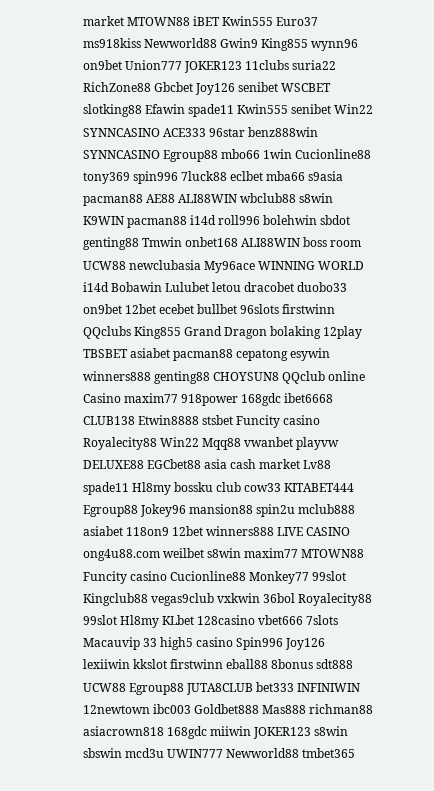market MTOWN88 iBET Kwin555 Euro37 ms918kiss Newworld88 Gwin9 King855 wynn96 on9bet Union777 JOKER123 11clubs suria22 RichZone88 Gbcbet Joy126 senibet WSCBET slotking88 Efawin spade11 Kwin555 senibet Win22 SYNNCASINO ACE333 96star benz888win SYNNCASINO Egroup88 mbo66 1win Cucionline88 tony369 spin996 7luck88 eclbet mba66 s9asia pacman88 AE88 ALI88WIN wbclub88 s8win K9WIN pacman88 i14d roll996 bolehwin sbdot genting88 Tmwin onbet168 ALI88WIN boss room UCW88 newclubasia My96ace WINNING WORLD i14d Bobawin Lulubet letou dracobet duobo33 on9bet 12bet ecebet bullbet 96slots firstwinn QQclubs King855 Grand Dragon bolaking 12play TBSBET asiabet pacman88 cepatong esywin winners888 genting88 CHOYSUN8 QQclub online Casino maxim77 918power 168gdc ibet6668 CLUB138 Etwin8888 stsbet Funcity casino Royalecity88 Win22 Mqq88 vwanbet playvw DELUXE88 EGCbet88 asia cash market Lv88 spade11 Hl8my bossku club cow33 KITABET444 Egroup88 Jokey96 mansion88 spin2u mclub888 asiabet 118on9 12bet winners888 LIVE CASINO ong4u88.com weilbet s8win maxim77 MTOWN88 Funcity casino Cucionline88 Monkey77 99slot Kingclub88 vegas9club vxkwin 36bol Royalecity88 99slot Hl8my KLbet 128casino vbet666 7slots Macauvip 33 high5 casino Spin996 Joy126 lexiiwin kkslot firstwinn eball88 8bonus sdt888 UCW88 Egroup88 JUTA8CLUB bet333 INFINIWIN 12newtown ibc003 Goldbet888 Mas888 richman88 asiacrown818 168gdc miiwin JOKER123 s8win sbswin mcd3u UWIN777 Newworld88 tmbet365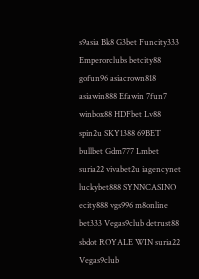s9asia Bk8 G3bet Funcity333 Emperorclubs betcity88 gofun96 asiacrown818 asiawin888 Efawin 7fun7 winbox88 HDFbet Lv88 spin2u SKY1388 69BET bullbet Gdm777 Lmbet suria22 vivabet2u iagencynet luckybet888 SYNNCASINO ecity888 vgs996 m8online bet333 Vegas9club detrust88 sbdot ROYALE WIN suria22 Vegas9club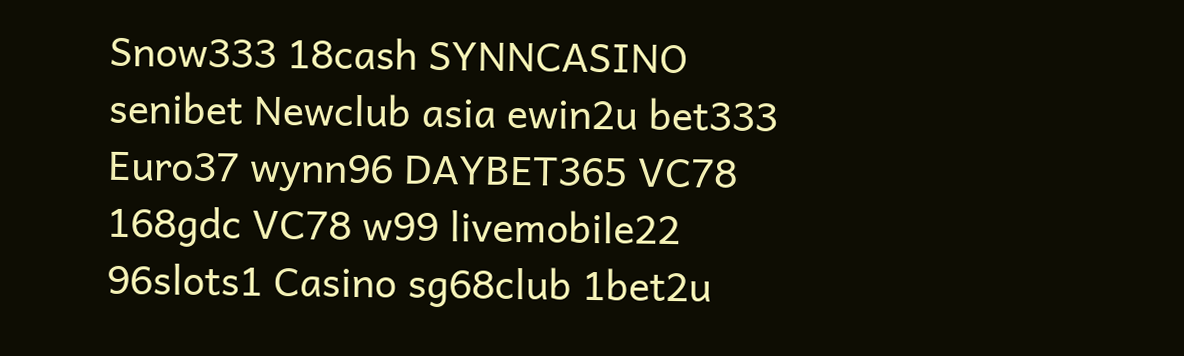Snow333 18cash SYNNCASINO senibet Newclub asia ewin2u bet333 Euro37 wynn96 DAYBET365 VC78 168gdc VC78 w99 livemobile22 96slots1 Casino sg68club 1bet2u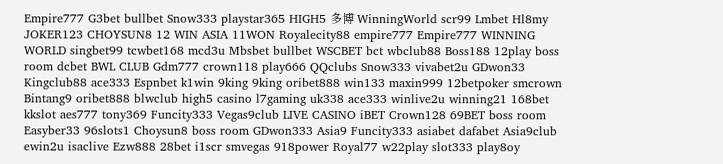Empire777 G3bet bullbet Snow333 playstar365 HIGH5 多博 WinningWorld scr99 Lmbet Hl8my JOKER123 CHOYSUN8 12 WIN ASIA 11WON Royalecity88 empire777 Empire777 WINNING WORLD singbet99 tcwbet168 mcd3u Mbsbet bullbet WSCBET bct wbclub88 Boss188 12play boss room dcbet BWL CLUB Gdm777 crown118 play666 QQclubs Snow333 vivabet2u GDwon33 Kingclub88 ace333 Espnbet k1win 9king 9king oribet888 win133 maxin999 12betpoker smcrown Bintang9 oribet888 blwclub high5 casino l7gaming uk338 ace333 winlive2u winning21 168bet kkslot aes777 tony369 Funcity333 Vegas9club LIVE CASINO iBET Crown128 69BET boss room Easyber33 96slots1 Choysun8 boss room GDwon333 Asia9 Funcity333 asiabet dafabet Asia9club ewin2u isaclive Ezw888 28bet i1scr smvegas 918power Royal77 w22play slot333 play8oy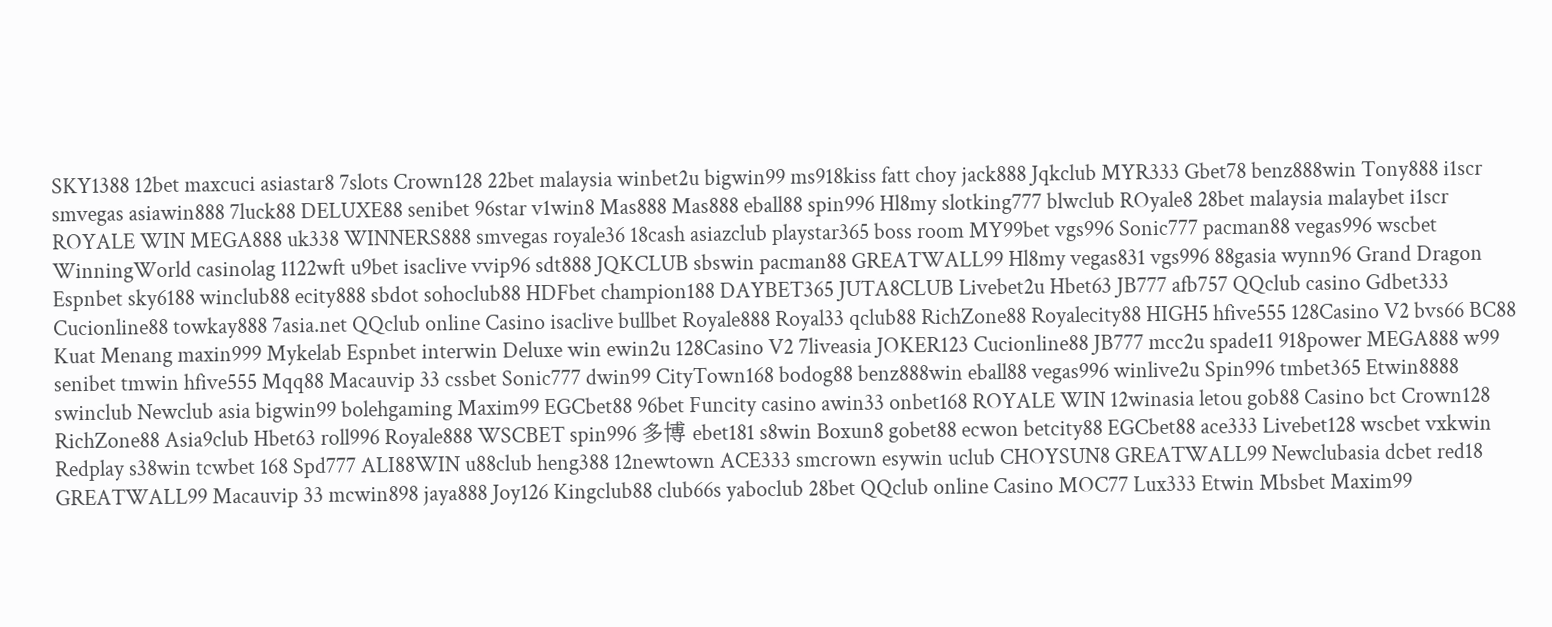SKY1388 12bet maxcuci asiastar8 7slots Crown128 22bet malaysia winbet2u bigwin99 ms918kiss fatt choy jack888 Jqkclub MYR333 Gbet78 benz888win Tony888 i1scr smvegas asiawin888 7luck88 DELUXE88 senibet 96star v1win8 Mas888 Mas888 eball88 spin996 Hl8my slotking777 blwclub ROyale8 28bet malaysia malaybet i1scr ROYALE WIN MEGA888 uk338 WINNERS888 smvegas royale36 18cash asiazclub playstar365 boss room MY99bet vgs996 Sonic777 pacman88 vegas996 wscbet WinningWorld casinolag 1122wft u9bet isaclive vvip96 sdt888 JQKCLUB sbswin pacman88 GREATWALL99 Hl8my vegas831 vgs996 88gasia wynn96 Grand Dragon Espnbet sky6188 winclub88 ecity888 sbdot sohoclub88 HDFbet champion188 DAYBET365 JUTA8CLUB Livebet2u Hbet63 JB777 afb757 QQclub casino Gdbet333 Cucionline88 towkay888 7asia.net QQclub online Casino isaclive bullbet Royale888 Royal33 qclub88 RichZone88 Royalecity88 HIGH5 hfive555 128Casino V2 bvs66 BC88 Kuat Menang maxin999 Mykelab Espnbet interwin Deluxe win ewin2u 128Casino V2 7liveasia JOKER123 Cucionline88 JB777 mcc2u spade11 918power MEGA888 w99 senibet tmwin hfive555 Mqq88 Macauvip 33 cssbet Sonic777 dwin99 CityTown168 bodog88 benz888win eball88 vegas996 winlive2u Spin996 tmbet365 Etwin8888 swinclub Newclub asia bigwin99 bolehgaming Maxim99 EGCbet88 96bet Funcity casino awin33 onbet168 ROYALE WIN 12winasia letou gob88 Casino bct Crown128 RichZone88 Asia9club Hbet63 roll996 Royale888 WSCBET spin996 多博 ebet181 s8win Boxun8 gobet88 ecwon betcity88 EGCbet88 ace333 Livebet128 wscbet vxkwin Redplay s38win tcwbet 168 Spd777 ALI88WIN u88club heng388 12newtown ACE333 smcrown esywin uclub CHOYSUN8 GREATWALL99 Newclubasia dcbet red18 GREATWALL99 Macauvip 33 mcwin898 jaya888 Joy126 Kingclub88 club66s yaboclub 28bet QQclub online Casino MOC77 Lux333 Etwin Mbsbet Maxim99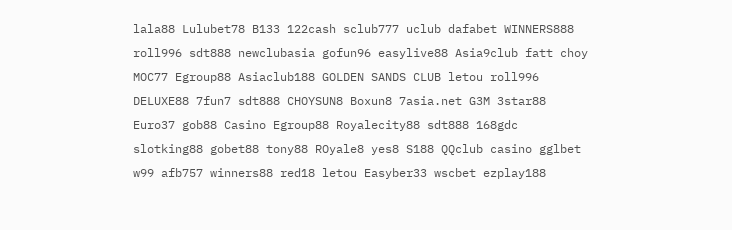lala88 Lulubet78 B133 122cash sclub777 uclub dafabet WINNERS888 roll996 sdt888 newclubasia gofun96 easylive88 Asia9club fatt choy MOC77 Egroup88 Asiaclub188 GOLDEN SANDS CLUB letou roll996 DELUXE88 7fun7 sdt888 CHOYSUN8 Boxun8 7asia.net G3M 3star88 Euro37 gob88 Casino Egroup88 Royalecity88 sdt888 168gdc slotking88 gobet88 tony88 ROyale8 yes8 S188 QQclub casino gglbet w99 afb757 winners88 red18 letou Easyber33 wscbet ezplay188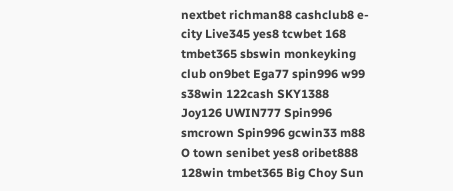nextbet richman88 cashclub8 e-city Live345 yes8 tcwbet 168 tmbet365 sbswin monkeyking club on9bet Ega77 spin996 w99 s38win 122cash SKY1388 Joy126 UWIN777 Spin996 smcrown Spin996 gcwin33 m88 O town senibet yes8 oribet888 128win tmbet365 Big Choy Sun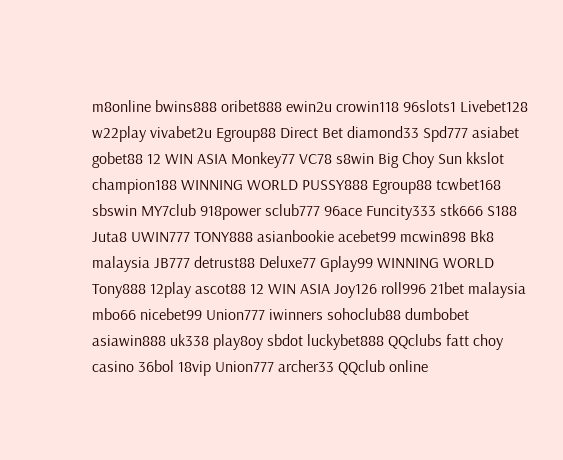m8online bwins888 oribet888 ewin2u crowin118 96slots1 Livebet128 w22play vivabet2u Egroup88 Direct Bet diamond33 Spd777 asiabet gobet88 12 WIN ASIA Monkey77 VC78 s8win Big Choy Sun kkslot champion188 WINNING WORLD PUSSY888 Egroup88 tcwbet168 sbswin MY7club 918power sclub777 96ace Funcity333 stk666 S188 Juta8 UWIN777 TONY888 asianbookie acebet99 mcwin898 Bk8 malaysia JB777 detrust88 Deluxe77 Gplay99 WINNING WORLD Tony888 12play ascot88 12 WIN ASIA Joy126 roll996 21bet malaysia mbo66 nicebet99 Union777 iwinners sohoclub88 dumbobet asiawin888 uk338 play8oy sbdot luckybet888 QQclubs fatt choy casino 36bol 18vip Union777 archer33 QQclub online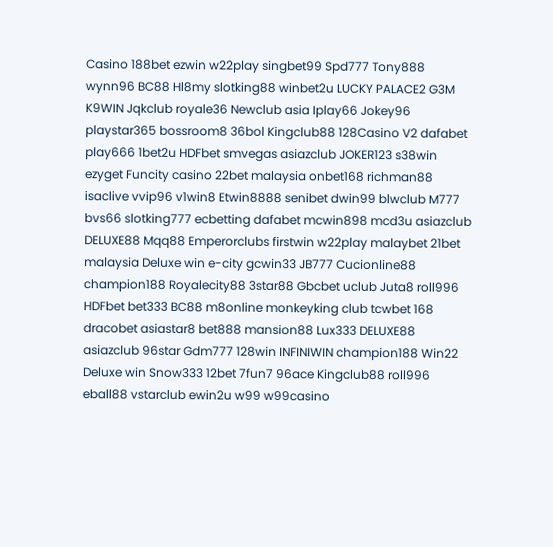Casino 188bet ezwin w22play singbet99 Spd777 Tony888 wynn96 BC88 Hl8my slotking88 winbet2u LUCKY PALACE2 G3M K9WIN Jqkclub royale36 Newclub asia Iplay66 Jokey96 playstar365 bossroom8 36bol Kingclub88 128Casino V2 dafabet play666 1bet2u HDFbet smvegas asiazclub JOKER123 s38win ezyget Funcity casino 22bet malaysia onbet168 richman88 isaclive vvip96 v1win8 Etwin8888 senibet dwin99 blwclub M777 bvs66 slotking777 ecbetting dafabet mcwin898 mcd3u asiazclub DELUXE88 Mqq88 Emperorclubs firstwin w22play malaybet 21bet malaysia Deluxe win e-city gcwin33 JB777 Cucionline88 champion188 Royalecity88 3star88 Gbcbet uclub Juta8 roll996 HDFbet bet333 BC88 m8online monkeyking club tcwbet 168 dracobet asiastar8 bet888 mansion88 Lux333 DELUXE88 asiazclub 96star Gdm777 128win INFINIWIN champion188 Win22 Deluxe win Snow333 12bet 7fun7 96ace Kingclub88 roll996 eball88 vstarclub ewin2u w99 w99casino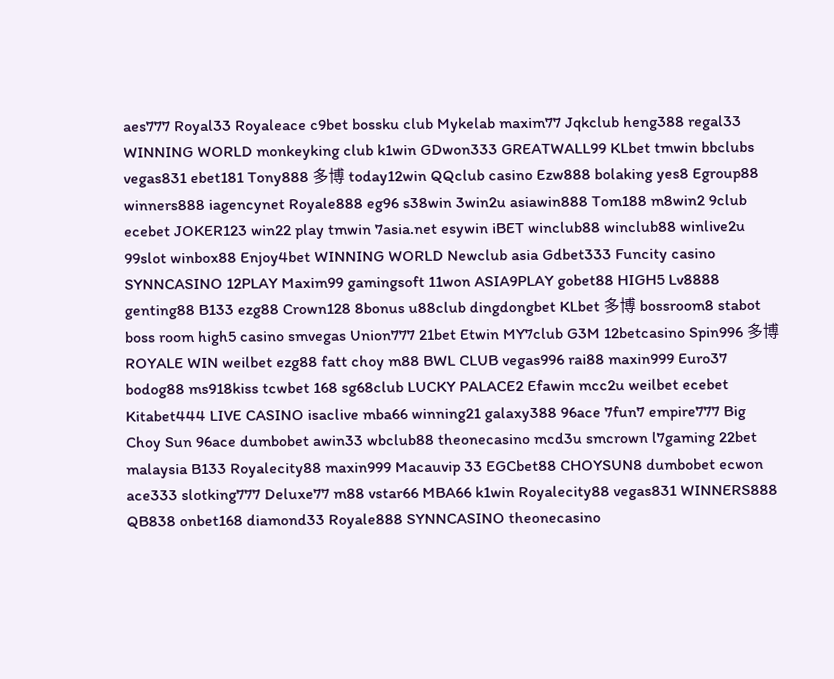aes777 Royal33 Royaleace c9bet bossku club Mykelab maxim77 Jqkclub heng388 regal33 WINNING WORLD monkeyking club k1win GDwon333 GREATWALL99 KLbet tmwin bbclubs vegas831 ebet181 Tony888 多博 today12win QQclub casino Ezw888 bolaking yes8 Egroup88 winners888 iagencynet Royale888 eg96 s38win 3win2u asiawin888 Tom188 m8win2 9club ecebet JOKER123 win22 play tmwin 7asia.net esywin iBET winclub88 winclub88 winlive2u 99slot winbox88 Enjoy4bet WINNING WORLD Newclub asia Gdbet333 Funcity casino SYNNCASINO 12PLAY Maxim99 gamingsoft 11won ASIA9PLAY gobet88 HIGH5 Lv8888 genting88 B133 ezg88 Crown128 8bonus u88club dingdongbet KLbet 多博 bossroom8 stabot boss room high5 casino smvegas Union777 21bet Etwin MY7club G3M 12betcasino Spin996 多博 ROYALE WIN weilbet ezg88 fatt choy m88 BWL CLUB vegas996 rai88 maxin999 Euro37 bodog88 ms918kiss tcwbet 168 sg68club LUCKY PALACE2 Efawin mcc2u weilbet ecebet Kitabet444 LIVE CASINO isaclive mba66 winning21 galaxy388 96ace 7fun7 empire777 Big Choy Sun 96ace dumbobet awin33 wbclub88 theonecasino mcd3u smcrown l7gaming 22bet malaysia B133 Royalecity88 maxin999 Macauvip 33 EGCbet88 CHOYSUN8 dumbobet ecwon ace333 slotking777 Deluxe77 m88 vstar66 MBA66 k1win Royalecity88 vegas831 WINNERS888 QB838 onbet168 diamond33 Royale888 SYNNCASINO theonecasino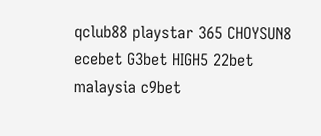qclub88 playstar 365 CHOYSUN8 ecebet G3bet HIGH5 22bet malaysia c9bet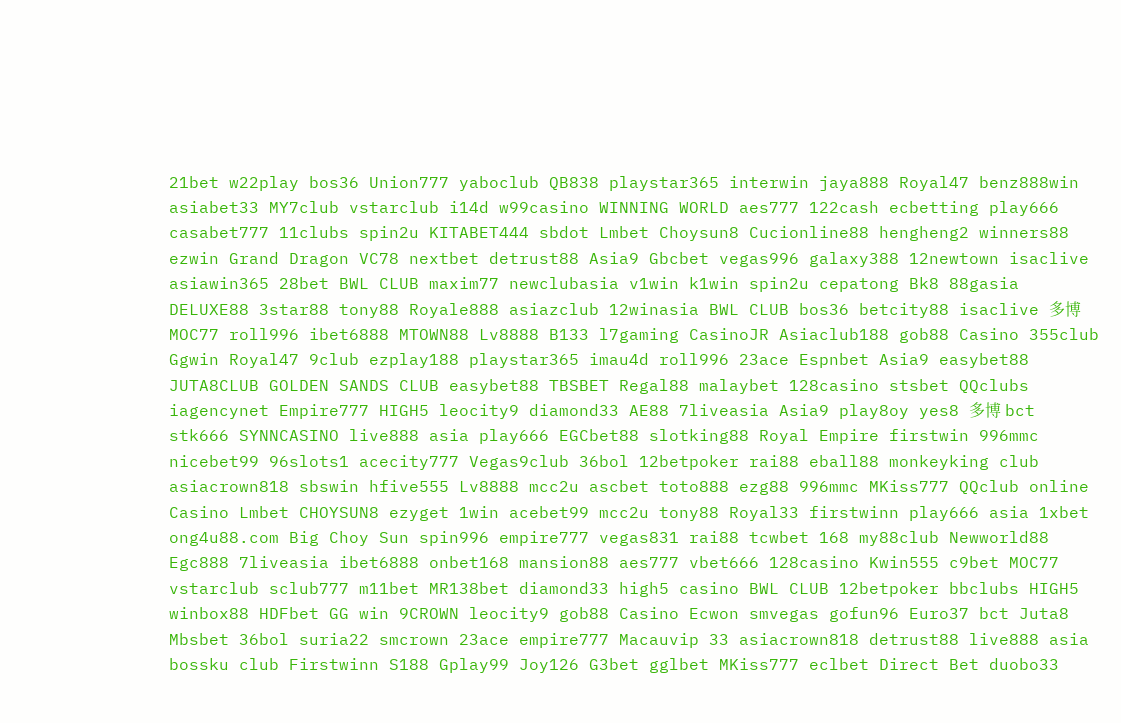21bet w22play bos36 Union777 yaboclub QB838 playstar365 interwin jaya888 Royal47 benz888win asiabet33 MY7club vstarclub i14d w99casino WINNING WORLD aes777 122cash ecbetting play666 casabet777 11clubs spin2u KITABET444 sbdot Lmbet Choysun8 Cucionline88 hengheng2 winners88 ezwin Grand Dragon VC78 nextbet detrust88 Asia9 Gbcbet vegas996 galaxy388 12newtown isaclive asiawin365 28bet BWL CLUB maxim77 newclubasia v1win k1win spin2u cepatong Bk8 88gasia DELUXE88 3star88 tony88 Royale888 asiazclub 12winasia BWL CLUB bos36 betcity88 isaclive 多博 MOC77 roll996 ibet6888 MTOWN88 Lv8888 B133 l7gaming CasinoJR Asiaclub188 gob88 Casino 355club Ggwin Royal47 9club ezplay188 playstar365 imau4d roll996 23ace Espnbet Asia9 easybet88 JUTA8CLUB GOLDEN SANDS CLUB easybet88 TBSBET Regal88 malaybet 128casino stsbet QQclubs iagencynet Empire777 HIGH5 leocity9 diamond33 AE88 7liveasia Asia9 play8oy yes8 多博 bct stk666 SYNNCASINO live888 asia play666 EGCbet88 slotking88 Royal Empire firstwin 996mmc nicebet99 96slots1 acecity777 Vegas9club 36bol 12betpoker rai88 eball88 monkeyking club asiacrown818 sbswin hfive555 Lv8888 mcc2u ascbet toto888 ezg88 996mmc MKiss777 QQclub online Casino Lmbet CHOYSUN8 ezyget 1win acebet99 mcc2u tony88 Royal33 firstwinn play666 asia 1xbet ong4u88.com Big Choy Sun spin996 empire777 vegas831 rai88 tcwbet 168 my88club Newworld88 Egc888 7liveasia ibet6888 onbet168 mansion88 aes777 vbet666 128casino Kwin555 c9bet MOC77 vstarclub sclub777 m11bet MR138bet diamond33 high5 casino BWL CLUB 12betpoker bbclubs HIGH5 winbox88 HDFbet GG win 9CROWN leocity9 gob88 Casino Ecwon smvegas gofun96 Euro37 bct Juta8 Mbsbet 36bol suria22 smcrown 23ace empire777 Macauvip 33 asiacrown818 detrust88 live888 asia bossku club Firstwinn S188 Gplay99 Joy126 G3bet gglbet MKiss777 eclbet Direct Bet duobo33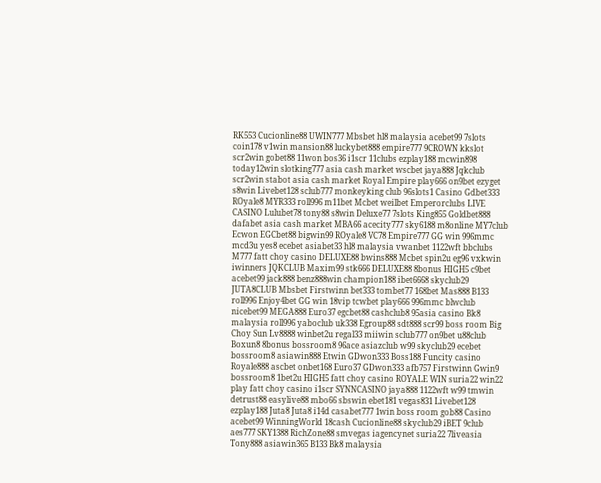RK553 Cucionline88 UWIN777 Mbsbet hl8 malaysia acebet99 7slots coin178 v1win mansion88 luckybet888 empire777 9CROWN kkslot scr2win gobet88 11won bos36 i1scr 11clubs ezplay188 mcwin898 today12win slotking777 asia cash market wscbet jaya888 Jqkclub scr2win stabot asia cash market Royal Empire play666 on9bet ezyget s8win Livebet128 sclub777 monkeyking club 96slots1 Casino Gdbet333 ROyale8 MYR333 roll996 m11bet Mcbet weilbet Emperorclubs LIVE CASINO Lulubet78 tony88 s8win Deluxe77 7slots King855 Goldbet888 dafabet asia cash market MBA66 acecity777 sky6188 m8online MY7club Ecwon EGCbet88 bigwin99 ROyale8 VC78 Empire777 GG win 996mmc mcd3u yes8 ecebet asiabet33 hl8 malaysia vwanbet 1122wft bbclubs M777 fatt choy casino DELUXE88 bwins888 Mcbet spin2u eg96 vxkwin iwinners JQKCLUB Maxim99 stk666 DELUXE88 8bonus HIGH5 c9bet acebet99 jack888 benz888win champion188 ibet6668 skyclub29 JUTA8CLUB Mbsbet Firstwinn bet333 tombet77 168bet Mas888 B133 roll996 Enjoy4bet GG win 18vip tcwbet play666 996mmc blwclub nicebet99 MEGA888 Euro37 egcbet88 cashclub8 95asia casino Bk8 malaysia roll996 yaboclub uk338 Egroup88 sdt888 scr99 boss room Big Choy Sun Lv8888 winbet2u regal33 miiwin sclub777 on9bet u88club Boxun8 8bonus bossroom8 96ace asiazclub w99 skyclub29 ecebet bossroom8 asiawin888 Etwin GDwon333 Boss188 Funcity casino Royale888 ascbet onbet168 Euro37 GDwon333 afb757 Firstwinn Gwin9 bossroom8 1bet2u HIGH5 fatt choy casino ROYALE WIN suria22 win22 play fatt choy casino i1scr SYNNCASINO jaya888 1122wft w99 tmwin detrust88 easylive88 mbo66 sbswin ebet181 vegas831 Livebet128 ezplay188 Juta8 Juta8 i14d casabet777 1win boss room gob88 Casino acebet99 WinningWorld 18cash Cucionline88 skyclub29 iBET 9club aes777 SKY1388 RichZone88 smvegas iagencynet suria22 7liveasia Tony888 asiawin365 B133 Bk8 malaysia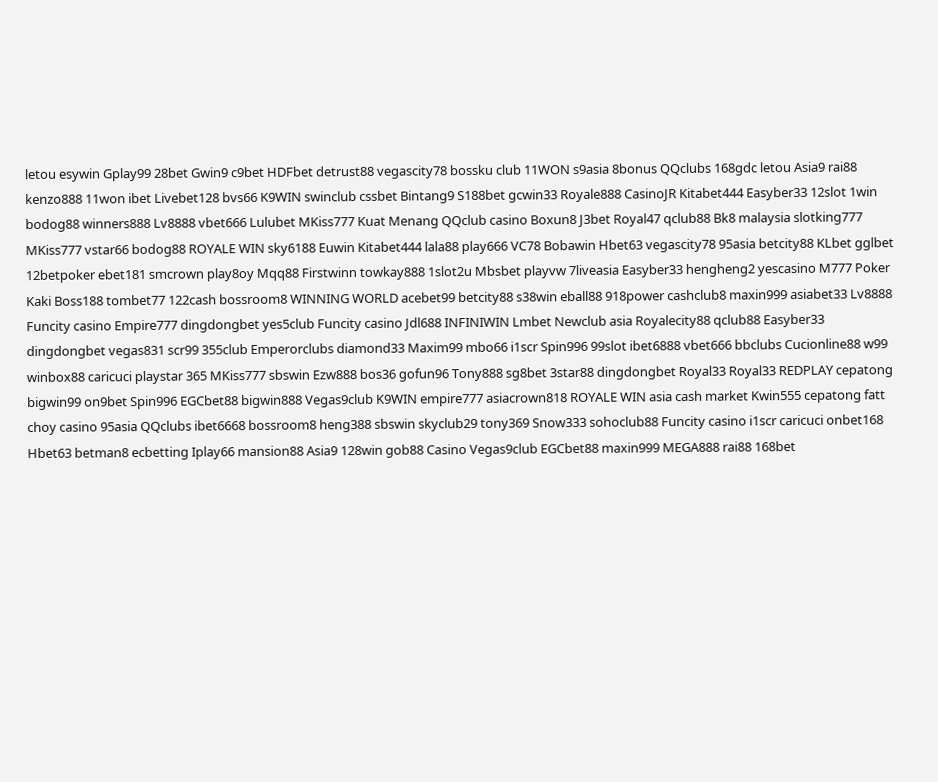letou esywin Gplay99 28bet Gwin9 c9bet HDFbet detrust88 vegascity78 bossku club 11WON s9asia 8bonus QQclubs 168gdc letou Asia9 rai88 kenzo888 11won ibet Livebet128 bvs66 K9WIN swinclub cssbet Bintang9 S188bet gcwin33 Royale888 CasinoJR Kitabet444 Easyber33 12slot 1win bodog88 winners888 Lv8888 vbet666 Lulubet MKiss777 Kuat Menang QQclub casino Boxun8 J3bet Royal47 qclub88 Bk8 malaysia slotking777 MKiss777 vstar66 bodog88 ROYALE WIN sky6188 Euwin Kitabet444 lala88 play666 VC78 Bobawin Hbet63 vegascity78 95asia betcity88 KLbet gglbet 12betpoker ebet181 smcrown play8oy Mqq88 Firstwinn towkay888 1slot2u Mbsbet playvw 7liveasia Easyber33 hengheng2 yescasino M777 Poker Kaki Boss188 tombet77 122cash bossroom8 WINNING WORLD acebet99 betcity88 s38win eball88 918power cashclub8 maxin999 asiabet33 Lv8888 Funcity casino Empire777 dingdongbet yes5club Funcity casino Jdl688 INFINIWIN Lmbet Newclub asia Royalecity88 qclub88 Easyber33 dingdongbet vegas831 scr99 355club Emperorclubs diamond33 Maxim99 mbo66 i1scr Spin996 99slot ibet6888 vbet666 bbclubs Cucionline88 w99 winbox88 caricuci playstar 365 MKiss777 sbswin Ezw888 bos36 gofun96 Tony888 sg8bet 3star88 dingdongbet Royal33 Royal33 REDPLAY cepatong bigwin99 on9bet Spin996 EGCbet88 bigwin888 Vegas9club K9WIN empire777 asiacrown818 ROYALE WIN asia cash market Kwin555 cepatong fatt choy casino 95asia QQclubs ibet6668 bossroom8 heng388 sbswin skyclub29 tony369 Snow333 sohoclub88 Funcity casino i1scr caricuci onbet168 Hbet63 betman8 ecbetting Iplay66 mansion88 Asia9 128win gob88 Casino Vegas9club EGCbet88 maxin999 MEGA888 rai88 168bet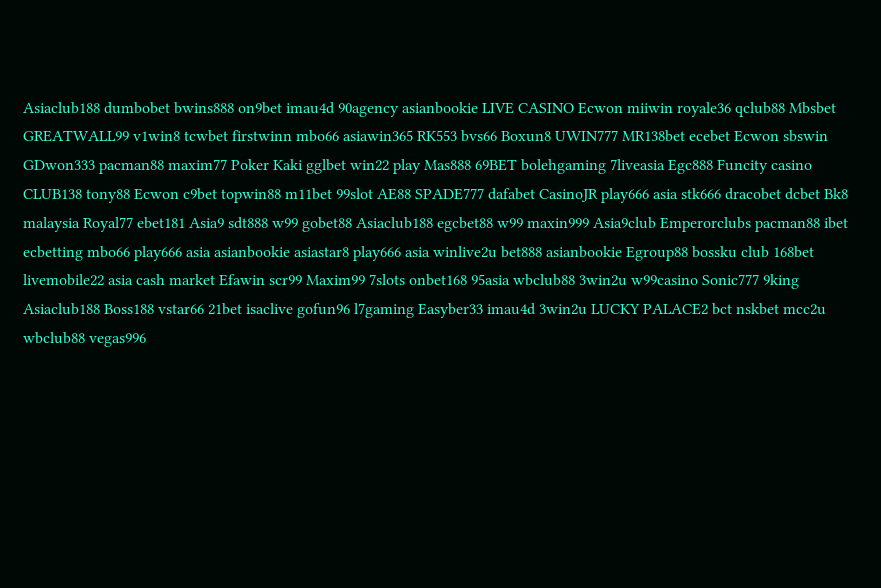Asiaclub188 dumbobet bwins888 on9bet imau4d 90agency asianbookie LIVE CASINO Ecwon miiwin royale36 qclub88 Mbsbet GREATWALL99 v1win8 tcwbet firstwinn mbo66 asiawin365 RK553 bvs66 Boxun8 UWIN777 MR138bet ecebet Ecwon sbswin GDwon333 pacman88 maxim77 Poker Kaki gglbet win22 play Mas888 69BET bolehgaming 7liveasia Egc888 Funcity casino CLUB138 tony88 Ecwon c9bet topwin88 m11bet 99slot AE88 SPADE777 dafabet CasinoJR play666 asia stk666 dracobet dcbet Bk8 malaysia Royal77 ebet181 Asia9 sdt888 w99 gobet88 Asiaclub188 egcbet88 w99 maxin999 Asia9club Emperorclubs pacman88 ibet ecbetting mbo66 play666 asia asianbookie asiastar8 play666 asia winlive2u bet888 asianbookie Egroup88 bossku club 168bet livemobile22 asia cash market Efawin scr99 Maxim99 7slots onbet168 95asia wbclub88 3win2u w99casino Sonic777 9king Asiaclub188 Boss188 vstar66 21bet isaclive gofun96 l7gaming Easyber33 imau4d 3win2u LUCKY PALACE2 bct nskbet mcc2u wbclub88 vegas996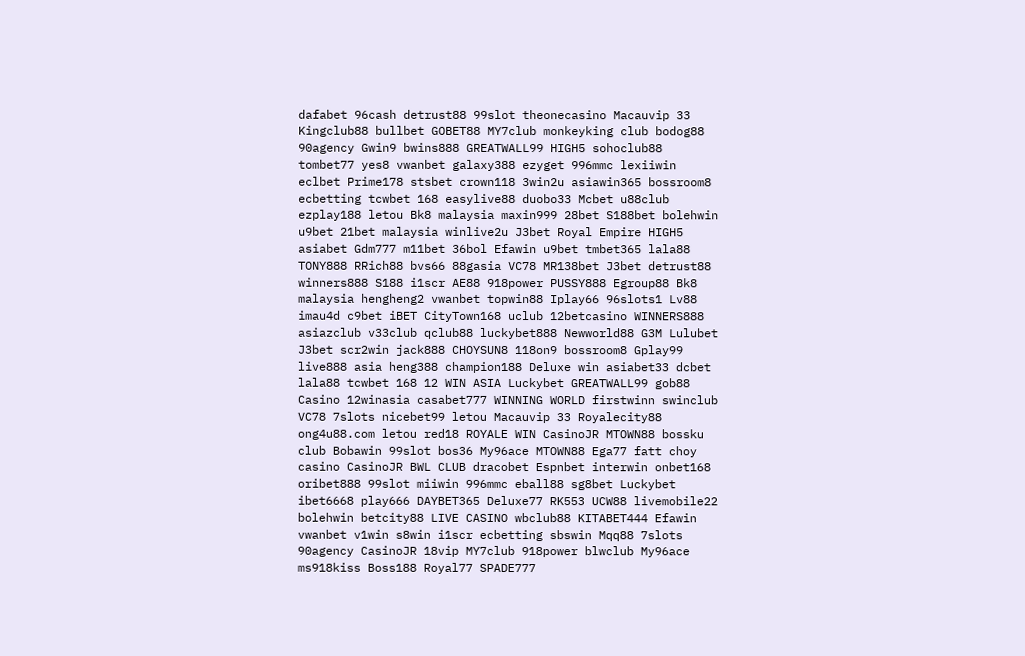dafabet 96cash detrust88 99slot theonecasino Macauvip 33 Kingclub88 bullbet GOBET88 MY7club monkeyking club bodog88 90agency Gwin9 bwins888 GREATWALL99 HIGH5 sohoclub88 tombet77 yes8 vwanbet galaxy388 ezyget 996mmc lexiiwin eclbet Prime178 stsbet crown118 3win2u asiawin365 bossroom8 ecbetting tcwbet 168 easylive88 duobo33 Mcbet u88club ezplay188 letou Bk8 malaysia maxin999 28bet S188bet bolehwin u9bet 21bet malaysia winlive2u J3bet Royal Empire HIGH5 asiabet Gdm777 m11bet 36bol Efawin u9bet tmbet365 lala88 TONY888 RRich88 bvs66 88gasia VC78 MR138bet J3bet detrust88 winners888 S188 i1scr AE88 918power PUSSY888 Egroup88 Bk8 malaysia hengheng2 vwanbet topwin88 Iplay66 96slots1 Lv88 imau4d c9bet iBET CityTown168 uclub 12betcasino WINNERS888 asiazclub v33club qclub88 luckybet888 Newworld88 G3M Lulubet J3bet scr2win jack888 CHOYSUN8 118on9 bossroom8 Gplay99 live888 asia heng388 champion188 Deluxe win asiabet33 dcbet lala88 tcwbet 168 12 WIN ASIA Luckybet GREATWALL99 gob88 Casino 12winasia casabet777 WINNING WORLD firstwinn swinclub VC78 7slots nicebet99 letou Macauvip 33 Royalecity88 ong4u88.com letou red18 ROYALE WIN CasinoJR MTOWN88 bossku club Bobawin 99slot bos36 My96ace MTOWN88 Ega77 fatt choy casino CasinoJR BWL CLUB dracobet Espnbet interwin onbet168 oribet888 99slot miiwin 996mmc eball88 sg8bet Luckybet ibet6668 play666 DAYBET365 Deluxe77 RK553 UCW88 livemobile22 bolehwin betcity88 LIVE CASINO wbclub88 KITABET444 Efawin vwanbet v1win s8win i1scr ecbetting sbswin Mqq88 7slots 90agency CasinoJR 18vip MY7club 918power blwclub My96ace ms918kiss Boss188 Royal77 SPADE777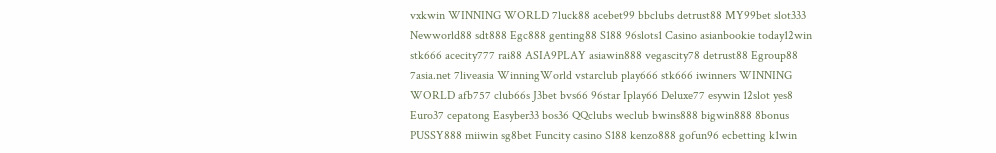vxkwin WINNING WORLD 7luck88 acebet99 bbclubs detrust88 MY99bet slot333 Newworld88 sdt888 Egc888 genting88 S188 96slots1 Casino asianbookie today12win stk666 acecity777 rai88 ASIA9PLAY asiawin888 vegascity78 detrust88 Egroup88 7asia.net 7liveasia WinningWorld vstarclub play666 stk666 iwinners WINNING WORLD afb757 club66s J3bet bvs66 96star Iplay66 Deluxe77 esywin 12slot yes8 Euro37 cepatong Easyber33 bos36 QQclubs weclub bwins888 bigwin888 8bonus PUSSY888 miiwin sg8bet Funcity casino S188 kenzo888 gofun96 ecbetting k1win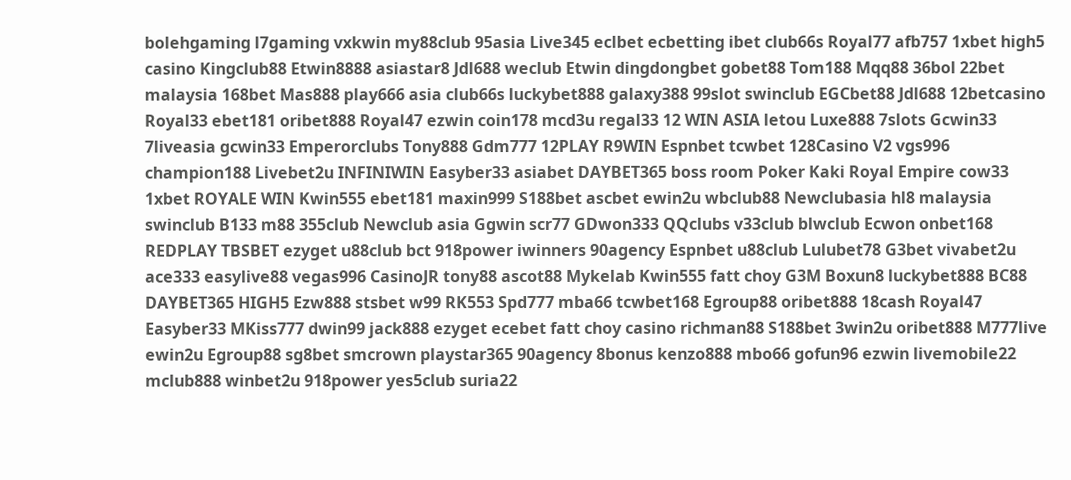bolehgaming l7gaming vxkwin my88club 95asia Live345 eclbet ecbetting ibet club66s Royal77 afb757 1xbet high5 casino Kingclub88 Etwin8888 asiastar8 Jdl688 weclub Etwin dingdongbet gobet88 Tom188 Mqq88 36bol 22bet malaysia 168bet Mas888 play666 asia club66s luckybet888 galaxy388 99slot swinclub EGCbet88 Jdl688 12betcasino Royal33 ebet181 oribet888 Royal47 ezwin coin178 mcd3u regal33 12 WIN ASIA letou Luxe888 7slots Gcwin33 7liveasia gcwin33 Emperorclubs Tony888 Gdm777 12PLAY R9WIN Espnbet tcwbet 128Casino V2 vgs996 champion188 Livebet2u INFINIWIN Easyber33 asiabet DAYBET365 boss room Poker Kaki Royal Empire cow33 1xbet ROYALE WIN Kwin555 ebet181 maxin999 S188bet ascbet ewin2u wbclub88 Newclubasia hl8 malaysia swinclub B133 m88 355club Newclub asia Ggwin scr77 GDwon333 QQclubs v33club blwclub Ecwon onbet168 REDPLAY TBSBET ezyget u88club bct 918power iwinners 90agency Espnbet u88club Lulubet78 G3bet vivabet2u ace333 easylive88 vegas996 CasinoJR tony88 ascot88 Mykelab Kwin555 fatt choy G3M Boxun8 luckybet888 BC88 DAYBET365 HIGH5 Ezw888 stsbet w99 RK553 Spd777 mba66 tcwbet168 Egroup88 oribet888 18cash Royal47 Easyber33 MKiss777 dwin99 jack888 ezyget ecebet fatt choy casino richman88 S188bet 3win2u oribet888 M777live ewin2u Egroup88 sg8bet smcrown playstar365 90agency 8bonus kenzo888 mbo66 gofun96 ezwin livemobile22 mclub888 winbet2u 918power yes5club suria22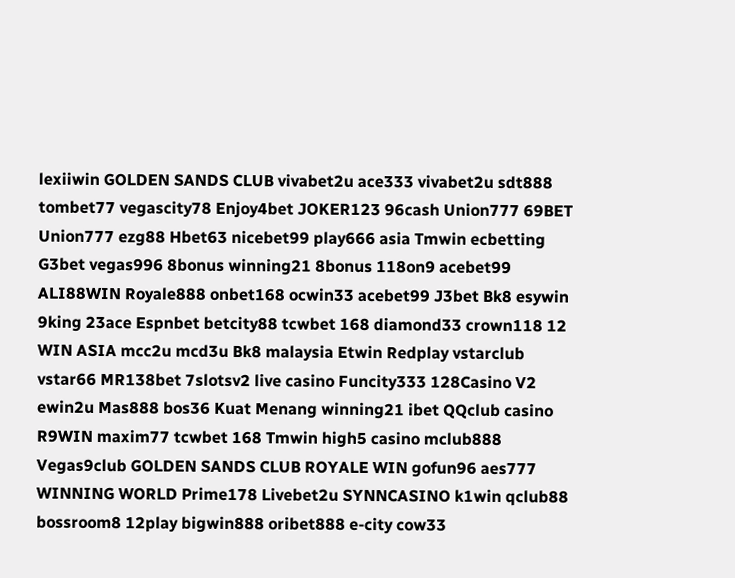lexiiwin GOLDEN SANDS CLUB vivabet2u ace333 vivabet2u sdt888 tombet77 vegascity78 Enjoy4bet JOKER123 96cash Union777 69BET Union777 ezg88 Hbet63 nicebet99 play666 asia Tmwin ecbetting G3bet vegas996 8bonus winning21 8bonus 118on9 acebet99 ALI88WIN Royale888 onbet168 ocwin33 acebet99 J3bet Bk8 esywin 9king 23ace Espnbet betcity88 tcwbet 168 diamond33 crown118 12 WIN ASIA mcc2u mcd3u Bk8 malaysia Etwin Redplay vstarclub vstar66 MR138bet 7slotsv2 live casino Funcity333 128Casino V2 ewin2u Mas888 bos36 Kuat Menang winning21 ibet QQclub casino R9WIN maxim77 tcwbet 168 Tmwin high5 casino mclub888 Vegas9club GOLDEN SANDS CLUB ROYALE WIN gofun96 aes777 WINNING WORLD Prime178 Livebet2u SYNNCASINO k1win qclub88 bossroom8 12play bigwin888 oribet888 e-city cow33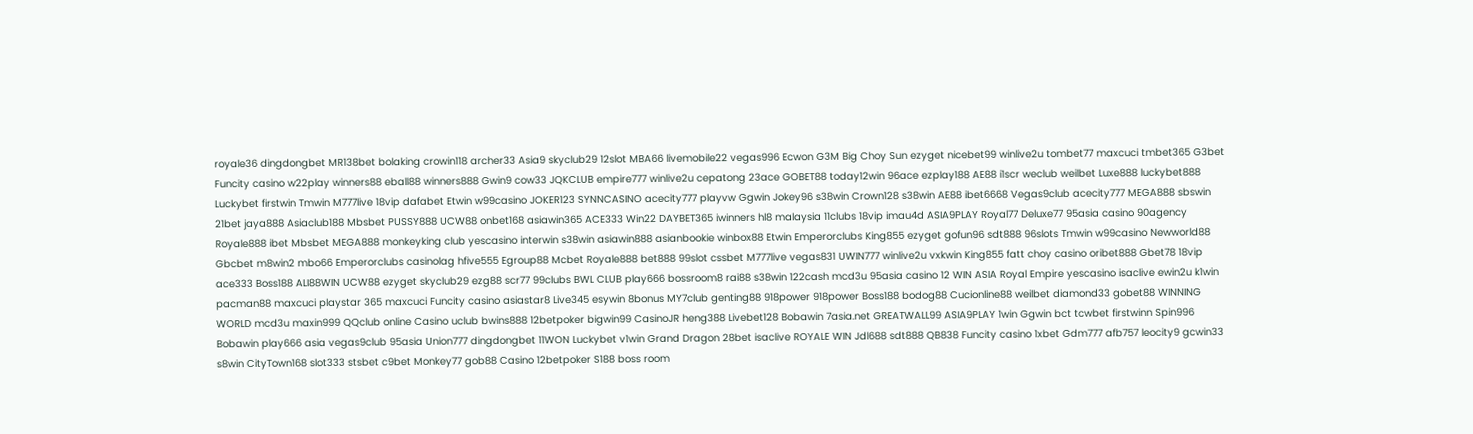royale36 dingdongbet MR138bet bolaking crowin118 archer33 Asia9 skyclub29 12slot MBA66 livemobile22 vegas996 Ecwon G3M Big Choy Sun ezyget nicebet99 winlive2u tombet77 maxcuci tmbet365 G3bet Funcity casino w22play winners88 eball88 winners888 Gwin9 cow33 JQKCLUB empire777 winlive2u cepatong 23ace GOBET88 today12win 96ace ezplay188 AE88 i1scr weclub weilbet Luxe888 luckybet888 Luckybet firstwin Tmwin M777live 18vip dafabet Etwin w99casino JOKER123 SYNNCASINO acecity777 playvw Ggwin Jokey96 s38win Crown128 s38win AE88 ibet6668 Vegas9club acecity777 MEGA888 sbswin 21bet jaya888 Asiaclub188 Mbsbet PUSSY888 UCW88 onbet168 asiawin365 ACE333 Win22 DAYBET365 iwinners hl8 malaysia 11clubs 18vip imau4d ASIA9PLAY Royal77 Deluxe77 95asia casino 90agency Royale888 ibet Mbsbet MEGA888 monkeyking club yescasino interwin s38win asiawin888 asianbookie winbox88 Etwin Emperorclubs King855 ezyget gofun96 sdt888 96slots Tmwin w99casino Newworld88 Gbcbet m8win2 mbo66 Emperorclubs casinolag hfive555 Egroup88 Mcbet Royale888 bet888 99slot cssbet M777live vegas831 UWIN777 winlive2u vxkwin King855 fatt choy casino oribet888 Gbet78 18vip ace333 Boss188 ALI88WIN UCW88 ezyget skyclub29 ezg88 scr77 99clubs BWL CLUB play666 bossroom8 rai88 s38win 122cash mcd3u 95asia casino 12 WIN ASIA Royal Empire yescasino isaclive ewin2u k1win pacman88 maxcuci playstar 365 maxcuci Funcity casino asiastar8 Live345 esywin 8bonus MY7club genting88 918power 918power Boss188 bodog88 Cucionline88 weilbet diamond33 gobet88 WINNING WORLD mcd3u maxin999 QQclub online Casino uclub bwins888 12betpoker bigwin99 CasinoJR heng388 Livebet128 Bobawin 7asia.net GREATWALL99 ASIA9PLAY 1win Ggwin bct tcwbet firstwinn Spin996 Bobawin play666 asia vegas9club 95asia Union777 dingdongbet 11WON Luckybet v1win Grand Dragon 28bet isaclive ROYALE WIN Jdl688 sdt888 QB838 Funcity casino 1xbet Gdm777 afb757 leocity9 gcwin33 s8win CityTown168 slot333 stsbet c9bet Monkey77 gob88 Casino 12betpoker S188 boss room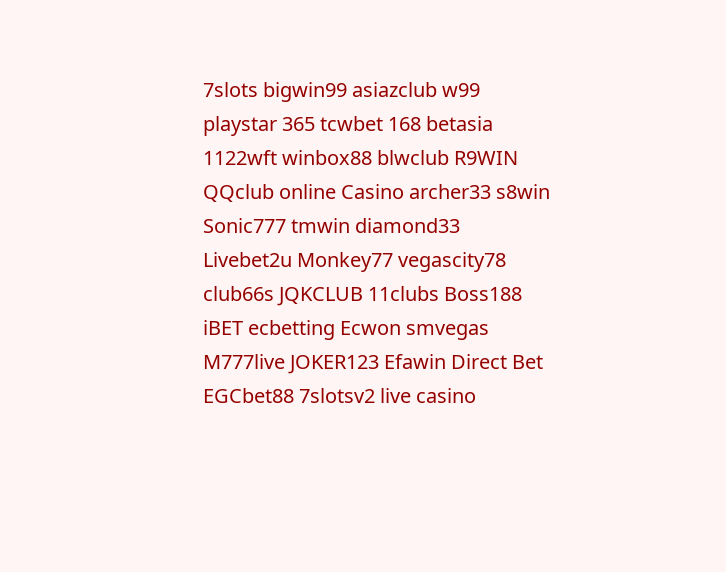7slots bigwin99 asiazclub w99 playstar 365 tcwbet 168 betasia 1122wft winbox88 blwclub R9WIN QQclub online Casino archer33 s8win Sonic777 tmwin diamond33 Livebet2u Monkey77 vegascity78 club66s JQKCLUB 11clubs Boss188 iBET ecbetting Ecwon smvegas M777live JOKER123 Efawin Direct Bet EGCbet88 7slotsv2 live casino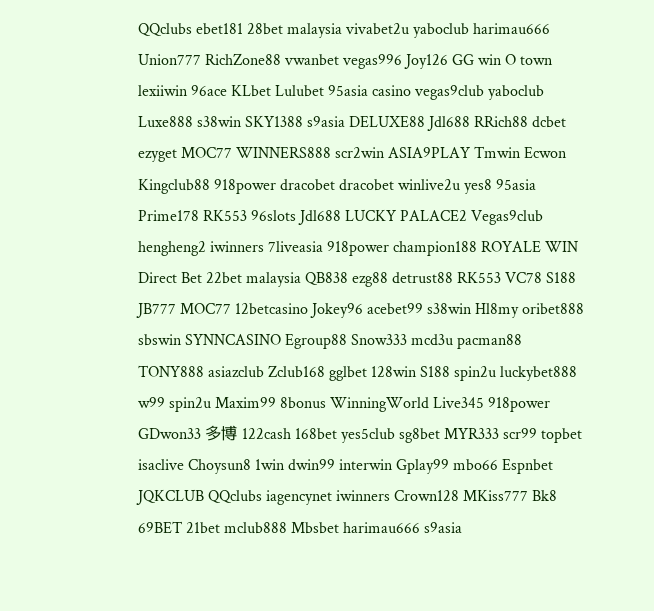QQclubs ebet181 28bet malaysia vivabet2u yaboclub harimau666 Union777 RichZone88 vwanbet vegas996 Joy126 GG win O town lexiiwin 96ace KLbet Lulubet 95asia casino vegas9club yaboclub Luxe888 s38win SKY1388 s9asia DELUXE88 Jdl688 RRich88 dcbet ezyget MOC77 WINNERS888 scr2win ASIA9PLAY Tmwin Ecwon Kingclub88 918power dracobet dracobet winlive2u yes8 95asia Prime178 RK553 96slots Jdl688 LUCKY PALACE2 Vegas9club hengheng2 iwinners 7liveasia 918power champion188 ROYALE WIN Direct Bet 22bet malaysia QB838 ezg88 detrust88 RK553 VC78 S188 JB777 MOC77 12betcasino Jokey96 acebet99 s38win Hl8my oribet888 sbswin SYNNCASINO Egroup88 Snow333 mcd3u pacman88 TONY888 asiazclub Zclub168 gglbet 128win S188 spin2u luckybet888 w99 spin2u Maxim99 8bonus WinningWorld Live345 918power GDwon33 多博 122cash 168bet yes5club sg8bet MYR333 scr99 topbet isaclive Choysun8 1win dwin99 interwin Gplay99 mbo66 Espnbet JQKCLUB QQclubs iagencynet iwinners Crown128 MKiss777 Bk8 69BET 21bet mclub888 Mbsbet harimau666 s9asia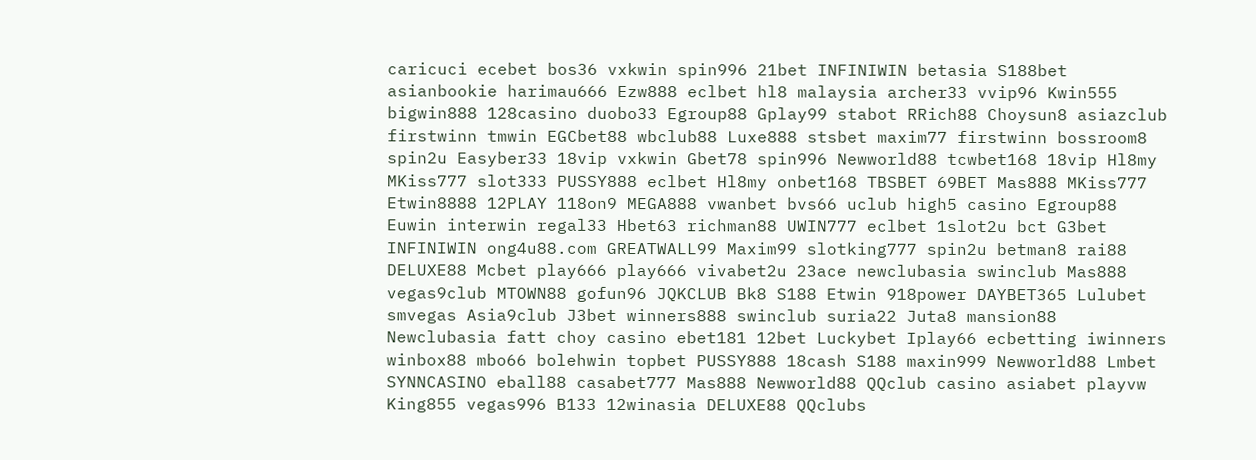caricuci ecebet bos36 vxkwin spin996 21bet INFINIWIN betasia S188bet asianbookie harimau666 Ezw888 eclbet hl8 malaysia archer33 vvip96 Kwin555 bigwin888 128casino duobo33 Egroup88 Gplay99 stabot RRich88 Choysun8 asiazclub firstwinn tmwin EGCbet88 wbclub88 Luxe888 stsbet maxim77 firstwinn bossroom8 spin2u Easyber33 18vip vxkwin Gbet78 spin996 Newworld88 tcwbet168 18vip Hl8my MKiss777 slot333 PUSSY888 eclbet Hl8my onbet168 TBSBET 69BET Mas888 MKiss777 Etwin8888 12PLAY 118on9 MEGA888 vwanbet bvs66 uclub high5 casino Egroup88 Euwin interwin regal33 Hbet63 richman88 UWIN777 eclbet 1slot2u bct G3bet INFINIWIN ong4u88.com GREATWALL99 Maxim99 slotking777 spin2u betman8 rai88 DELUXE88 Mcbet play666 play666 vivabet2u 23ace newclubasia swinclub Mas888 vegas9club MTOWN88 gofun96 JQKCLUB Bk8 S188 Etwin 918power DAYBET365 Lulubet smvegas Asia9club J3bet winners888 swinclub suria22 Juta8 mansion88 Newclubasia fatt choy casino ebet181 12bet Luckybet Iplay66 ecbetting iwinners winbox88 mbo66 bolehwin topbet PUSSY888 18cash S188 maxin999 Newworld88 Lmbet SYNNCASINO eball88 casabet777 Mas888 Newworld88 QQclub casino asiabet playvw King855 vegas996 B133 12winasia DELUXE88 QQclubs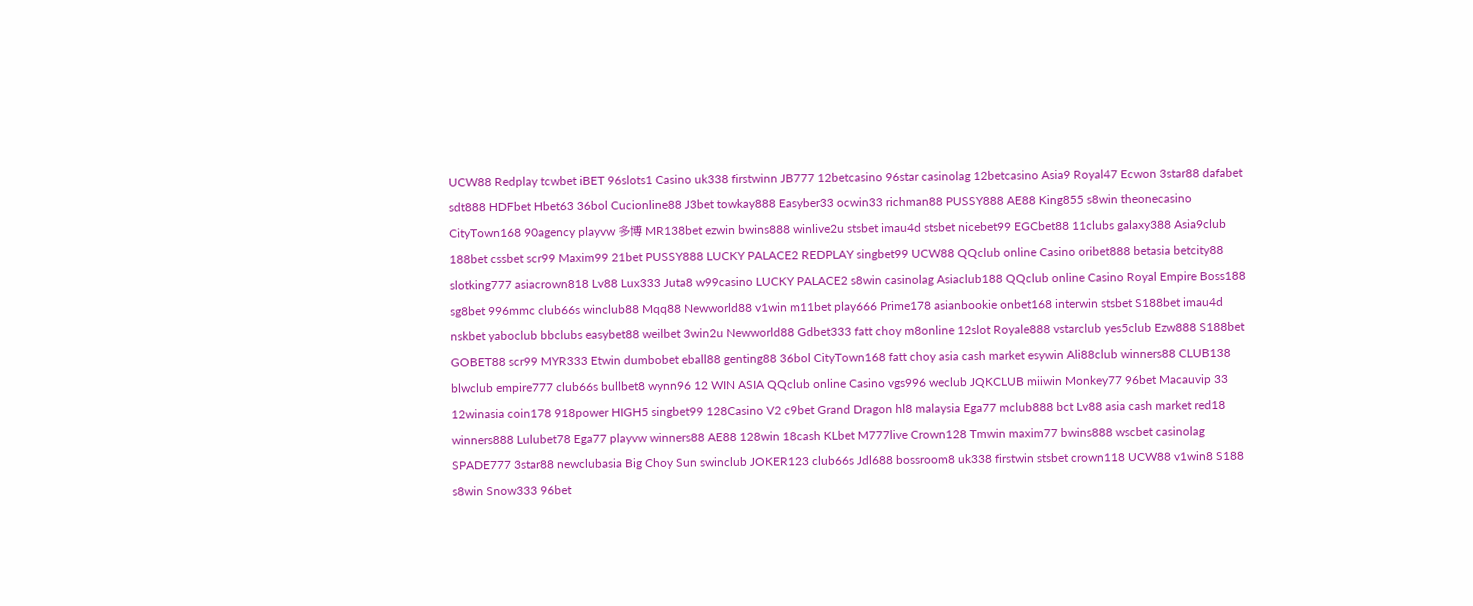UCW88 Redplay tcwbet iBET 96slots1 Casino uk338 firstwinn JB777 12betcasino 96star casinolag 12betcasino Asia9 Royal47 Ecwon 3star88 dafabet sdt888 HDFbet Hbet63 36bol Cucionline88 J3bet towkay888 Easyber33 ocwin33 richman88 PUSSY888 AE88 King855 s8win theonecasino CityTown168 90agency playvw 多博 MR138bet ezwin bwins888 winlive2u stsbet imau4d stsbet nicebet99 EGCbet88 11clubs galaxy388 Asia9club 188bet cssbet scr99 Maxim99 21bet PUSSY888 LUCKY PALACE2 REDPLAY singbet99 UCW88 QQclub online Casino oribet888 betasia betcity88 slotking777 asiacrown818 Lv88 Lux333 Juta8 w99casino LUCKY PALACE2 s8win casinolag Asiaclub188 QQclub online Casino Royal Empire Boss188 sg8bet 996mmc club66s winclub88 Mqq88 Newworld88 v1win m11bet play666 Prime178 asianbookie onbet168 interwin stsbet S188bet imau4d nskbet yaboclub bbclubs easybet88 weilbet 3win2u Newworld88 Gdbet333 fatt choy m8online 12slot Royale888 vstarclub yes5club Ezw888 S188bet GOBET88 scr99 MYR333 Etwin dumbobet eball88 genting88 36bol CityTown168 fatt choy asia cash market esywin Ali88club winners88 CLUB138 blwclub empire777 club66s bullbet8 wynn96 12 WIN ASIA QQclub online Casino vgs996 weclub JQKCLUB miiwin Monkey77 96bet Macauvip 33 12winasia coin178 918power HIGH5 singbet99 128Casino V2 c9bet Grand Dragon hl8 malaysia Ega77 mclub888 bct Lv88 asia cash market red18 winners888 Lulubet78 Ega77 playvw winners88 AE88 128win 18cash KLbet M777live Crown128 Tmwin maxim77 bwins888 wscbet casinolag SPADE777 3star88 newclubasia Big Choy Sun swinclub JOKER123 club66s Jdl688 bossroom8 uk338 firstwin stsbet crown118 UCW88 v1win8 S188 s8win Snow333 96bet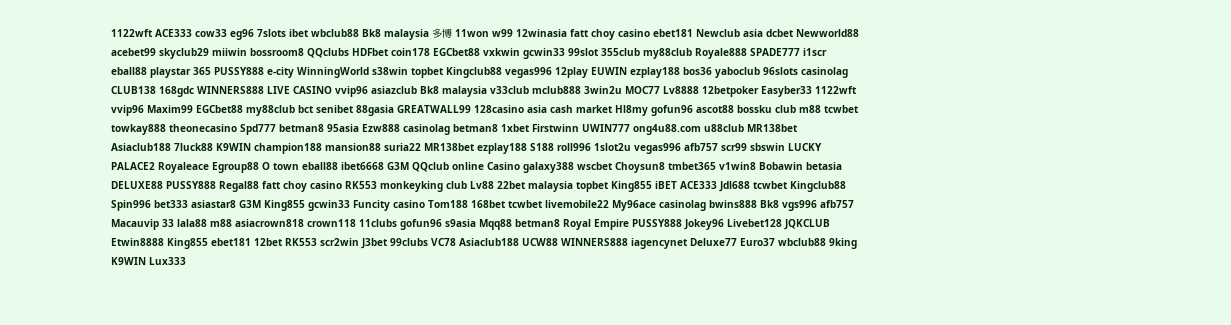1122wft ACE333 cow33 eg96 7slots ibet wbclub88 Bk8 malaysia 多博 11won w99 12winasia fatt choy casino ebet181 Newclub asia dcbet Newworld88 acebet99 skyclub29 miiwin bossroom8 QQclubs HDFbet coin178 EGCbet88 vxkwin gcwin33 99slot 355club my88club Royale888 SPADE777 i1scr eball88 playstar 365 PUSSY888 e-city WinningWorld s38win topbet Kingclub88 vegas996 12play EUWIN ezplay188 bos36 yaboclub 96slots casinolag CLUB138 168gdc WINNERS888 LIVE CASINO vvip96 asiazclub Bk8 malaysia v33club mclub888 3win2u MOC77 Lv8888 12betpoker Easyber33 1122wft vvip96 Maxim99 EGCbet88 my88club bct senibet 88gasia GREATWALL99 128casino asia cash market Hl8my gofun96 ascot88 bossku club m88 tcwbet towkay888 theonecasino Spd777 betman8 95asia Ezw888 casinolag betman8 1xbet Firstwinn UWIN777 ong4u88.com u88club MR138bet Asiaclub188 7luck88 K9WIN champion188 mansion88 suria22 MR138bet ezplay188 S188 roll996 1slot2u vegas996 afb757 scr99 sbswin LUCKY PALACE2 Royaleace Egroup88 O town eball88 ibet6668 G3M QQclub online Casino galaxy388 wscbet Choysun8 tmbet365 v1win8 Bobawin betasia DELUXE88 PUSSY888 Regal88 fatt choy casino RK553 monkeyking club Lv88 22bet malaysia topbet King855 iBET ACE333 Jdl688 tcwbet Kingclub88 Spin996 bet333 asiastar8 G3M King855 gcwin33 Funcity casino Tom188 168bet tcwbet livemobile22 My96ace casinolag bwins888 Bk8 vgs996 afb757 Macauvip 33 lala88 m88 asiacrown818 crown118 11clubs gofun96 s9asia Mqq88 betman8 Royal Empire PUSSY888 Jokey96 Livebet128 JQKCLUB Etwin8888 King855 ebet181 12bet RK553 scr2win J3bet 99clubs VC78 Asiaclub188 UCW88 WINNERS888 iagencynet Deluxe77 Euro37 wbclub88 9king K9WIN Lux333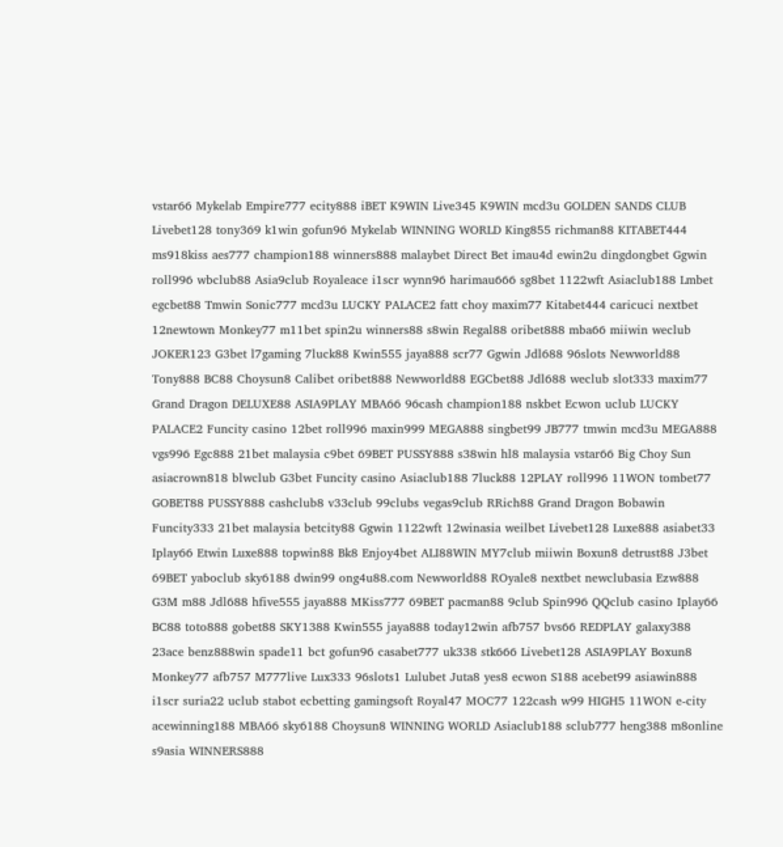vstar66 Mykelab Empire777 ecity888 iBET K9WIN Live345 K9WIN mcd3u GOLDEN SANDS CLUB Livebet128 tony369 k1win gofun96 Mykelab WINNING WORLD King855 richman88 KITABET444 ms918kiss aes777 champion188 winners888 malaybet Direct Bet imau4d ewin2u dingdongbet Ggwin roll996 wbclub88 Asia9club Royaleace i1scr wynn96 harimau666 sg8bet 1122wft Asiaclub188 Lmbet egcbet88 Tmwin Sonic777 mcd3u LUCKY PALACE2 fatt choy maxim77 Kitabet444 caricuci nextbet 12newtown Monkey77 m11bet spin2u winners88 s8win Regal88 oribet888 mba66 miiwin weclub JOKER123 G3bet l7gaming 7luck88 Kwin555 jaya888 scr77 Ggwin Jdl688 96slots Newworld88 Tony888 BC88 Choysun8 Calibet oribet888 Newworld88 EGCbet88 Jdl688 weclub slot333 maxim77 Grand Dragon DELUXE88 ASIA9PLAY MBA66 96cash champion188 nskbet Ecwon uclub LUCKY PALACE2 Funcity casino 12bet roll996 maxin999 MEGA888 singbet99 JB777 tmwin mcd3u MEGA888 vgs996 Egc888 21bet malaysia c9bet 69BET PUSSY888 s38win hl8 malaysia vstar66 Big Choy Sun asiacrown818 blwclub G3bet Funcity casino Asiaclub188 7luck88 12PLAY roll996 11WON tombet77 GOBET88 PUSSY888 cashclub8 v33club 99clubs vegas9club RRich88 Grand Dragon Bobawin Funcity333 21bet malaysia betcity88 Ggwin 1122wft 12winasia weilbet Livebet128 Luxe888 asiabet33 Iplay66 Etwin Luxe888 topwin88 Bk8 Enjoy4bet ALI88WIN MY7club miiwin Boxun8 detrust88 J3bet 69BET yaboclub sky6188 dwin99 ong4u88.com Newworld88 ROyale8 nextbet newclubasia Ezw888 G3M m88 Jdl688 hfive555 jaya888 MKiss777 69BET pacman88 9club Spin996 QQclub casino Iplay66 BC88 toto888 gobet88 SKY1388 Kwin555 jaya888 today12win afb757 bvs66 REDPLAY galaxy388 23ace benz888win spade11 bct gofun96 casabet777 uk338 stk666 Livebet128 ASIA9PLAY Boxun8 Monkey77 afb757 M777live Lux333 96slots1 Lulubet Juta8 yes8 ecwon S188 acebet99 asiawin888 i1scr suria22 uclub stabot ecbetting gamingsoft Royal47 MOC77 122cash w99 HIGH5 11WON e-city acewinning188 MBA66 sky6188 Choysun8 WINNING WORLD Asiaclub188 sclub777 heng388 m8online s9asia WINNERS888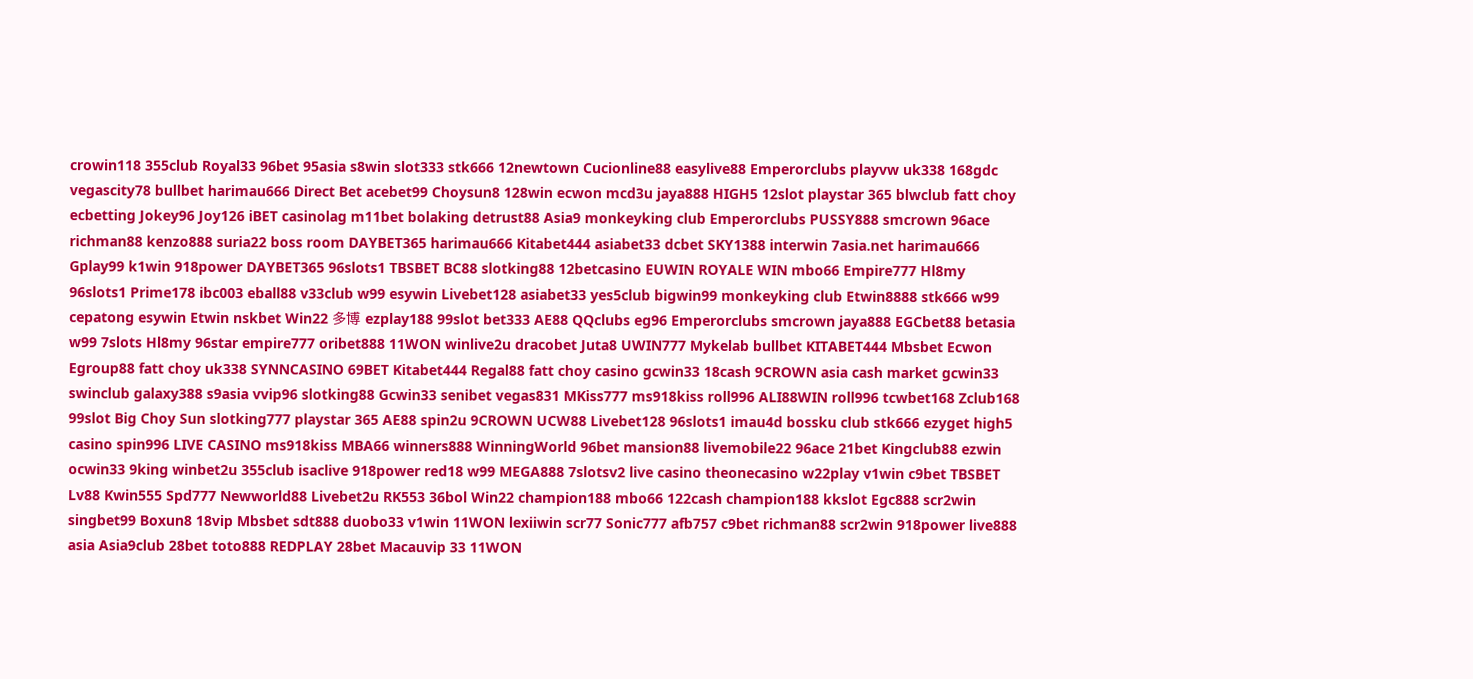crowin118 355club Royal33 96bet 95asia s8win slot333 stk666 12newtown Cucionline88 easylive88 Emperorclubs playvw uk338 168gdc vegascity78 bullbet harimau666 Direct Bet acebet99 Choysun8 128win ecwon mcd3u jaya888 HIGH5 12slot playstar 365 blwclub fatt choy ecbetting Jokey96 Joy126 iBET casinolag m11bet bolaking detrust88 Asia9 monkeyking club Emperorclubs PUSSY888 smcrown 96ace richman88 kenzo888 suria22 boss room DAYBET365 harimau666 Kitabet444 asiabet33 dcbet SKY1388 interwin 7asia.net harimau666 Gplay99 k1win 918power DAYBET365 96slots1 TBSBET BC88 slotking88 12betcasino EUWIN ROYALE WIN mbo66 Empire777 Hl8my 96slots1 Prime178 ibc003 eball88 v33club w99 esywin Livebet128 asiabet33 yes5club bigwin99 monkeyking club Etwin8888 stk666 w99 cepatong esywin Etwin nskbet Win22 多博 ezplay188 99slot bet333 AE88 QQclubs eg96 Emperorclubs smcrown jaya888 EGCbet88 betasia w99 7slots Hl8my 96star empire777 oribet888 11WON winlive2u dracobet Juta8 UWIN777 Mykelab bullbet KITABET444 Mbsbet Ecwon Egroup88 fatt choy uk338 SYNNCASINO 69BET Kitabet444 Regal88 fatt choy casino gcwin33 18cash 9CROWN asia cash market gcwin33 swinclub galaxy388 s9asia vvip96 slotking88 Gcwin33 senibet vegas831 MKiss777 ms918kiss roll996 ALI88WIN roll996 tcwbet168 Zclub168 99slot Big Choy Sun slotking777 playstar 365 AE88 spin2u 9CROWN UCW88 Livebet128 96slots1 imau4d bossku club stk666 ezyget high5 casino spin996 LIVE CASINO ms918kiss MBA66 winners888 WinningWorld 96bet mansion88 livemobile22 96ace 21bet Kingclub88 ezwin ocwin33 9king winbet2u 355club isaclive 918power red18 w99 MEGA888 7slotsv2 live casino theonecasino w22play v1win c9bet TBSBET Lv88 Kwin555 Spd777 Newworld88 Livebet2u RK553 36bol Win22 champion188 mbo66 122cash champion188 kkslot Egc888 scr2win singbet99 Boxun8 18vip Mbsbet sdt888 duobo33 v1win 11WON lexiiwin scr77 Sonic777 afb757 c9bet richman88 scr2win 918power live888 asia Asia9club 28bet toto888 REDPLAY 28bet Macauvip 33 11WON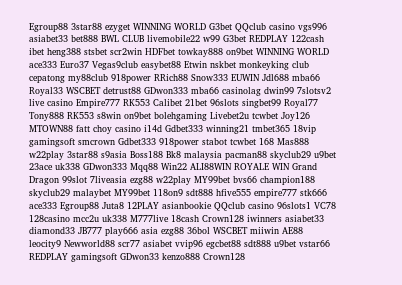Egroup88 3star88 ezyget WINNING WORLD G3bet QQclub casino vgs996 asiabet33 bet888 BWL CLUB livemobile22 w99 G3bet REDPLAY 122cash ibet heng388 stsbet scr2win HDFbet towkay888 on9bet WINNING WORLD ace333 Euro37 Vegas9club easybet88 Etwin nskbet monkeyking club cepatong my88club 918power RRich88 Snow333 EUWIN Jdl688 mba66 Royal33 WSCBET detrust88 GDwon333 mba66 casinolag dwin99 7slotsv2 live casino Empire777 RK553 Calibet 21bet 96slots singbet99 Royal77 Tony888 RK553 s8win on9bet bolehgaming Livebet2u tcwbet Joy126 MTOWN88 fatt choy casino i14d Gdbet333 winning21 tmbet365 18vip gamingsoft smcrown Gdbet333 918power stabot tcwbet 168 Mas888 w22play 3star88 s9asia Boss188 Bk8 malaysia pacman88 skyclub29 u9bet 23ace uk338 GDwon333 Mqq88 Win22 ALI88WIN ROYALE WIN Grand Dragon 99slot 7liveasia ezg88 w22play MY99bet bvs66 champion188 skyclub29 malaybet MY99bet 118on9 sdt888 hfive555 empire777 stk666 ace333 Egroup88 Juta8 12PLAY asianbookie QQclub casino 96slots1 VC78 128casino mcc2u uk338 M777live 18cash Crown128 iwinners asiabet33 diamond33 JB777 play666 asia ezg88 36bol WSCBET miiwin AE88 leocity9 Newworld88 scr77 asiabet vvip96 egcbet88 sdt888 u9bet vstar66 REDPLAY gamingsoft GDwon33 kenzo888 Crown128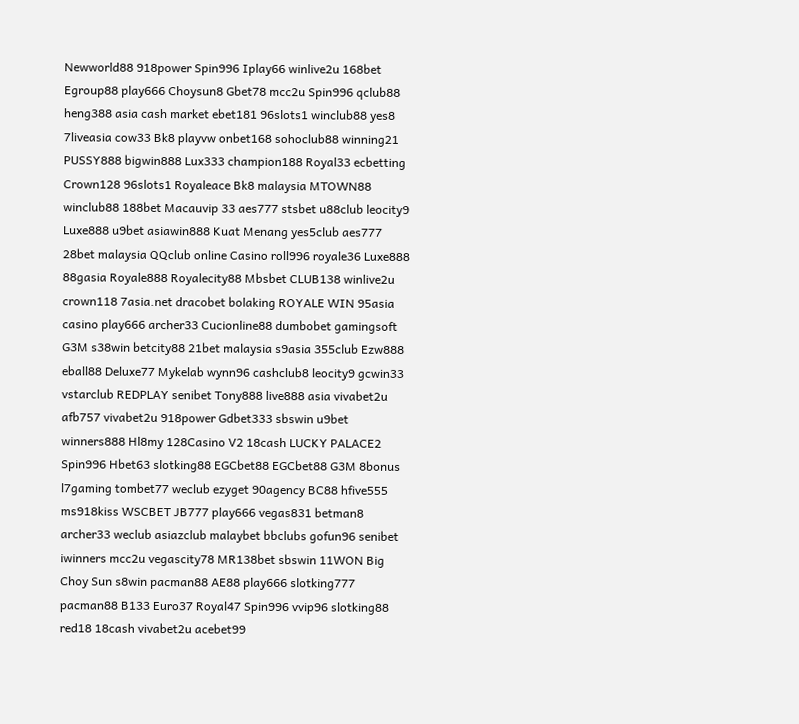Newworld88 918power Spin996 Iplay66 winlive2u 168bet Egroup88 play666 Choysun8 Gbet78 mcc2u Spin996 qclub88 heng388 asia cash market ebet181 96slots1 winclub88 yes8 7liveasia cow33 Bk8 playvw onbet168 sohoclub88 winning21 PUSSY888 bigwin888 Lux333 champion188 Royal33 ecbetting Crown128 96slots1 Royaleace Bk8 malaysia MTOWN88 winclub88 188bet Macauvip 33 aes777 stsbet u88club leocity9 Luxe888 u9bet asiawin888 Kuat Menang yes5club aes777 28bet malaysia QQclub online Casino roll996 royale36 Luxe888 88gasia Royale888 Royalecity88 Mbsbet CLUB138 winlive2u crown118 7asia.net dracobet bolaking ROYALE WIN 95asia casino play666 archer33 Cucionline88 dumbobet gamingsoft G3M s38win betcity88 21bet malaysia s9asia 355club Ezw888 eball88 Deluxe77 Mykelab wynn96 cashclub8 leocity9 gcwin33 vstarclub REDPLAY senibet Tony888 live888 asia vivabet2u afb757 vivabet2u 918power Gdbet333 sbswin u9bet winners888 Hl8my 128Casino V2 18cash LUCKY PALACE2 Spin996 Hbet63 slotking88 EGCbet88 EGCbet88 G3M 8bonus l7gaming tombet77 weclub ezyget 90agency BC88 hfive555 ms918kiss WSCBET JB777 play666 vegas831 betman8 archer33 weclub asiazclub malaybet bbclubs gofun96 senibet iwinners mcc2u vegascity78 MR138bet sbswin 11WON Big Choy Sun s8win pacman88 AE88 play666 slotking777 pacman88 B133 Euro37 Royal47 Spin996 vvip96 slotking88 red18 18cash vivabet2u acebet99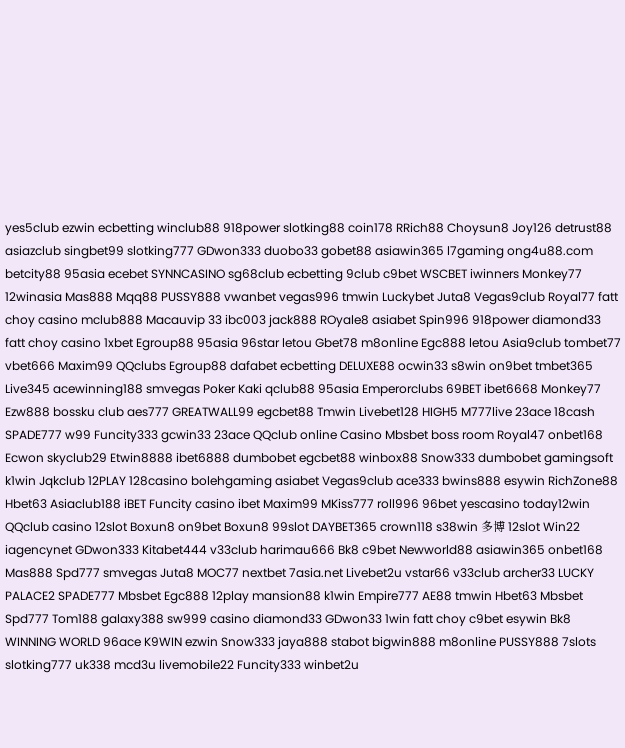yes5club ezwin ecbetting winclub88 918power slotking88 coin178 RRich88 Choysun8 Joy126 detrust88 asiazclub singbet99 slotking777 GDwon333 duobo33 gobet88 asiawin365 l7gaming ong4u88.com betcity88 95asia ecebet SYNNCASINO sg68club ecbetting 9club c9bet WSCBET iwinners Monkey77 12winasia Mas888 Mqq88 PUSSY888 vwanbet vegas996 tmwin Luckybet Juta8 Vegas9club Royal77 fatt choy casino mclub888 Macauvip 33 ibc003 jack888 ROyale8 asiabet Spin996 918power diamond33 fatt choy casino 1xbet Egroup88 95asia 96star letou Gbet78 m8online Egc888 letou Asia9club tombet77 vbet666 Maxim99 QQclubs Egroup88 dafabet ecbetting DELUXE88 ocwin33 s8win on9bet tmbet365 Live345 acewinning188 smvegas Poker Kaki qclub88 95asia Emperorclubs 69BET ibet6668 Monkey77 Ezw888 bossku club aes777 GREATWALL99 egcbet88 Tmwin Livebet128 HIGH5 M777live 23ace 18cash SPADE777 w99 Funcity333 gcwin33 23ace QQclub online Casino Mbsbet boss room Royal47 onbet168 Ecwon skyclub29 Etwin8888 ibet6888 dumbobet egcbet88 winbox88 Snow333 dumbobet gamingsoft k1win Jqkclub 12PLAY 128casino bolehgaming asiabet Vegas9club ace333 bwins888 esywin RichZone88 Hbet63 Asiaclub188 iBET Funcity casino ibet Maxim99 MKiss777 roll996 96bet yescasino today12win QQclub casino 12slot Boxun8 on9bet Boxun8 99slot DAYBET365 crown118 s38win 多博 12slot Win22 iagencynet GDwon333 Kitabet444 v33club harimau666 Bk8 c9bet Newworld88 asiawin365 onbet168 Mas888 Spd777 smvegas Juta8 MOC77 nextbet 7asia.net Livebet2u vstar66 v33club archer33 LUCKY PALACE2 SPADE777 Mbsbet Egc888 12play mansion88 k1win Empire777 AE88 tmwin Hbet63 Mbsbet Spd777 Tom188 galaxy388 sw999 casino diamond33 GDwon33 1win fatt choy c9bet esywin Bk8 WINNING WORLD 96ace K9WIN ezwin Snow333 jaya888 stabot bigwin888 m8online PUSSY888 7slots slotking777 uk338 mcd3u livemobile22 Funcity333 winbet2u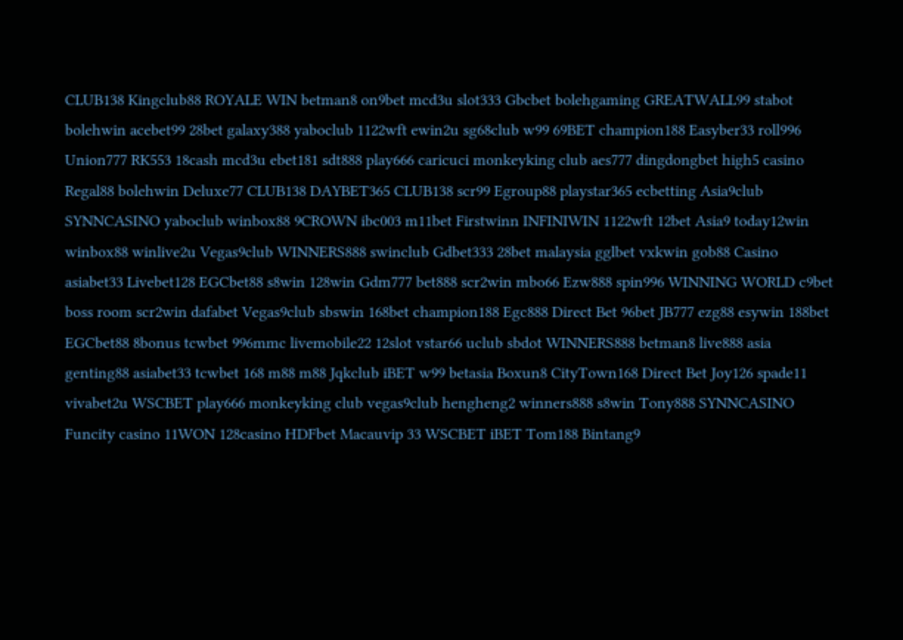CLUB138 Kingclub88 ROYALE WIN betman8 on9bet mcd3u slot333 Gbcbet bolehgaming GREATWALL99 stabot bolehwin acebet99 28bet galaxy388 yaboclub 1122wft ewin2u sg68club w99 69BET champion188 Easyber33 roll996 Union777 RK553 18cash mcd3u ebet181 sdt888 play666 caricuci monkeyking club aes777 dingdongbet high5 casino Regal88 bolehwin Deluxe77 CLUB138 DAYBET365 CLUB138 scr99 Egroup88 playstar365 ecbetting Asia9club SYNNCASINO yaboclub winbox88 9CROWN ibc003 m11bet Firstwinn INFINIWIN 1122wft 12bet Asia9 today12win winbox88 winlive2u Vegas9club WINNERS888 swinclub Gdbet333 28bet malaysia gglbet vxkwin gob88 Casino asiabet33 Livebet128 EGCbet88 s8win 128win Gdm777 bet888 scr2win mbo66 Ezw888 spin996 WINNING WORLD c9bet boss room scr2win dafabet Vegas9club sbswin 168bet champion188 Egc888 Direct Bet 96bet JB777 ezg88 esywin 188bet EGCbet88 8bonus tcwbet 996mmc livemobile22 12slot vstar66 uclub sbdot WINNERS888 betman8 live888 asia genting88 asiabet33 tcwbet 168 m88 m88 Jqkclub iBET w99 betasia Boxun8 CityTown168 Direct Bet Joy126 spade11 vivabet2u WSCBET play666 monkeyking club vegas9club hengheng2 winners888 s8win Tony888 SYNNCASINO Funcity casino 11WON 128casino HDFbet Macauvip 33 WSCBET iBET Tom188 Bintang9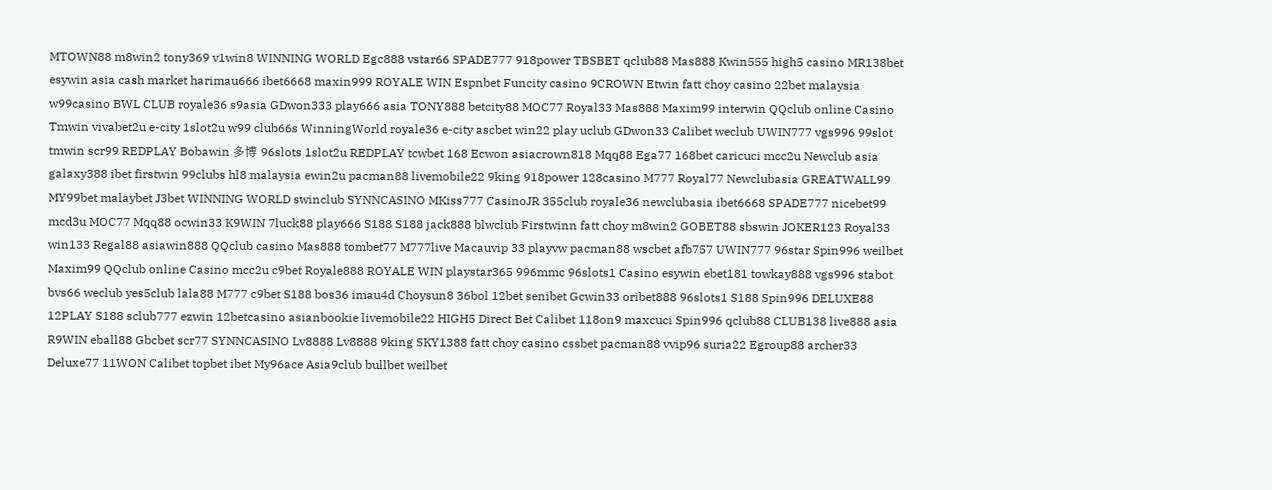MTOWN88 m8win2 tony369 v1win8 WINNING WORLD Egc888 vstar66 SPADE777 918power TBSBET qclub88 Mas888 Kwin555 high5 casino MR138bet esywin asia cash market harimau666 ibet6668 maxin999 ROYALE WIN Espnbet Funcity casino 9CROWN Etwin fatt choy casino 22bet malaysia w99casino BWL CLUB royale36 s9asia GDwon333 play666 asia TONY888 betcity88 MOC77 Royal33 Mas888 Maxim99 interwin QQclub online Casino Tmwin vivabet2u e-city 1slot2u w99 club66s WinningWorld royale36 e-city ascbet win22 play uclub GDwon33 Calibet weclub UWIN777 vgs996 99slot tmwin scr99 REDPLAY Bobawin 多博 96slots 1slot2u REDPLAY tcwbet 168 Ecwon asiacrown818 Mqq88 Ega77 168bet caricuci mcc2u Newclub asia galaxy388 ibet firstwin 99clubs hl8 malaysia ewin2u pacman88 livemobile22 9king 918power 128casino M777 Royal77 Newclubasia GREATWALL99 MY99bet malaybet J3bet WINNING WORLD swinclub SYNNCASINO MKiss777 CasinoJR 355club royale36 newclubasia ibet6668 SPADE777 nicebet99 mcd3u MOC77 Mqq88 ocwin33 K9WIN 7luck88 play666 S188 S188 jack888 blwclub Firstwinn fatt choy m8win2 GOBET88 sbswin JOKER123 Royal33 win133 Regal88 asiawin888 QQclub casino Mas888 tombet77 M777live Macauvip 33 playvw pacman88 wscbet afb757 UWIN777 96star Spin996 weilbet Maxim99 QQclub online Casino mcc2u c9bet Royale888 ROYALE WIN playstar365 996mmc 96slots1 Casino esywin ebet181 towkay888 vgs996 stabot bvs66 weclub yes5club lala88 M777 c9bet S188 bos36 imau4d Choysun8 36bol 12bet senibet Gcwin33 oribet888 96slots1 S188 Spin996 DELUXE88 12PLAY S188 sclub777 ezwin 12betcasino asianbookie livemobile22 HIGH5 Direct Bet Calibet 118on9 maxcuci Spin996 qclub88 CLUB138 live888 asia R9WIN eball88 Gbcbet scr77 SYNNCASINO Lv8888 Lv8888 9king SKY1388 fatt choy casino cssbet pacman88 vvip96 suria22 Egroup88 archer33 Deluxe77 11WON Calibet topbet ibet My96ace Asia9club bullbet weilbet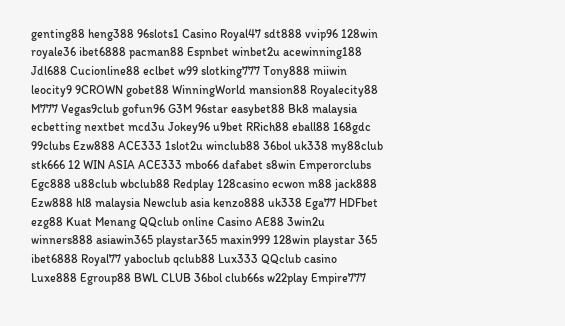genting88 heng388 96slots1 Casino Royal47 sdt888 vvip96 128win royale36 ibet6888 pacman88 Espnbet winbet2u acewinning188 Jdl688 Cucionline88 eclbet w99 slotking777 Tony888 miiwin leocity9 9CROWN gobet88 WinningWorld mansion88 Royalecity88 M777 Vegas9club gofun96 G3M 96star easybet88 Bk8 malaysia ecbetting nextbet mcd3u Jokey96 u9bet RRich88 eball88 168gdc 99clubs Ezw888 ACE333 1slot2u winclub88 36bol uk338 my88club stk666 12 WIN ASIA ACE333 mbo66 dafabet s8win Emperorclubs Egc888 u88club wbclub88 Redplay 128casino ecwon m88 jack888 Ezw888 hl8 malaysia Newclub asia kenzo888 uk338 Ega77 HDFbet ezg88 Kuat Menang QQclub online Casino AE88 3win2u winners888 asiawin365 playstar365 maxin999 128win playstar 365 ibet6888 Royal77 yaboclub qclub88 Lux333 QQclub casino Luxe888 Egroup88 BWL CLUB 36bol club66s w22play Empire777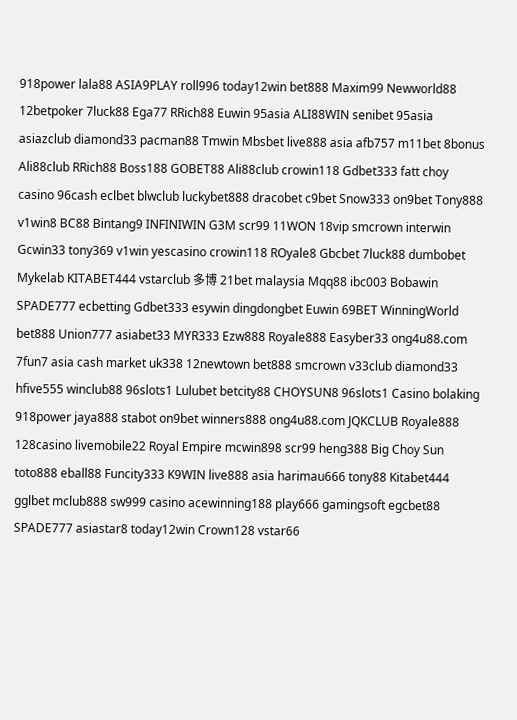918power lala88 ASIA9PLAY roll996 today12win bet888 Maxim99 Newworld88 12betpoker 7luck88 Ega77 RRich88 Euwin 95asia ALI88WIN senibet 95asia asiazclub diamond33 pacman88 Tmwin Mbsbet live888 asia afb757 m11bet 8bonus Ali88club RRich88 Boss188 GOBET88 Ali88club crowin118 Gdbet333 fatt choy casino 96cash eclbet blwclub luckybet888 dracobet c9bet Snow333 on9bet Tony888 v1win8 BC88 Bintang9 INFINIWIN G3M scr99 11WON 18vip smcrown interwin Gcwin33 tony369 v1win yescasino crowin118 ROyale8 Gbcbet 7luck88 dumbobet Mykelab KITABET444 vstarclub 多博 21bet malaysia Mqq88 ibc003 Bobawin SPADE777 ecbetting Gdbet333 esywin dingdongbet Euwin 69BET WinningWorld bet888 Union777 asiabet33 MYR333 Ezw888 Royale888 Easyber33 ong4u88.com 7fun7 asia cash market uk338 12newtown bet888 smcrown v33club diamond33 hfive555 winclub88 96slots1 Lulubet betcity88 CHOYSUN8 96slots1 Casino bolaking 918power jaya888 stabot on9bet winners888 ong4u88.com JQKCLUB Royale888 128casino livemobile22 Royal Empire mcwin898 scr99 heng388 Big Choy Sun toto888 eball88 Funcity333 K9WIN live888 asia harimau666 tony88 Kitabet444 gglbet mclub888 sw999 casino acewinning188 play666 gamingsoft egcbet88 SPADE777 asiastar8 today12win Crown128 vstar66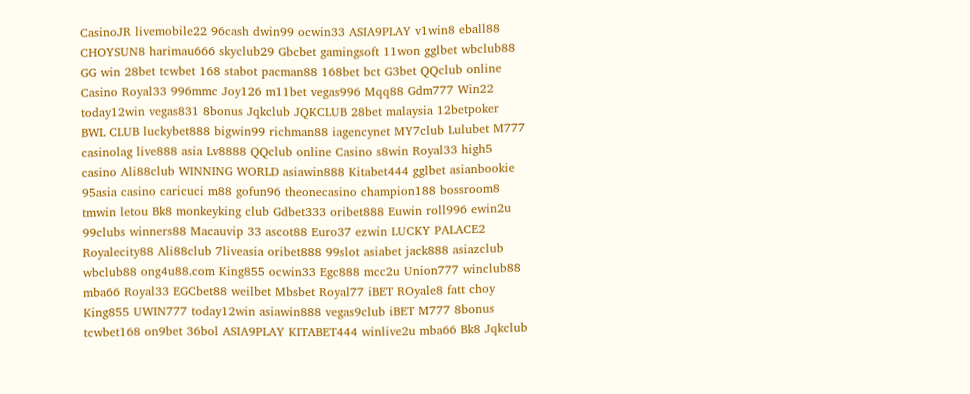CasinoJR livemobile22 96cash dwin99 ocwin33 ASIA9PLAY v1win8 eball88 CHOYSUN8 harimau666 skyclub29 Gbcbet gamingsoft 11won gglbet wbclub88 GG win 28bet tcwbet 168 stabot pacman88 168bet bct G3bet QQclub online Casino Royal33 996mmc Joy126 m11bet vegas996 Mqq88 Gdm777 Win22 today12win vegas831 8bonus Jqkclub JQKCLUB 28bet malaysia 12betpoker BWL CLUB luckybet888 bigwin99 richman88 iagencynet MY7club Lulubet M777 casinolag live888 asia Lv8888 QQclub online Casino s8win Royal33 high5 casino Ali88club WINNING WORLD asiawin888 Kitabet444 gglbet asianbookie 95asia casino caricuci m88 gofun96 theonecasino champion188 bossroom8 tmwin letou Bk8 monkeyking club Gdbet333 oribet888 Euwin roll996 ewin2u 99clubs winners88 Macauvip 33 ascot88 Euro37 ezwin LUCKY PALACE2 Royalecity88 Ali88club 7liveasia oribet888 99slot asiabet jack888 asiazclub wbclub88 ong4u88.com King855 ocwin33 Egc888 mcc2u Union777 winclub88 mba66 Royal33 EGCbet88 weilbet Mbsbet Royal77 iBET ROyale8 fatt choy King855 UWIN777 today12win asiawin888 vegas9club iBET M777 8bonus tcwbet168 on9bet 36bol ASIA9PLAY KITABET444 winlive2u mba66 Bk8 Jqkclub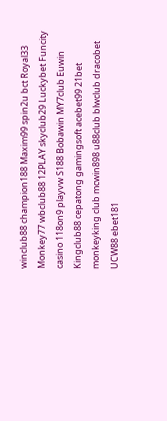winclub88 champion188 Maxim99 spin2u bct Royal33 Monkey77 wbclub88 12PLAY skyclub29 Luckybet Funcity casino 118on9 playvw S188 Bobawin MY7club Euwin Kingclub88 cepatong gamingsoft acebet99 21bet monkeyking club mcwin898 u88club blwclub dracobet UCW88 ebet181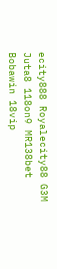ecity888 Royalecity88 G3M Juta8 118on9 MR138bet Bobawin 18vip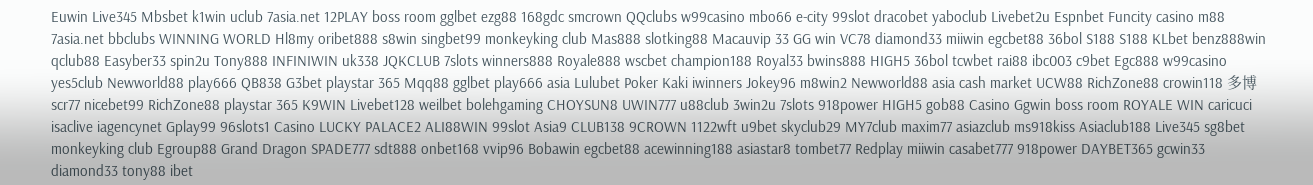Euwin Live345 Mbsbet k1win uclub 7asia.net 12PLAY boss room gglbet ezg88 168gdc smcrown QQclubs w99casino mbo66 e-city 99slot dracobet yaboclub Livebet2u Espnbet Funcity casino m88 7asia.net bbclubs WINNING WORLD Hl8my oribet888 s8win singbet99 monkeyking club Mas888 slotking88 Macauvip 33 GG win VC78 diamond33 miiwin egcbet88 36bol S188 S188 KLbet benz888win qclub88 Easyber33 spin2u Tony888 INFINIWIN uk338 JQKCLUB 7slots winners888 Royale888 wscbet champion188 Royal33 bwins888 HIGH5 36bol tcwbet rai88 ibc003 c9bet Egc888 w99casino yes5club Newworld88 play666 QB838 G3bet playstar 365 Mqq88 gglbet play666 asia Lulubet Poker Kaki iwinners Jokey96 m8win2 Newworld88 asia cash market UCW88 RichZone88 crowin118 多博 scr77 nicebet99 RichZone88 playstar 365 K9WIN Livebet128 weilbet bolehgaming CHOYSUN8 UWIN777 u88club 3win2u 7slots 918power HIGH5 gob88 Casino Ggwin boss room ROYALE WIN caricuci isaclive iagencynet Gplay99 96slots1 Casino LUCKY PALACE2 ALI88WIN 99slot Asia9 CLUB138 9CROWN 1122wft u9bet skyclub29 MY7club maxim77 asiazclub ms918kiss Asiaclub188 Live345 sg8bet monkeyking club Egroup88 Grand Dragon SPADE777 sdt888 onbet168 vvip96 Bobawin egcbet88 acewinning188 asiastar8 tombet77 Redplay miiwin casabet777 918power DAYBET365 gcwin33 diamond33 tony88 ibet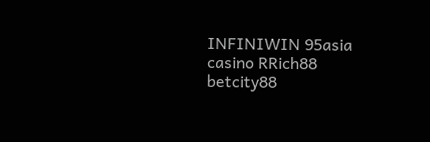INFINIWIN 95asia casino RRich88 betcity88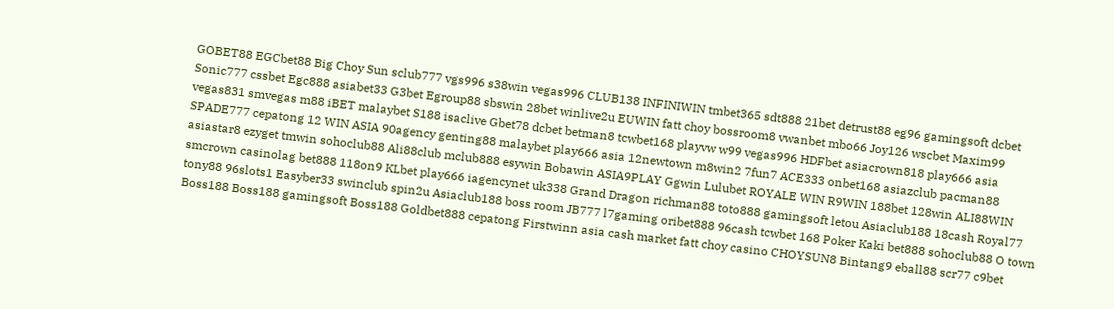GOBET88 EGCbet88 Big Choy Sun sclub777 vgs996 s38win vegas996 CLUB138 INFINIWIN tmbet365 sdt888 21bet detrust88 eg96 gamingsoft dcbet Sonic777 cssbet Egc888 asiabet33 G3bet Egroup88 sbswin 28bet winlive2u EUWIN fatt choy bossroom8 vwanbet mbo66 Joy126 wscbet Maxim99 vegas831 smvegas m88 iBET malaybet S188 isaclive Gbet78 dcbet betman8 tcwbet168 playvw w99 vegas996 HDFbet asiacrown818 play666 asia SPADE777 cepatong 12 WIN ASIA 90agency genting88 malaybet play666 asia 12newtown m8win2 7fun7 ACE333 onbet168 asiazclub pacman88 asiastar8 ezyget tmwin sohoclub88 Ali88club mclub888 esywin Bobawin ASIA9PLAY Ggwin Lulubet ROYALE WIN R9WIN 188bet 128win ALI88WIN smcrown casinolag bet888 118on9 KLbet play666 iagencynet uk338 Grand Dragon richman88 toto888 gamingsoft letou Asiaclub188 18cash Royal77 tony88 96slots1 Easyber33 swinclub spin2u Asiaclub188 boss room JB777 l7gaming oribet888 96cash tcwbet 168 Poker Kaki bet888 sohoclub88 O town Boss188 Boss188 gamingsoft Boss188 Goldbet888 cepatong Firstwinn asia cash market fatt choy casino CHOYSUN8 Bintang9 eball88 scr77 c9bet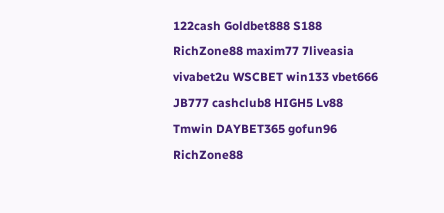122cash Goldbet888 S188 RichZone88 maxim77 7liveasia vivabet2u WSCBET win133 vbet666 JB777 cashclub8 HIGH5 Lv88 Tmwin DAYBET365 gofun96 RichZone88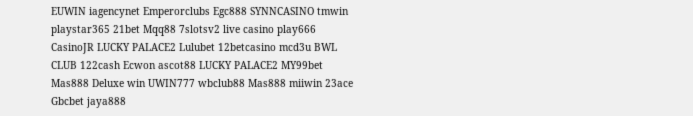EUWIN iagencynet Emperorclubs Egc888 SYNNCASINO tmwin playstar365 21bet Mqq88 7slotsv2 live casino play666 CasinoJR LUCKY PALACE2 Lulubet 12betcasino mcd3u BWL CLUB 122cash Ecwon ascot88 LUCKY PALACE2 MY99bet Mas888 Deluxe win UWIN777 wbclub88 Mas888 miiwin 23ace Gbcbet jaya888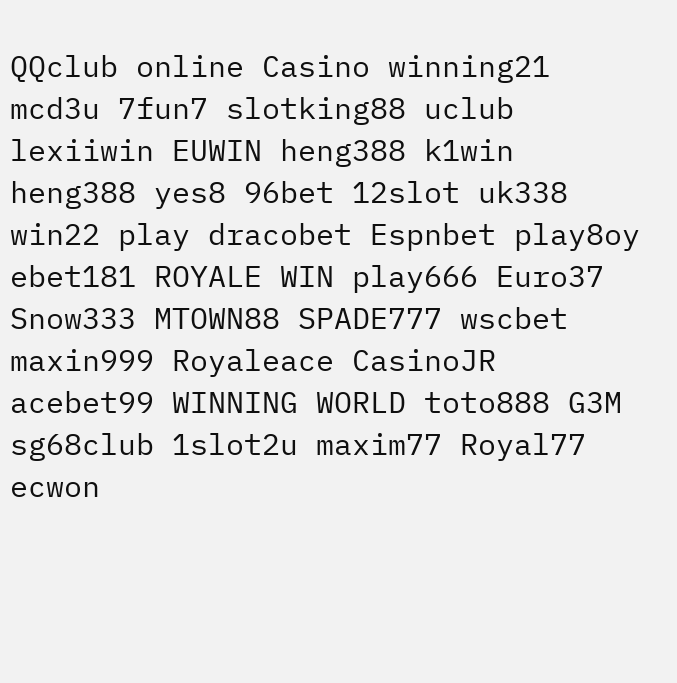QQclub online Casino winning21 mcd3u 7fun7 slotking88 uclub lexiiwin EUWIN heng388 k1win heng388 yes8 96bet 12slot uk338 win22 play dracobet Espnbet play8oy ebet181 ROYALE WIN play666 Euro37 Snow333 MTOWN88 SPADE777 wscbet maxin999 Royaleace CasinoJR acebet99 WINNING WORLD toto888 G3M sg68club 1slot2u maxim77 Royal77 ecwon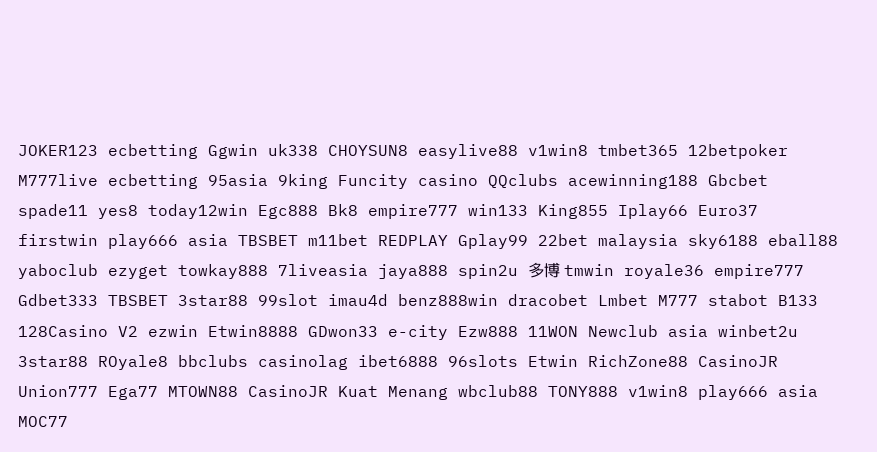JOKER123 ecbetting Ggwin uk338 CHOYSUN8 easylive88 v1win8 tmbet365 12betpoker M777live ecbetting 95asia 9king Funcity casino QQclubs acewinning188 Gbcbet spade11 yes8 today12win Egc888 Bk8 empire777 win133 King855 Iplay66 Euro37 firstwin play666 asia TBSBET m11bet REDPLAY Gplay99 22bet malaysia sky6188 eball88 yaboclub ezyget towkay888 7liveasia jaya888 spin2u 多博 tmwin royale36 empire777 Gdbet333 TBSBET 3star88 99slot imau4d benz888win dracobet Lmbet M777 stabot B133 128Casino V2 ezwin Etwin8888 GDwon33 e-city Ezw888 11WON Newclub asia winbet2u 3star88 ROyale8 bbclubs casinolag ibet6888 96slots Etwin RichZone88 CasinoJR Union777 Ega77 MTOWN88 CasinoJR Kuat Menang wbclub88 TONY888 v1win8 play666 asia MOC77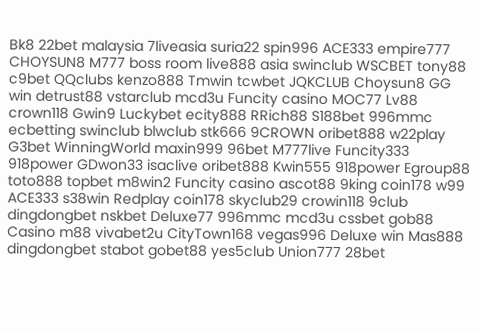Bk8 22bet malaysia 7liveasia suria22 spin996 ACE333 empire777 CHOYSUN8 M777 boss room live888 asia swinclub WSCBET tony88 c9bet QQclubs kenzo888 Tmwin tcwbet JQKCLUB Choysun8 GG win detrust88 vstarclub mcd3u Funcity casino MOC77 Lv88 crown118 Gwin9 Luckybet ecity888 RRich88 S188bet 996mmc ecbetting swinclub blwclub stk666 9CROWN oribet888 w22play G3bet WinningWorld maxin999 96bet M777live Funcity333 918power GDwon33 isaclive oribet888 Kwin555 918power Egroup88 toto888 topbet m8win2 Funcity casino ascot88 9king coin178 w99 ACE333 s38win Redplay coin178 skyclub29 crowin118 9club dingdongbet nskbet Deluxe77 996mmc mcd3u cssbet gob88 Casino m88 vivabet2u CityTown168 vegas996 Deluxe win Mas888 dingdongbet stabot gobet88 yes5club Union777 28bet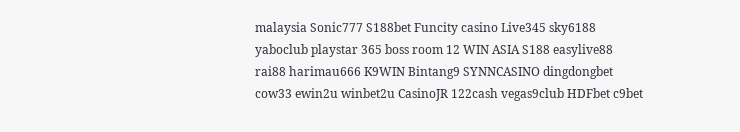malaysia Sonic777 S188bet Funcity casino Live345 sky6188 yaboclub playstar 365 boss room 12 WIN ASIA S188 easylive88 rai88 harimau666 K9WIN Bintang9 SYNNCASINO dingdongbet cow33 ewin2u winbet2u CasinoJR 122cash vegas9club HDFbet c9bet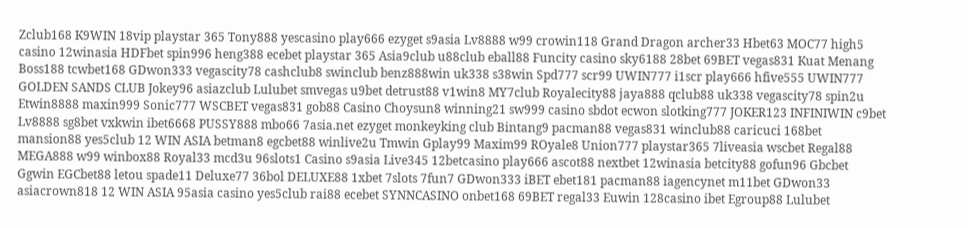Zclub168 K9WIN 18vip playstar 365 Tony888 yescasino play666 ezyget s9asia Lv8888 w99 crowin118 Grand Dragon archer33 Hbet63 MOC77 high5 casino 12winasia HDFbet spin996 heng388 ecebet playstar 365 Asia9club u88club eball88 Funcity casino sky6188 28bet 69BET vegas831 Kuat Menang Boss188 tcwbet168 GDwon333 vegascity78 cashclub8 swinclub benz888win uk338 s38win Spd777 scr99 UWIN777 i1scr play666 hfive555 UWIN777 GOLDEN SANDS CLUB Jokey96 asiazclub Lulubet smvegas u9bet detrust88 v1win8 MY7club Royalecity88 jaya888 qclub88 uk338 vegascity78 spin2u Etwin8888 maxin999 Sonic777 WSCBET vegas831 gob88 Casino Choysun8 winning21 sw999 casino sbdot ecwon slotking777 JOKER123 INFINIWIN c9bet Lv8888 sg8bet vxkwin ibet6668 PUSSY888 mbo66 7asia.net ezyget monkeyking club Bintang9 pacman88 vegas831 winclub88 caricuci 168bet mansion88 yes5club 12 WIN ASIA betman8 egcbet88 winlive2u Tmwin Gplay99 Maxim99 ROyale8 Union777 playstar365 7liveasia wscbet Regal88 MEGA888 w99 winbox88 Royal33 mcd3u 96slots1 Casino s9asia Live345 12betcasino play666 ascot88 nextbet 12winasia betcity88 gofun96 Gbcbet Ggwin EGCbet88 letou spade11 Deluxe77 36bol DELUXE88 1xbet 7slots 7fun7 GDwon333 iBET ebet181 pacman88 iagencynet m11bet GDwon33 asiacrown818 12 WIN ASIA 95asia casino yes5club rai88 ecebet SYNNCASINO onbet168 69BET regal33 Euwin 128casino ibet Egroup88 Lulubet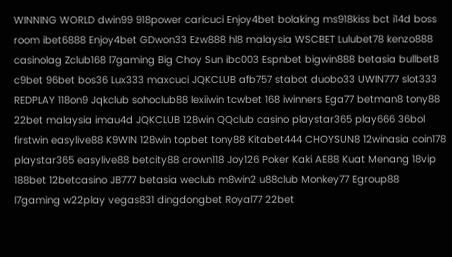WINNING WORLD dwin99 918power caricuci Enjoy4bet bolaking ms918kiss bct i14d boss room ibet6888 Enjoy4bet GDwon33 Ezw888 hl8 malaysia WSCBET Lulubet78 kenzo888 casinolag Zclub168 l7gaming Big Choy Sun ibc003 Espnbet bigwin888 betasia bullbet8 c9bet 96bet bos36 Lux333 maxcuci JQKCLUB afb757 stabot duobo33 UWIN777 slot333 REDPLAY 118on9 Jqkclub sohoclub88 lexiiwin tcwbet 168 iwinners Ega77 betman8 tony88 22bet malaysia imau4d JQKCLUB 128win QQclub casino playstar365 play666 36bol firstwin easylive88 K9WIN 128win topbet tony88 Kitabet444 CHOYSUN8 12winasia coin178 playstar365 easylive88 betcity88 crown118 Joy126 Poker Kaki AE88 Kuat Menang 18vip 188bet 12betcasino JB777 betasia weclub m8win2 u88club Monkey77 Egroup88 l7gaming w22play vegas831 dingdongbet Royal77 22bet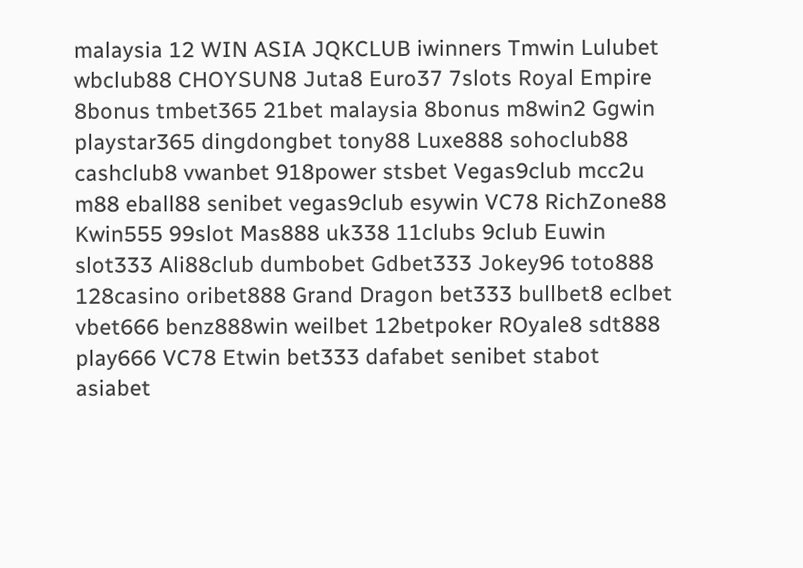malaysia 12 WIN ASIA JQKCLUB iwinners Tmwin Lulubet wbclub88 CHOYSUN8 Juta8 Euro37 7slots Royal Empire 8bonus tmbet365 21bet malaysia 8bonus m8win2 Ggwin playstar365 dingdongbet tony88 Luxe888 sohoclub88 cashclub8 vwanbet 918power stsbet Vegas9club mcc2u m88 eball88 senibet vegas9club esywin VC78 RichZone88 Kwin555 99slot Mas888 uk338 11clubs 9club Euwin slot333 Ali88club dumbobet Gdbet333 Jokey96 toto888 128casino oribet888 Grand Dragon bet333 bullbet8 eclbet vbet666 benz888win weilbet 12betpoker ROyale8 sdt888 play666 VC78 Etwin bet333 dafabet senibet stabot asiabet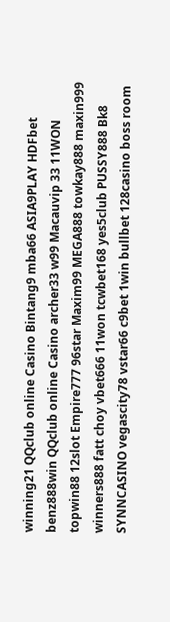winning21 QQclub online Casino Bintang9 mba66 ASIA9PLAY HDFbet benz888win QQclub online Casino archer33 w99 Macauvip 33 11WON topwin88 12slot Empire777 96star Maxim99 MEGA888 towkay888 maxin999 winners888 fatt choy vbet666 11won tcwbet168 yes5club PUSSY888 Bk8 SYNNCASINO vegascity78 vstar66 c9bet 1win bullbet 128casino boss room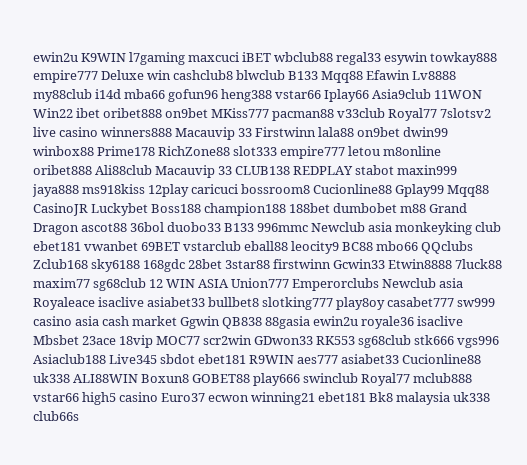ewin2u K9WIN l7gaming maxcuci iBET wbclub88 regal33 esywin towkay888 empire777 Deluxe win cashclub8 blwclub B133 Mqq88 Efawin Lv8888 my88club i14d mba66 gofun96 heng388 vstar66 Iplay66 Asia9club 11WON Win22 ibet oribet888 on9bet MKiss777 pacman88 v33club Royal77 7slotsv2 live casino winners888 Macauvip 33 Firstwinn lala88 on9bet dwin99 winbox88 Prime178 RichZone88 slot333 empire777 letou m8online oribet888 Ali88club Macauvip 33 CLUB138 REDPLAY stabot maxin999 jaya888 ms918kiss 12play caricuci bossroom8 Cucionline88 Gplay99 Mqq88 CasinoJR Luckybet Boss188 champion188 188bet dumbobet m88 Grand Dragon ascot88 36bol duobo33 B133 996mmc Newclub asia monkeyking club ebet181 vwanbet 69BET vstarclub eball88 leocity9 BC88 mbo66 QQclubs Zclub168 sky6188 168gdc 28bet 3star88 firstwinn Gcwin33 Etwin8888 7luck88 maxim77 sg68club 12 WIN ASIA Union777 Emperorclubs Newclub asia Royaleace isaclive asiabet33 bullbet8 slotking777 play8oy casabet777 sw999 casino asia cash market Ggwin QB838 88gasia ewin2u royale36 isaclive Mbsbet 23ace 18vip MOC77 scr2win GDwon33 RK553 sg68club stk666 vgs996 Asiaclub188 Live345 sbdot ebet181 R9WIN aes777 asiabet33 Cucionline88 uk338 ALI88WIN Boxun8 GOBET88 play666 swinclub Royal77 mclub888 vstar66 high5 casino Euro37 ecwon winning21 ebet181 Bk8 malaysia uk338 club66s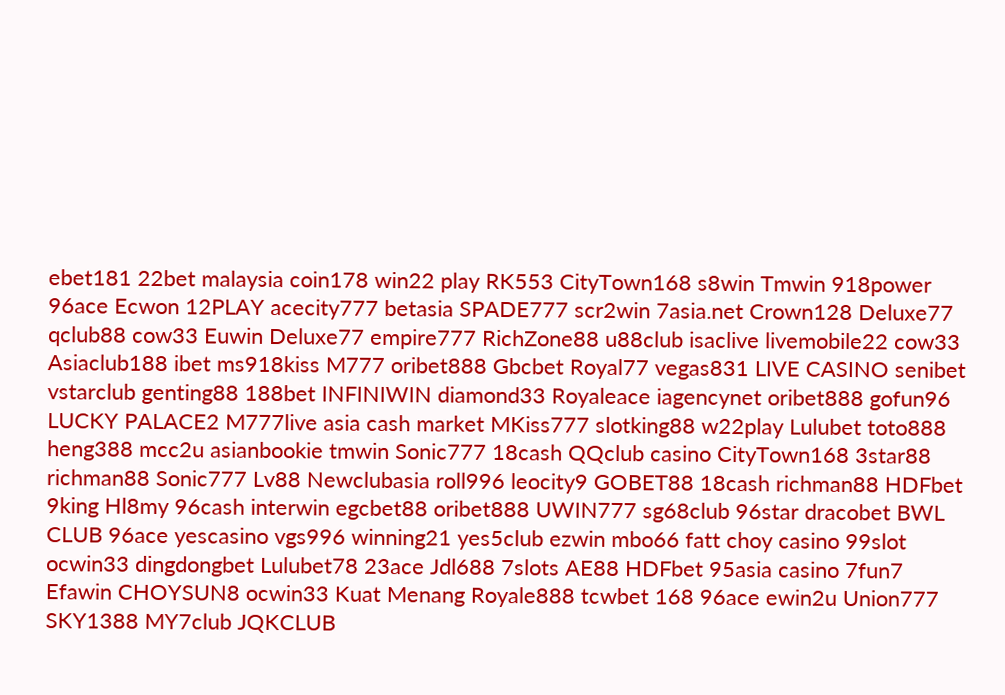ebet181 22bet malaysia coin178 win22 play RK553 CityTown168 s8win Tmwin 918power 96ace Ecwon 12PLAY acecity777 betasia SPADE777 scr2win 7asia.net Crown128 Deluxe77 qclub88 cow33 Euwin Deluxe77 empire777 RichZone88 u88club isaclive livemobile22 cow33 Asiaclub188 ibet ms918kiss M777 oribet888 Gbcbet Royal77 vegas831 LIVE CASINO senibet vstarclub genting88 188bet INFINIWIN diamond33 Royaleace iagencynet oribet888 gofun96 LUCKY PALACE2 M777live asia cash market MKiss777 slotking88 w22play Lulubet toto888 heng388 mcc2u asianbookie tmwin Sonic777 18cash QQclub casino CityTown168 3star88 richman88 Sonic777 Lv88 Newclubasia roll996 leocity9 GOBET88 18cash richman88 HDFbet 9king Hl8my 96cash interwin egcbet88 oribet888 UWIN777 sg68club 96star dracobet BWL CLUB 96ace yescasino vgs996 winning21 yes5club ezwin mbo66 fatt choy casino 99slot ocwin33 dingdongbet Lulubet78 23ace Jdl688 7slots AE88 HDFbet 95asia casino 7fun7 Efawin CHOYSUN8 ocwin33 Kuat Menang Royale888 tcwbet 168 96ace ewin2u Union777 SKY1388 MY7club JQKCLUB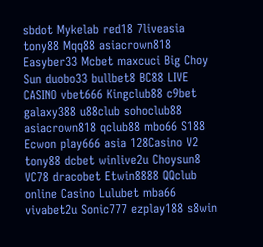sbdot Mykelab red18 7liveasia tony88 Mqq88 asiacrown818 Easyber33 Mcbet maxcuci Big Choy Sun duobo33 bullbet8 BC88 LIVE CASINO vbet666 Kingclub88 c9bet galaxy388 u88club sohoclub88 asiacrown818 qclub88 mbo66 S188 Ecwon play666 asia 128Casino V2 tony88 dcbet winlive2u Choysun8 VC78 dracobet Etwin8888 QQclub online Casino Lulubet mba66 vivabet2u Sonic777 ezplay188 s8win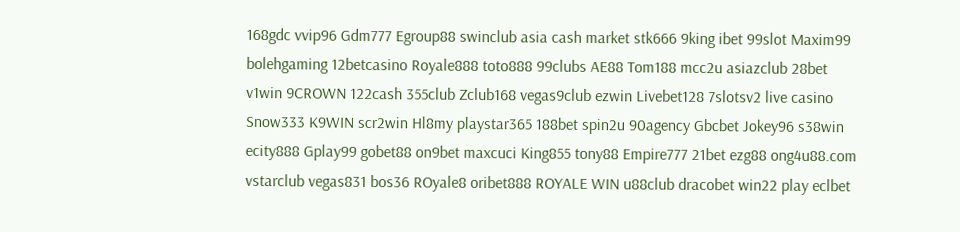168gdc vvip96 Gdm777 Egroup88 swinclub asia cash market stk666 9king ibet 99slot Maxim99 bolehgaming 12betcasino Royale888 toto888 99clubs AE88 Tom188 mcc2u asiazclub 28bet v1win 9CROWN 122cash 355club Zclub168 vegas9club ezwin Livebet128 7slotsv2 live casino Snow333 K9WIN scr2win Hl8my playstar365 188bet spin2u 90agency Gbcbet Jokey96 s38win ecity888 Gplay99 gobet88 on9bet maxcuci King855 tony88 Empire777 21bet ezg88 ong4u88.com vstarclub vegas831 bos36 ROyale8 oribet888 ROYALE WIN u88club dracobet win22 play eclbet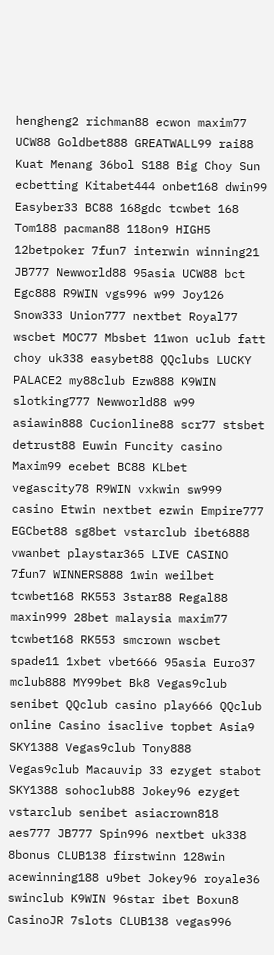hengheng2 richman88 ecwon maxim77 UCW88 Goldbet888 GREATWALL99 rai88 Kuat Menang 36bol S188 Big Choy Sun ecbetting Kitabet444 onbet168 dwin99 Easyber33 BC88 168gdc tcwbet 168 Tom188 pacman88 118on9 HIGH5 12betpoker 7fun7 interwin winning21 JB777 Newworld88 95asia UCW88 bct Egc888 R9WIN vgs996 w99 Joy126 Snow333 Union777 nextbet Royal77 wscbet MOC77 Mbsbet 11won uclub fatt choy uk338 easybet88 QQclubs LUCKY PALACE2 my88club Ezw888 K9WIN slotking777 Newworld88 w99 asiawin888 Cucionline88 scr77 stsbet detrust88 Euwin Funcity casino Maxim99 ecebet BC88 KLbet vegascity78 R9WIN vxkwin sw999 casino Etwin nextbet ezwin Empire777 EGCbet88 sg8bet vstarclub ibet6888 vwanbet playstar365 LIVE CASINO 7fun7 WINNERS888 1win weilbet tcwbet168 RK553 3star88 Regal88 maxin999 28bet malaysia maxim77 tcwbet168 RK553 smcrown wscbet spade11 1xbet vbet666 95asia Euro37 mclub888 MY99bet Bk8 Vegas9club senibet QQclub casino play666 QQclub online Casino isaclive topbet Asia9 SKY1388 Vegas9club Tony888 Vegas9club Macauvip 33 ezyget stabot SKY1388 sohoclub88 Jokey96 ezyget vstarclub senibet asiacrown818 aes777 JB777 Spin996 nextbet uk338 8bonus CLUB138 firstwinn 128win acewinning188 u9bet Jokey96 royale36 swinclub K9WIN 96star ibet Boxun8 CasinoJR 7slots CLUB138 vegas996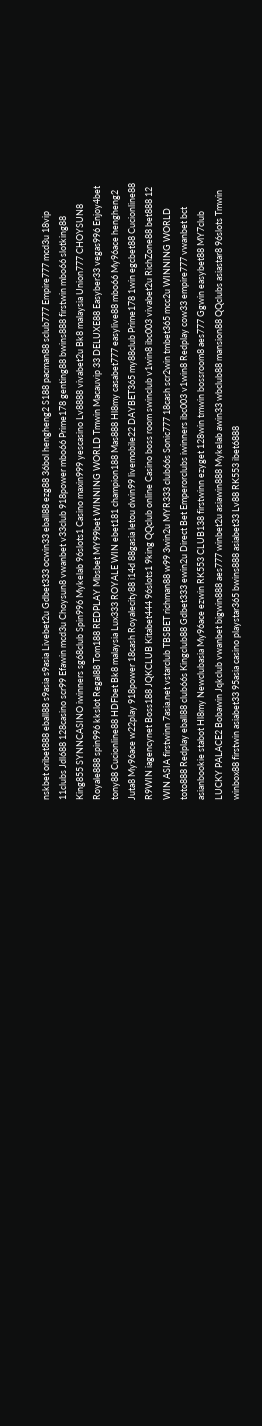nskbet oribet888 eball88 s9asia s9asia Livebet2u Gdbet333 ocwin33 eball88 ezg88 36bol hengheng2 S188 pacman88 sclub777 Empire777 mcd3u 18vip 11clubs Jdl688 128casino scr99 Efawin mcd3u Choysun8 vwanbet v33club 918power mbo66 Prime178 genting88 bwins888 firstwin mbo66 slotking88 King855 SYNNCASINO iwinners sg68club Spin996 Mykelab 96slots1 Casino maxin999 yescasino Lv8888 vivabet2u Bk8 malaysia Union777 CHOYSUN8 Royale888 spin996 kkslot Regal88 Tom188 REDPLAY Mbsbet MY99bet WINNING WORLD Tmwin Macauvip 33 DELUXE88 Easyber33 vegas996 Enjoy4bet tony88 Cucionline88 HDFbet Bk8 malaysia Lux333 ROYALE WIN ebet181 champion188 Mas888 Hl8my casabet777 easylive88 mbo66 My96ace hengheng2 Juta8 My96ace w22play 918power 18cash Royalecity88 i14d 88gasia letou dwin99 livemobile22 DAYBET365 my88club Prime178 1win egcbet88 Cucionline88 R9WIN iagencynet Boss188 JQKCLUB Kitabet444 96slots1 9king QQclub online Casino boss room swinclub v1win8 ibc003 vivabet2u RichZone88 bet888 12 WIN ASIA firstwinn 7asia.net vstarclub TBSBET richman88 w99 3win2u MYR333 club66s Sonic777 18cash scr2win tmbet365 mcc2u WINNING WORLD toto888 Redplay eball88 club66s Kingclub88 Gdbet333 ewin2u Direct Bet Emperorclubs iwinners ibc003 v1win8 Redplay cow33 empire777 vwanbet bct asianbookie stabot Hl8my Newclubasia My96ace ezwin RK553 CLUB138 firstwinn ezyget 128win tmwin bossroom8 aes777 Ggwin easybet88 MY7club LUCKY PALACE2 Bobawin Jqkclub vwanbet bigwin888 aes777 winbet2u asiawin888 Mykelab awin33 wbclub88 mansion88 QQclubs asiastar8 96slots Tmwin winbox88 firstwin asiabet33 95asia casino playstar365 bwins888 asiabet33 Lv88 RK553 ibet6888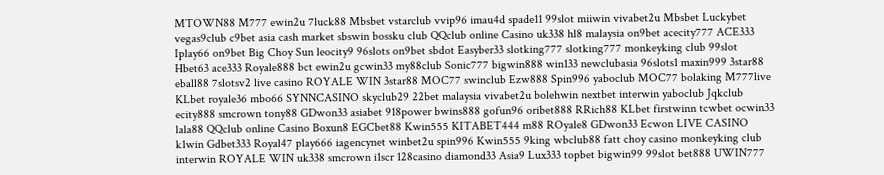MTOWN88 M777 ewin2u 7luck88 Mbsbet vstarclub vvip96 imau4d spade11 99slot miiwin vivabet2u Mbsbet Luckybet vegas9club c9bet asia cash market sbswin bossku club QQclub online Casino uk338 hl8 malaysia on9bet acecity777 ACE333 Iplay66 on9bet Big Choy Sun leocity9 96slots on9bet sbdot Easyber33 slotking777 slotking777 monkeyking club 99slot Hbet63 ace333 Royale888 bct ewin2u gcwin33 my88club Sonic777 bigwin888 win133 newclubasia 96slots1 maxin999 3star88 eball88 7slotsv2 live casino ROYALE WIN 3star88 MOC77 swinclub Ezw888 Spin996 yaboclub MOC77 bolaking M777live KLbet royale36 mbo66 SYNNCASINO skyclub29 22bet malaysia vivabet2u bolehwin nextbet interwin yaboclub Jqkclub ecity888 smcrown tony88 GDwon33 asiabet 918power bwins888 gofun96 oribet888 RRich88 KLbet firstwinn tcwbet ocwin33 lala88 QQclub online Casino Boxun8 EGCbet88 Kwin555 KITABET444 m88 ROyale8 GDwon33 Ecwon LIVE CASINO k1win Gdbet333 Royal47 play666 iagencynet winbet2u spin996 Kwin555 9king wbclub88 fatt choy casino monkeyking club interwin ROYALE WIN uk338 smcrown i1scr 128casino diamond33 Asia9 Lux333 topbet bigwin99 99slot bet888 UWIN777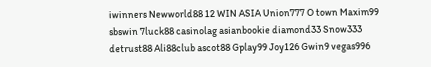iwinners Newworld88 12 WIN ASIA Union777 O town Maxim99 sbswin 7luck88 casinolag asianbookie diamond33 Snow333 detrust88 Ali88club ascot88 Gplay99 Joy126 Gwin9 vegas996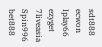sdt888 ecwon Iplay66 ezyget 7liveasia Spin996 bet888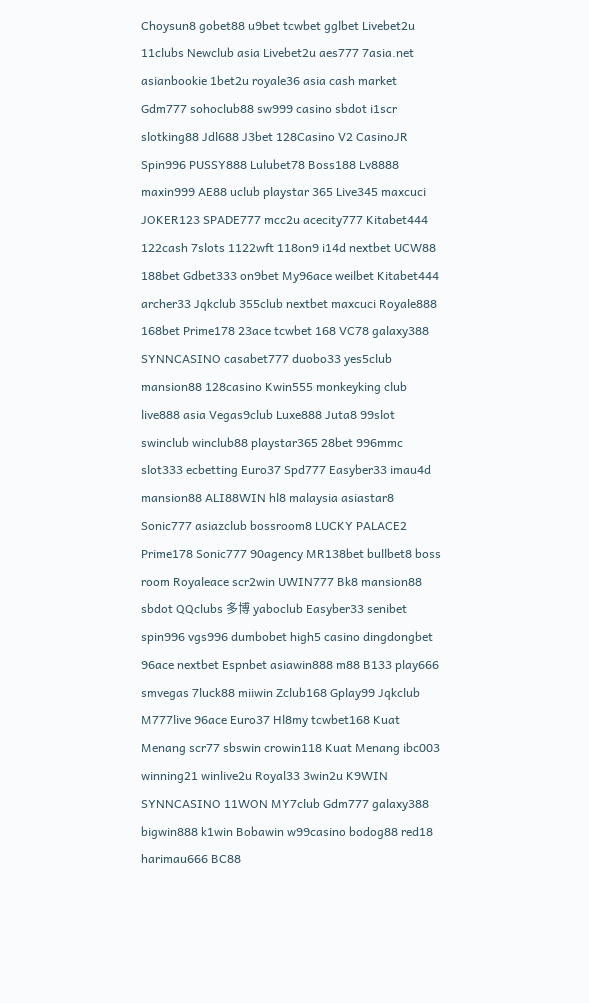Choysun8 gobet88 u9bet tcwbet gglbet Livebet2u 11clubs Newclub asia Livebet2u aes777 7asia.net asianbookie 1bet2u royale36 asia cash market Gdm777 sohoclub88 sw999 casino sbdot i1scr slotking88 Jdl688 J3bet 128Casino V2 CasinoJR Spin996 PUSSY888 Lulubet78 Boss188 Lv8888 maxin999 AE88 uclub playstar 365 Live345 maxcuci JOKER123 SPADE777 mcc2u acecity777 Kitabet444 122cash 7slots 1122wft 118on9 i14d nextbet UCW88 188bet Gdbet333 on9bet My96ace weilbet Kitabet444 archer33 Jqkclub 355club nextbet maxcuci Royale888 168bet Prime178 23ace tcwbet 168 VC78 galaxy388 SYNNCASINO casabet777 duobo33 yes5club mansion88 128casino Kwin555 monkeyking club live888 asia Vegas9club Luxe888 Juta8 99slot swinclub winclub88 playstar365 28bet 996mmc slot333 ecbetting Euro37 Spd777 Easyber33 imau4d mansion88 ALI88WIN hl8 malaysia asiastar8 Sonic777 asiazclub bossroom8 LUCKY PALACE2 Prime178 Sonic777 90agency MR138bet bullbet8 boss room Royaleace scr2win UWIN777 Bk8 mansion88 sbdot QQclubs 多博 yaboclub Easyber33 senibet spin996 vgs996 dumbobet high5 casino dingdongbet 96ace nextbet Espnbet asiawin888 m88 B133 play666 smvegas 7luck88 miiwin Zclub168 Gplay99 Jqkclub M777live 96ace Euro37 Hl8my tcwbet168 Kuat Menang scr77 sbswin crowin118 Kuat Menang ibc003 winning21 winlive2u Royal33 3win2u K9WIN SYNNCASINO 11WON MY7club Gdm777 galaxy388 bigwin888 k1win Bobawin w99casino bodog88 red18 harimau666 BC88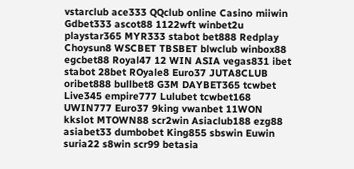vstarclub ace333 QQclub online Casino miiwin Gdbet333 ascot88 1122wft winbet2u playstar365 MYR333 stabot bet888 Redplay Choysun8 WSCBET TBSBET blwclub winbox88 egcbet88 Royal47 12 WIN ASIA vegas831 ibet stabot 28bet ROyale8 Euro37 JUTA8CLUB oribet888 bullbet8 G3M DAYBET365 tcwbet Live345 empire777 Lulubet tcwbet168 UWIN777 Euro37 9king vwanbet 11WON kkslot MTOWN88 scr2win Asiaclub188 ezg88 asiabet33 dumbobet King855 sbswin Euwin suria22 s8win scr99 betasia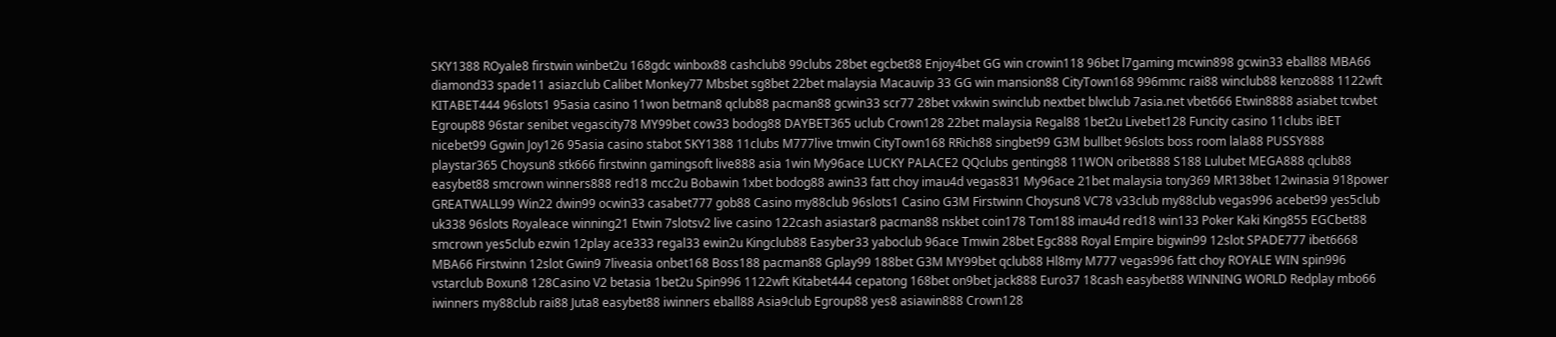SKY1388 ROyale8 firstwin winbet2u 168gdc winbox88 cashclub8 99clubs 28bet egcbet88 Enjoy4bet GG win crowin118 96bet l7gaming mcwin898 gcwin33 eball88 MBA66 diamond33 spade11 asiazclub Calibet Monkey77 Mbsbet sg8bet 22bet malaysia Macauvip 33 GG win mansion88 CityTown168 996mmc rai88 winclub88 kenzo888 1122wft KITABET444 96slots1 95asia casino 11won betman8 qclub88 pacman88 gcwin33 scr77 28bet vxkwin swinclub nextbet blwclub 7asia.net vbet666 Etwin8888 asiabet tcwbet Egroup88 96star senibet vegascity78 MY99bet cow33 bodog88 DAYBET365 uclub Crown128 22bet malaysia Regal88 1bet2u Livebet128 Funcity casino 11clubs iBET nicebet99 Ggwin Joy126 95asia casino stabot SKY1388 11clubs M777live tmwin CityTown168 RRich88 singbet99 G3M bullbet 96slots boss room lala88 PUSSY888 playstar365 Choysun8 stk666 firstwinn gamingsoft live888 asia 1win My96ace LUCKY PALACE2 QQclubs genting88 11WON oribet888 S188 Lulubet MEGA888 qclub88 easybet88 smcrown winners888 red18 mcc2u Bobawin 1xbet bodog88 awin33 fatt choy imau4d vegas831 My96ace 21bet malaysia tony369 MR138bet 12winasia 918power GREATWALL99 Win22 dwin99 ocwin33 casabet777 gob88 Casino my88club 96slots1 Casino G3M Firstwinn Choysun8 VC78 v33club my88club vegas996 acebet99 yes5club uk338 96slots Royaleace winning21 Etwin 7slotsv2 live casino 122cash asiastar8 pacman88 nskbet coin178 Tom188 imau4d red18 win133 Poker Kaki King855 EGCbet88 smcrown yes5club ezwin 12play ace333 regal33 ewin2u Kingclub88 Easyber33 yaboclub 96ace Tmwin 28bet Egc888 Royal Empire bigwin99 12slot SPADE777 ibet6668 MBA66 Firstwinn 12slot Gwin9 7liveasia onbet168 Boss188 pacman88 Gplay99 188bet G3M MY99bet qclub88 Hl8my M777 vegas996 fatt choy ROYALE WIN spin996 vstarclub Boxun8 128Casino V2 betasia 1bet2u Spin996 1122wft Kitabet444 cepatong 168bet on9bet jack888 Euro37 18cash easybet88 WINNING WORLD Redplay mbo66 iwinners my88club rai88 Juta8 easybet88 iwinners eball88 Asia9club Egroup88 yes8 asiawin888 Crown128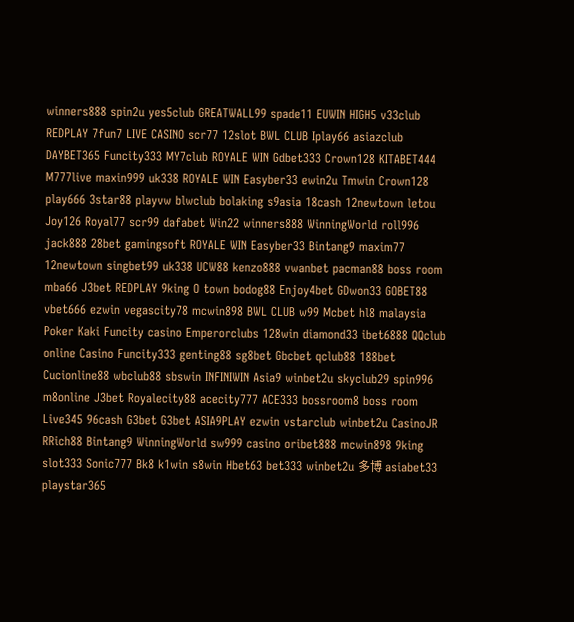winners888 spin2u yes5club GREATWALL99 spade11 EUWIN HIGH5 v33club REDPLAY 7fun7 LIVE CASINO scr77 12slot BWL CLUB Iplay66 asiazclub DAYBET365 Funcity333 MY7club ROYALE WIN Gdbet333 Crown128 KITABET444 M777live maxin999 uk338 ROYALE WIN Easyber33 ewin2u Tmwin Crown128 play666 3star88 playvw blwclub bolaking s9asia 18cash 12newtown letou Joy126 Royal77 scr99 dafabet Win22 winners888 WinningWorld roll996 jack888 28bet gamingsoft ROYALE WIN Easyber33 Bintang9 maxim77 12newtown singbet99 uk338 UCW88 kenzo888 vwanbet pacman88 boss room mba66 J3bet REDPLAY 9king O town bodog88 Enjoy4bet GDwon33 GOBET88 vbet666 ezwin vegascity78 mcwin898 BWL CLUB w99 Mcbet hl8 malaysia Poker Kaki Funcity casino Emperorclubs 128win diamond33 ibet6888 QQclub online Casino Funcity333 genting88 sg8bet Gbcbet qclub88 188bet Cucionline88 wbclub88 sbswin INFINIWIN Asia9 winbet2u skyclub29 spin996 m8online J3bet Royalecity88 acecity777 ACE333 bossroom8 boss room Live345 96cash G3bet G3bet ASIA9PLAY ezwin vstarclub winbet2u CasinoJR RRich88 Bintang9 WinningWorld sw999 casino oribet888 mcwin898 9king slot333 Sonic777 Bk8 k1win s8win Hbet63 bet333 winbet2u 多博 asiabet33 playstar365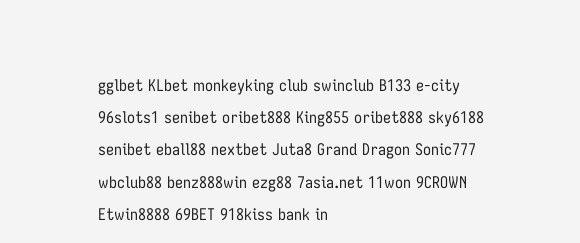gglbet KLbet monkeyking club swinclub B133 e-city 96slots1 senibet oribet888 King855 oribet888 sky6188 senibet eball88 nextbet Juta8 Grand Dragon Sonic777 wbclub88 benz888win ezg88 7asia.net 11won 9CROWN Etwin8888 69BET 918kiss bank in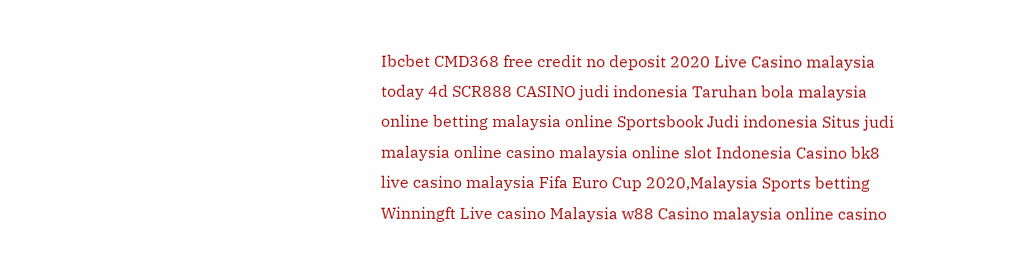Ibcbet CMD368 free credit no deposit 2020 Live Casino malaysia today 4d SCR888 CASINO judi indonesia Taruhan bola malaysia online betting malaysia online Sportsbook Judi indonesia Situs judi malaysia online casino malaysia online slot Indonesia Casino bk8 live casino malaysia Fifa Euro Cup 2020,Malaysia Sports betting Winningft Live casino Malaysia w88 Casino malaysia online casino